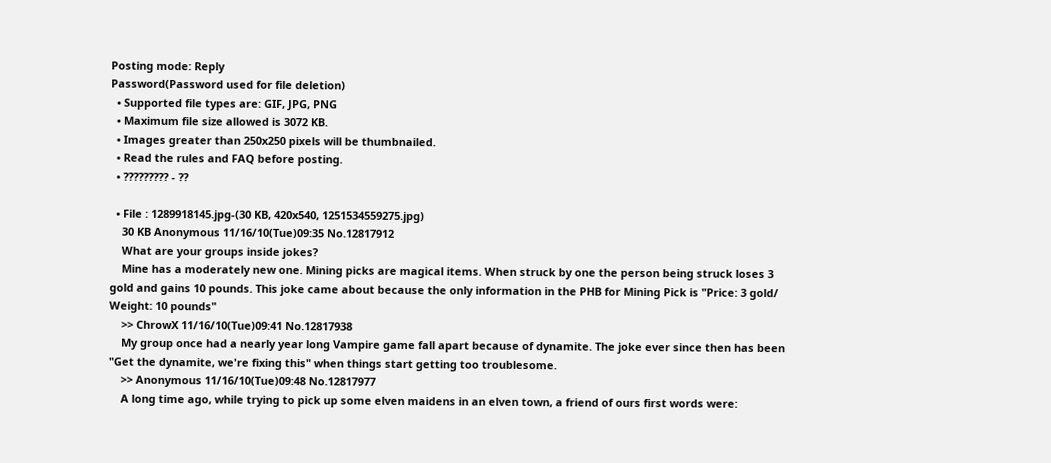Posting mode: Reply
Password(Password used for file deletion)
  • Supported file types are: GIF, JPG, PNG
  • Maximum file size allowed is 3072 KB.
  • Images greater than 250x250 pixels will be thumbnailed.
  • Read the rules and FAQ before posting.
  • ????????? - ??

  • File : 1289918145.jpg-(30 KB, 420x540, 1251534559275.jpg)
    30 KB Anonymous 11/16/10(Tue)09:35 No.12817912
    What are your groups inside jokes?
    Mine has a moderately new one. Mining picks are magical items. When struck by one the person being struck loses 3 gold and gains 10 pounds. This joke came about because the only information in the PHB for Mining Pick is "Price: 3 gold/ Weight: 10 pounds"
    >> ChrowX 11/16/10(Tue)09:41 No.12817938
    My group once had a nearly year long Vampire game fall apart because of dynamite. The joke ever since then has been "Get the dynamite, we're fixing this" when things start getting too troublesome.
    >> Anonymous 11/16/10(Tue)09:48 No.12817977
    A long time ago, while trying to pick up some elven maidens in an elven town, a friend of ours first words were: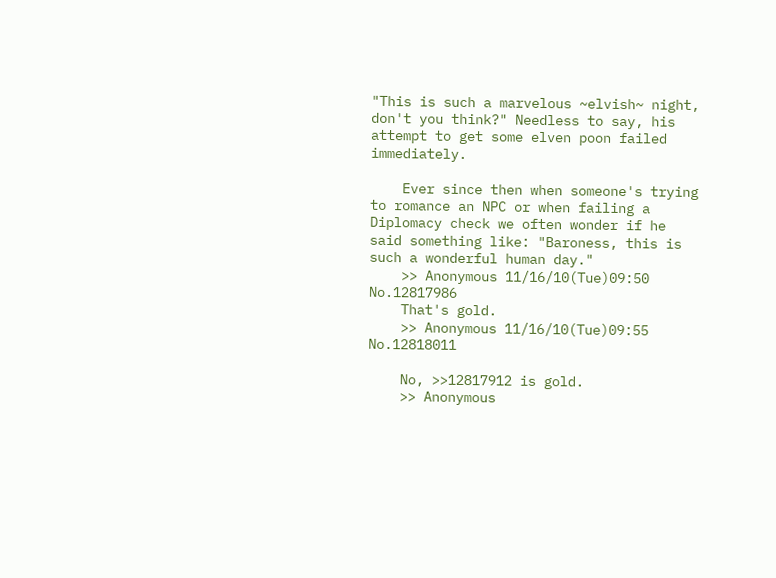"This is such a marvelous ~elvish~ night, don't you think?" Needless to say, his attempt to get some elven poon failed immediately.

    Ever since then when someone's trying to romance an NPC or when failing a Diplomacy check we often wonder if he said something like: "Baroness, this is such a wonderful human day."
    >> Anonymous 11/16/10(Tue)09:50 No.12817986
    That's gold.
    >> Anonymous 11/16/10(Tue)09:55 No.12818011

    No, >>12817912 is gold.
    >> Anonymous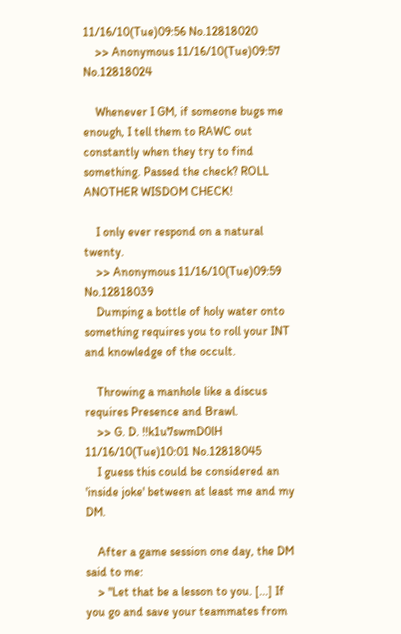11/16/10(Tue)09:56 No.12818020
    >> Anonymous 11/16/10(Tue)09:57 No.12818024

    Whenever I GM, if someone bugs me enough, I tell them to RAWC out constantly when they try to find something. Passed the check? ROLL ANOTHER WISDOM CHECK!

    I only ever respond on a natural twenty.
    >> Anonymous 11/16/10(Tue)09:59 No.12818039
    Dumping a bottle of holy water onto something requires you to roll your INT and knowledge of the occult.

    Throwing a manhole like a discus requires Presence and Brawl.
    >> G. D. !!k1u7swmD0lH 11/16/10(Tue)10:01 No.12818045
    I guess this could be considered an 'inside joke' between at least me and my DM.

    After a game session one day, the DM said to me:
    > "Let that be a lesson to you. [...] If you go and save your teammates from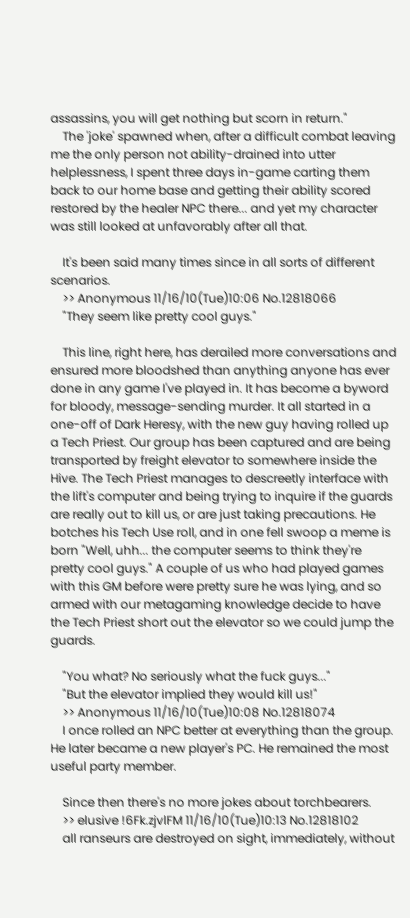assassins, you will get nothing but scorn in return."
    The 'joke' spawned when, after a difficult combat leaving me the only person not ability-drained into utter helplessness, I spent three days in-game carting them back to our home base and getting their ability scored restored by the healer NPC there... and yet my character was still looked at unfavorably after all that.

    It's been said many times since in all sorts of different scenarios.
    >> Anonymous 11/16/10(Tue)10:06 No.12818066
    "They seem like pretty cool guys."

    This line, right here, has derailed more conversations and ensured more bloodshed than anything anyone has ever done in any game I've played in. It has become a byword for bloody, message-sending murder. It all started in a one-off of Dark Heresy, with the new guy having rolled up a Tech Priest. Our group has been captured and are being transported by freight elevator to somewhere inside the Hive. The Tech Priest manages to descreetly interface with the lift's computer and being trying to inquire if the guards are really out to kill us, or are just taking precautions. He botches his Tech Use roll, and in one fell swoop a meme is born "Well, uhh... the computer seems to think they're pretty cool guys." A couple of us who had played games with this GM before were pretty sure he was lying, and so armed with our metagaming knowledge decide to have the Tech Priest short out the elevator so we could jump the guards.

    "You what? No seriously what the fuck guys..."
    "But the elevator implied they would kill us!"
    >> Anonymous 11/16/10(Tue)10:08 No.12818074
    I once rolled an NPC better at everything than the group. He later became a new player's PC. He remained the most useful party member.

    Since then there's no more jokes about torchbearers.
    >> elusive !6Fk.zjvlFM 11/16/10(Tue)10:13 No.12818102
    all ranseurs are destroyed on sight, immediately, without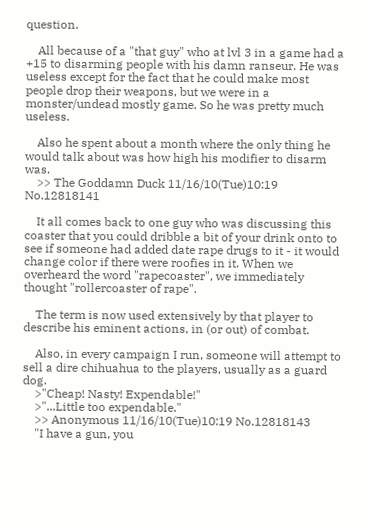question.

    All because of a "that guy" who at lvl 3 in a game had a +15 to disarming people with his damn ranseur. He was useless except for the fact that he could make most people drop their weapons, but we were in a monster/undead mostly game. So he was pretty much useless.

    Also he spent about a month where the only thing he would talk about was how high his modifier to disarm was.
    >> The Goddamn Duck 11/16/10(Tue)10:19 No.12818141

    It all comes back to one guy who was discussing this coaster that you could dribble a bit of your drink onto to see if someone had added date rape drugs to it - it would change color if there were roofies in it. When we overheard the word "rapecoaster", we immediately thought "rollercoaster of rape".

    The term is now used extensively by that player to describe his eminent actions, in (or out) of combat.

    Also, in every campaign I run, someone will attempt to sell a dire chihuahua to the players, usually as a guard dog.
    >"Cheap! Nasty! Expendable!"
    >"...Little too expendable."
    >> Anonymous 11/16/10(Tue)10:19 No.12818143
    "I have a gun, you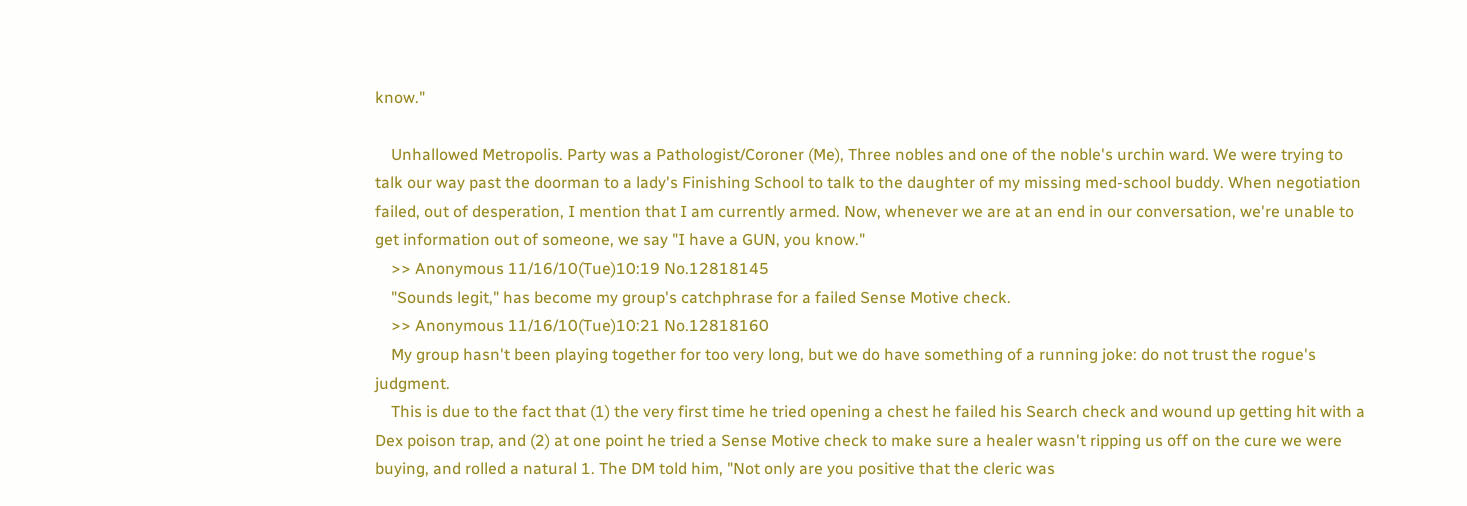know."

    Unhallowed Metropolis. Party was a Pathologist/Coroner (Me), Three nobles and one of the noble's urchin ward. We were trying to talk our way past the doorman to a lady's Finishing School to talk to the daughter of my missing med-school buddy. When negotiation failed, out of desperation, I mention that I am currently armed. Now, whenever we are at an end in our conversation, we're unable to get information out of someone, we say "I have a GUN, you know."
    >> Anonymous 11/16/10(Tue)10:19 No.12818145
    "Sounds legit," has become my group's catchphrase for a failed Sense Motive check.
    >> Anonymous 11/16/10(Tue)10:21 No.12818160
    My group hasn't been playing together for too very long, but we do have something of a running joke: do not trust the rogue's judgment.
    This is due to the fact that (1) the very first time he tried opening a chest he failed his Search check and wound up getting hit with a Dex poison trap, and (2) at one point he tried a Sense Motive check to make sure a healer wasn't ripping us off on the cure we were buying, and rolled a natural 1. The DM told him, "Not only are you positive that the cleric was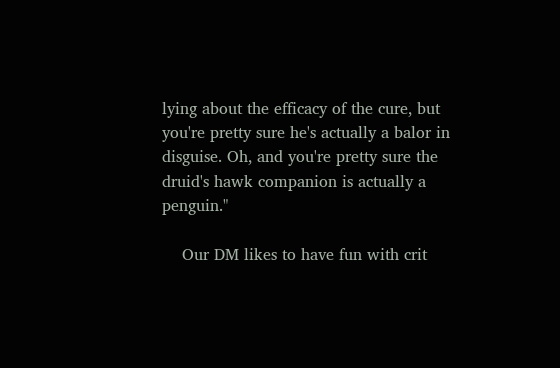lying about the efficacy of the cure, but you're pretty sure he's actually a balor in disguise. Oh, and you're pretty sure the druid's hawk companion is actually a penguin."

    Our DM likes to have fun with crit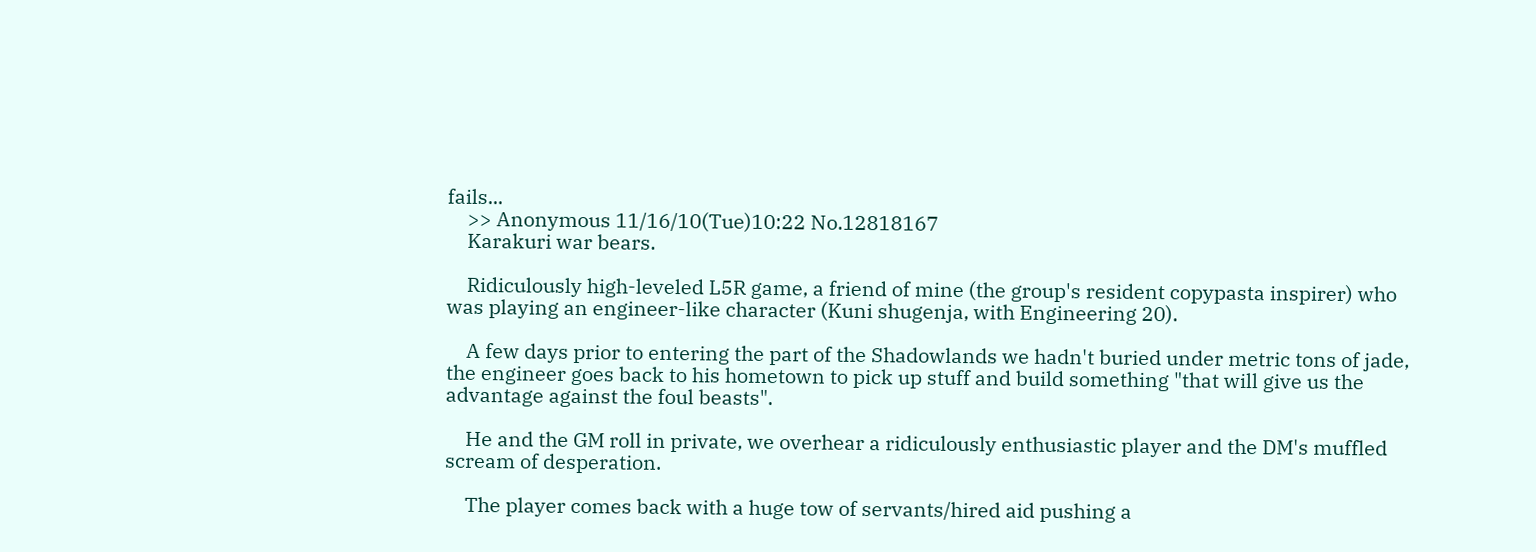fails...
    >> Anonymous 11/16/10(Tue)10:22 No.12818167
    Karakuri war bears.

    Ridiculously high-leveled L5R game, a friend of mine (the group's resident copypasta inspirer) who was playing an engineer-like character (Kuni shugenja, with Engineering 20).

    A few days prior to entering the part of the Shadowlands we hadn't buried under metric tons of jade, the engineer goes back to his hometown to pick up stuff and build something "that will give us the advantage against the foul beasts".

    He and the GM roll in private, we overhear a ridiculously enthusiastic player and the DM's muffled scream of desperation.

    The player comes back with a huge tow of servants/hired aid pushing a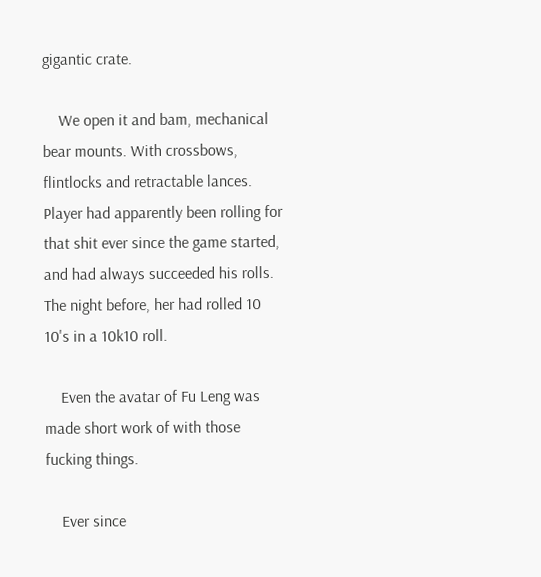gigantic crate.

    We open it and bam, mechanical bear mounts. With crossbows, flintlocks and retractable lances. Player had apparently been rolling for that shit ever since the game started, and had always succeeded his rolls. The night before, her had rolled 10 10's in a 10k10 roll.

    Even the avatar of Fu Leng was made short work of with those fucking things.

    Ever since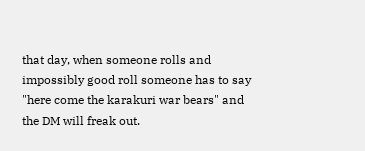that day, when someone rolls and impossibly good roll someone has to say "here come the karakuri war bears" and the DM will freak out.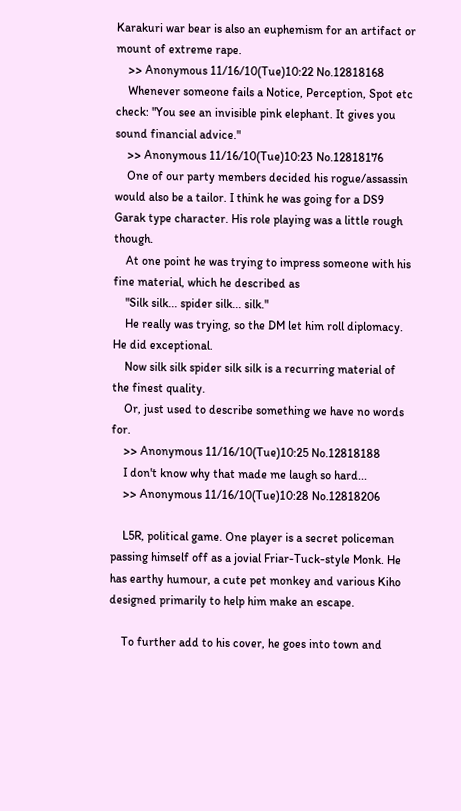Karakuri war bear is also an euphemism for an artifact or mount of extreme rape.
    >> Anonymous 11/16/10(Tue)10:22 No.12818168
    Whenever someone fails a Notice, Perception, Spot etc check: "You see an invisible pink elephant. It gives you sound financial advice."
    >> Anonymous 11/16/10(Tue)10:23 No.12818176
    One of our party members decided his rogue/assassin would also be a tailor. I think he was going for a DS9 Garak type character. His role playing was a little rough though.
    At one point he was trying to impress someone with his fine material, which he described as
    "Silk silk... spider silk... silk."
    He really was trying, so the DM let him roll diplomacy. He did exceptional.
    Now silk silk spider silk silk is a recurring material of the finest quality.
    Or, just used to describe something we have no words for.
    >> Anonymous 11/16/10(Tue)10:25 No.12818188
    I don't know why that made me laugh so hard...
    >> Anonymous 11/16/10(Tue)10:28 No.12818206

    L5R, political game. One player is a secret policeman passing himself off as a jovial Friar-Tuck-style Monk. He has earthy humour, a cute pet monkey and various Kiho designed primarily to help him make an escape.

    To further add to his cover, he goes into town and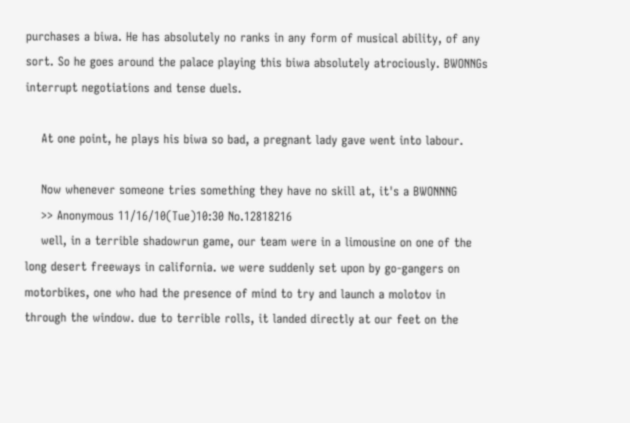purchases a biwa. He has absolutely no ranks in any form of musical ability, of any sort. So he goes around the palace playing this biwa absolutely atrociously. BWONNGs interrupt negotiations and tense duels.

    At one point, he plays his biwa so bad, a pregnant lady gave went into labour.

    Now whenever someone tries something they have no skill at, it's a BWONNNG
    >> Anonymous 11/16/10(Tue)10:30 No.12818216
    well, in a terrible shadowrun game, our team were in a limousine on one of the long desert freeways in california. we were suddenly set upon by go-gangers on motorbikes, one who had the presence of mind to try and launch a molotov in through the window. due to terrible rolls, it landed directly at our feet on the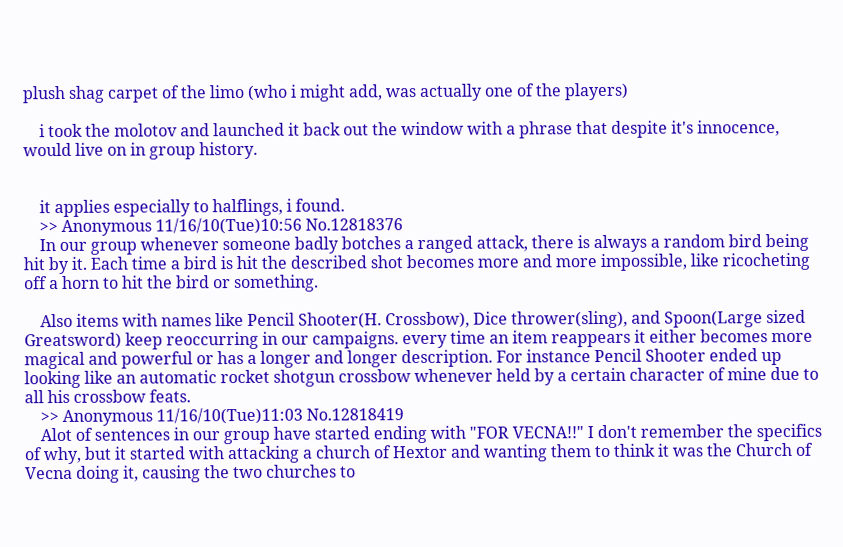plush shag carpet of the limo (who i might add, was actually one of the players)

    i took the molotov and launched it back out the window with a phrase that despite it's innocence, would live on in group history.


    it applies especially to halflings, i found.
    >> Anonymous 11/16/10(Tue)10:56 No.12818376
    In our group whenever someone badly botches a ranged attack, there is always a random bird being hit by it. Each time a bird is hit the described shot becomes more and more impossible, like ricocheting off a horn to hit the bird or something.

    Also items with names like Pencil Shooter(H. Crossbow), Dice thrower(sling), and Spoon(Large sized Greatsword) keep reoccurring in our campaigns. every time an item reappears it either becomes more magical and powerful or has a longer and longer description. For instance Pencil Shooter ended up looking like an automatic rocket shotgun crossbow whenever held by a certain character of mine due to all his crossbow feats.
    >> Anonymous 11/16/10(Tue)11:03 No.12818419
    Alot of sentences in our group have started ending with "FOR VECNA!!" I don't remember the specifics of why, but it started with attacking a church of Hextor and wanting them to think it was the Church of Vecna doing it, causing the two churches to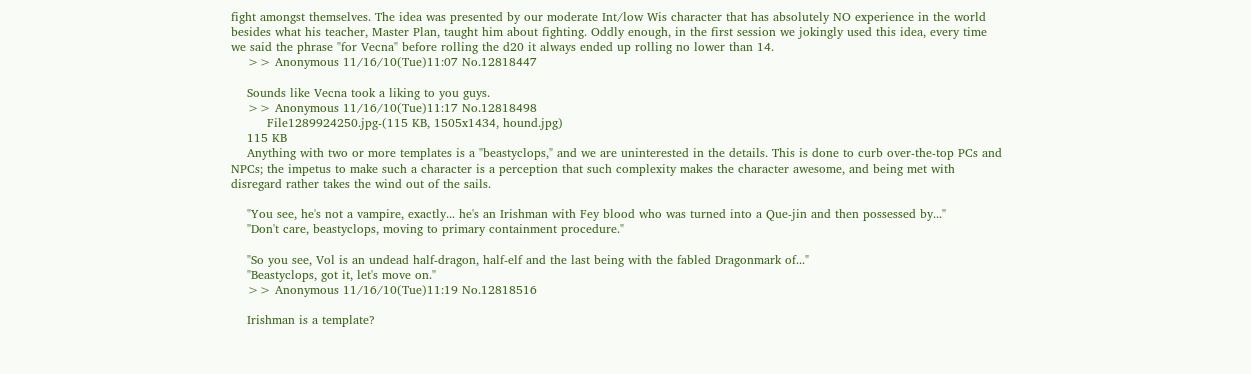fight amongst themselves. The idea was presented by our moderate Int/low Wis character that has absolutely NO experience in the world besides what his teacher, Master Plan, taught him about fighting. Oddly enough, in the first session we jokingly used this idea, every time we said the phrase "for Vecna" before rolling the d20 it always ended up rolling no lower than 14.
    >> Anonymous 11/16/10(Tue)11:07 No.12818447

    Sounds like Vecna took a liking to you guys.
    >> Anonymous 11/16/10(Tue)11:17 No.12818498
         File1289924250.jpg-(115 KB, 1505x1434, hound.jpg)
    115 KB
    Anything with two or more templates is a "beastyclops," and we are uninterested in the details. This is done to curb over-the-top PCs and NPCs; the impetus to make such a character is a perception that such complexity makes the character awesome, and being met with disregard rather takes the wind out of the sails.

    "You see, he's not a vampire, exactly... he's an Irishman with Fey blood who was turned into a Que-jin and then possessed by..."
    "Don't care, beastyclops, moving to primary containment procedure."

    "So you see, Vol is an undead half-dragon, half-elf and the last being with the fabled Dragonmark of..."
    "Beastyclops, got it, let's move on."
    >> Anonymous 11/16/10(Tue)11:19 No.12818516

    Irishman is a template?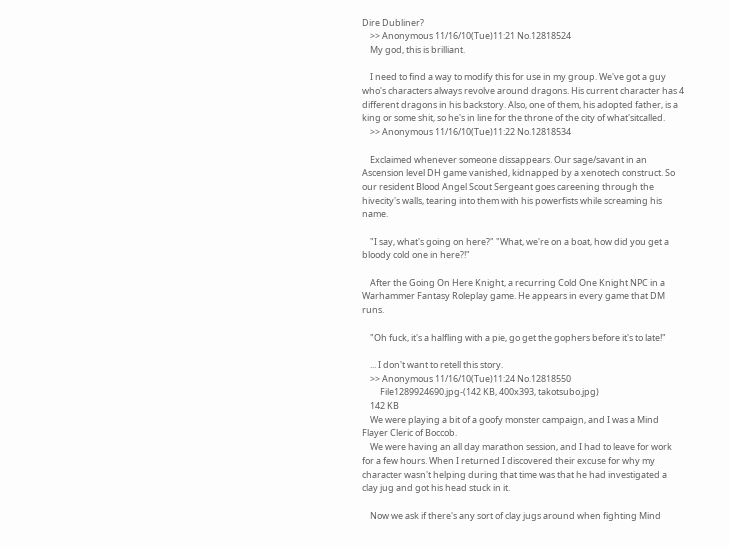Dire Dubliner?
    >> Anonymous 11/16/10(Tue)11:21 No.12818524
    My god, this is brilliant.

    I need to find a way to modify this for use in my group. We've got a guy who's characters always revolve around dragons. His current character has 4 different dragons in his backstory. Also, one of them, his adopted father, is a king or some shit, so he's in line for the throne of the city of what'sitcalled.
    >> Anonymous 11/16/10(Tue)11:22 No.12818534

    Exclaimed whenever someone dissappears. Our sage/savant in an Ascension level DH game vanished, kidnapped by a xenotech construct. So our resident Blood Angel Scout Sergeant goes careening through the hivecity's walls, tearing into them with his powerfists while screaming his name.

    "I say, what's going on here?" "What, we're on a boat, how did you get a bloody cold one in here?!"

    After the Going On Here Knight, a recurring Cold One Knight NPC in a Warhammer Fantasy Roleplay game. He appears in every game that DM runs.

    "Oh fuck, it's a halfling with a pie, go get the gophers before it's to late!"

    ... I don't want to retell this story.
    >> Anonymous 11/16/10(Tue)11:24 No.12818550
         File1289924690.jpg-(142 KB, 400x393, takotsubo.jpg)
    142 KB
    We were playing a bit of a goofy monster campaign, and I was a Mind Flayer Cleric of Boccob.
    We were having an all day marathon session, and I had to leave for work for a few hours. When I returned I discovered their excuse for why my character wasn't helping during that time was that he had investigated a clay jug and got his head stuck in it.

    Now we ask if there's any sort of clay jugs around when fighting Mind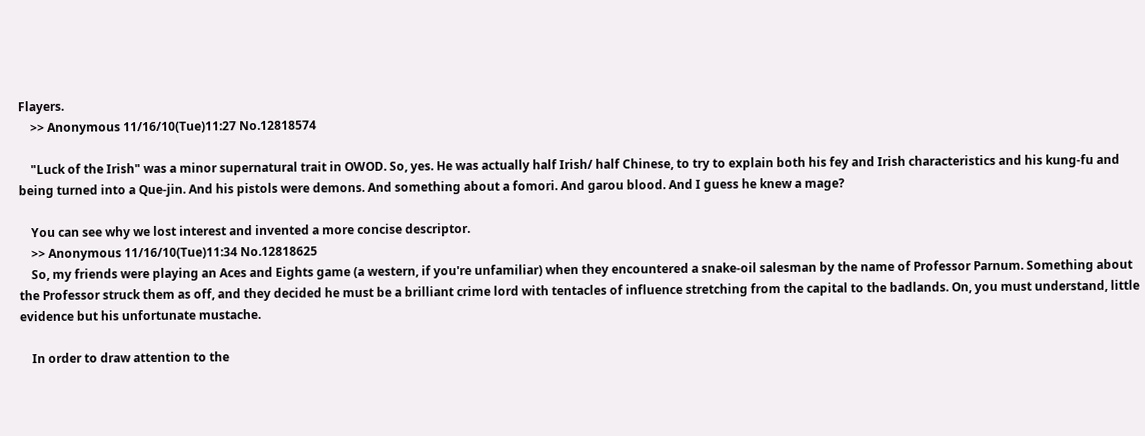Flayers.
    >> Anonymous 11/16/10(Tue)11:27 No.12818574

    "Luck of the Irish" was a minor supernatural trait in OWOD. So, yes. He was actually half Irish/ half Chinese, to try to explain both his fey and Irish characteristics and his kung-fu and being turned into a Que-jin. And his pistols were demons. And something about a fomori. And garou blood. And I guess he knew a mage?

    You can see why we lost interest and invented a more concise descriptor.
    >> Anonymous 11/16/10(Tue)11:34 No.12818625
    So, my friends were playing an Aces and Eights game (a western, if you're unfamiliar) when they encountered a snake-oil salesman by the name of Professor Parnum. Something about the Professor struck them as off, and they decided he must be a brilliant crime lord with tentacles of influence stretching from the capital to the badlands. On, you must understand, little evidence but his unfortunate mustache.

    In order to draw attention to the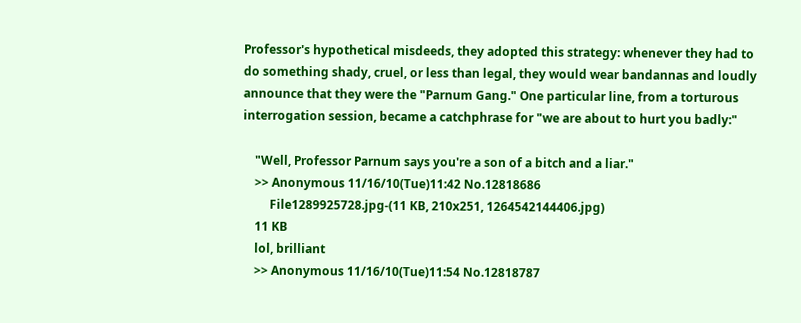Professor's hypothetical misdeeds, they adopted this strategy: whenever they had to do something shady, cruel, or less than legal, they would wear bandannas and loudly announce that they were the "Parnum Gang." One particular line, from a torturous interrogation session, became a catchphrase for "we are about to hurt you badly:"

    "Well, Professor Parnum says you're a son of a bitch and a liar."
    >> Anonymous 11/16/10(Tue)11:42 No.12818686
         File1289925728.jpg-(11 KB, 210x251, 1264542144406.jpg)
    11 KB
    lol, brilliant
    >> Anonymous 11/16/10(Tue)11:54 No.12818787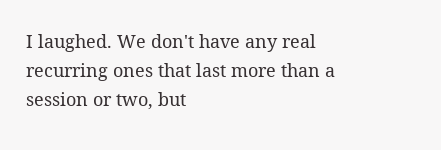I laughed. We don't have any real recurring ones that last more than a session or two, but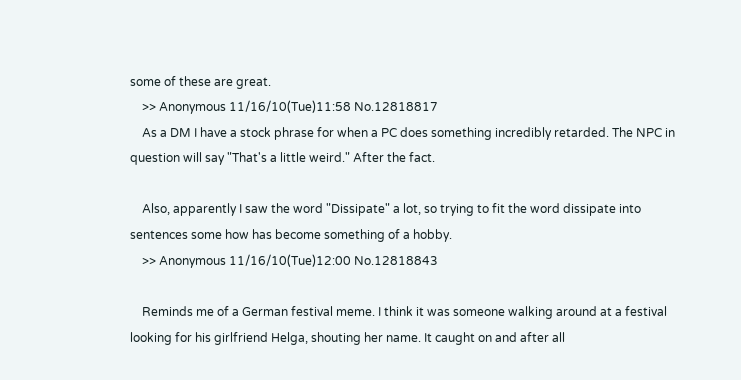some of these are great.
    >> Anonymous 11/16/10(Tue)11:58 No.12818817
    As a DM I have a stock phrase for when a PC does something incredibly retarded. The NPC in question will say "That's a little weird." After the fact.

    Also, apparently I saw the word "Dissipate" a lot, so trying to fit the word dissipate into sentences some how has become something of a hobby.
    >> Anonymous 11/16/10(Tue)12:00 No.12818843

    Reminds me of a German festival meme. I think it was someone walking around at a festival looking for his girlfriend Helga, shouting her name. It caught on and after all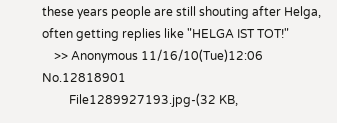these years people are still shouting after Helga, often getting replies like "HELGA IST TOT!"
    >> Anonymous 11/16/10(Tue)12:06 No.12818901
         File1289927193.jpg-(32 KB,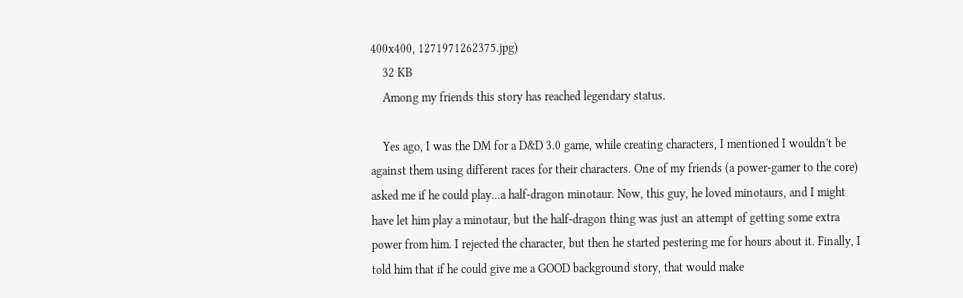400x400, 1271971262375.jpg)
    32 KB
    Among my friends this story has reached legendary status.

    Yes ago, I was the DM for a D&D 3.0 game, while creating characters, I mentioned I wouldn't be against them using different races for their characters. One of my friends (a power-gamer to the core) asked me if he could play...a half-dragon minotaur. Now, this guy, he loved minotaurs, and I might have let him play a minotaur, but the half-dragon thing was just an attempt of getting some extra power from him. I rejected the character, but then he started pestering me for hours about it. Finally, I told him that if he could give me a GOOD background story, that would make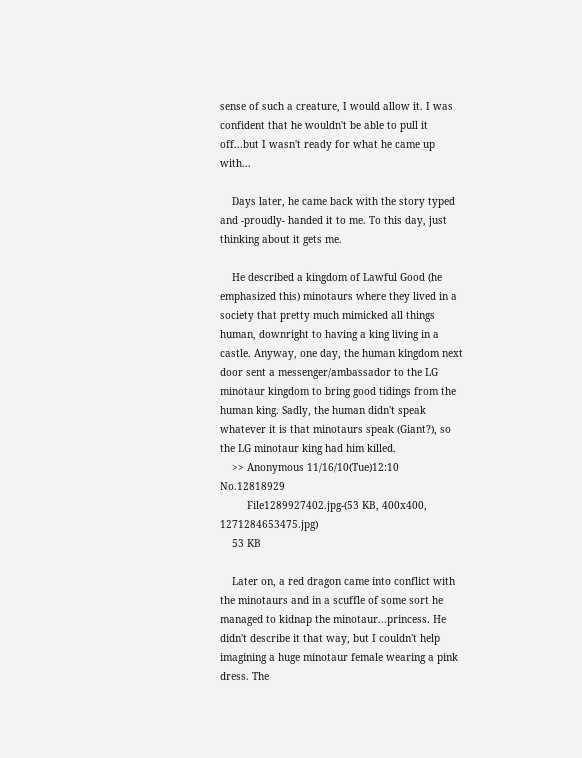sense of such a creature, I would allow it. I was confident that he wouldn't be able to pull it off...but I wasn't ready for what he came up with...

    Days later, he came back with the story typed and -proudly- handed it to me. To this day, just thinking about it gets me.

    He described a kingdom of Lawful Good (he emphasized this) minotaurs where they lived in a society that pretty much mimicked all things human, downright to having a king living in a castle. Anyway, one day, the human kingdom next door sent a messenger/ambassador to the LG minotaur kingdom to bring good tidings from the human king. Sadly, the human didn't speak whatever it is that minotaurs speak (Giant?), so the LG minotaur king had him killed.
    >> Anonymous 11/16/10(Tue)12:10 No.12818929
         File1289927402.jpg-(53 KB, 400x400, 1271284653475.jpg)
    53 KB

    Later on, a red dragon came into conflict with the minotaurs and in a scuffle of some sort he managed to kidnap the minotaur...princess. He didn't describe it that way, but I couldn't help imagining a huge minotaur female wearing a pink dress. The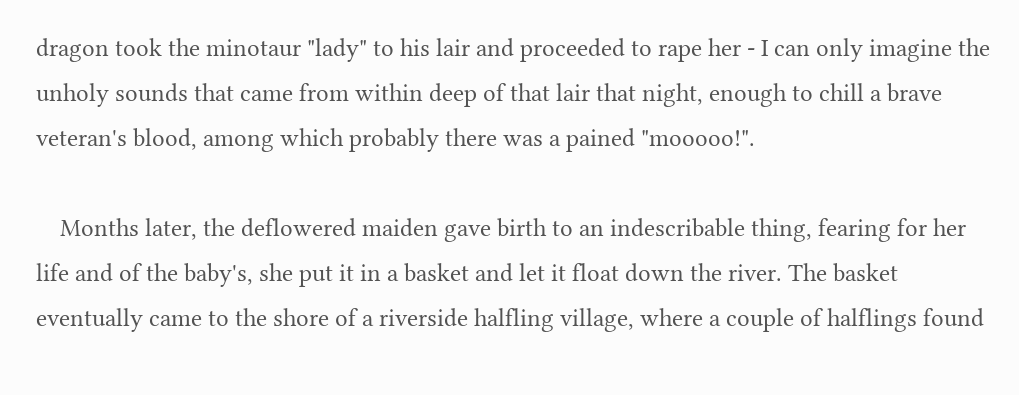dragon took the minotaur "lady" to his lair and proceeded to rape her - I can only imagine the unholy sounds that came from within deep of that lair that night, enough to chill a brave veteran's blood, among which probably there was a pained "mooooo!".

    Months later, the deflowered maiden gave birth to an indescribable thing, fearing for her life and of the baby's, she put it in a basket and let it float down the river. The basket eventually came to the shore of a riverside halfling village, where a couple of halflings found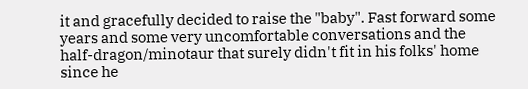it and gracefully decided to raise the "baby". Fast forward some years and some very uncomfortable conversations and the half-dragon/minotaur that surely didn't fit in his folks' home since he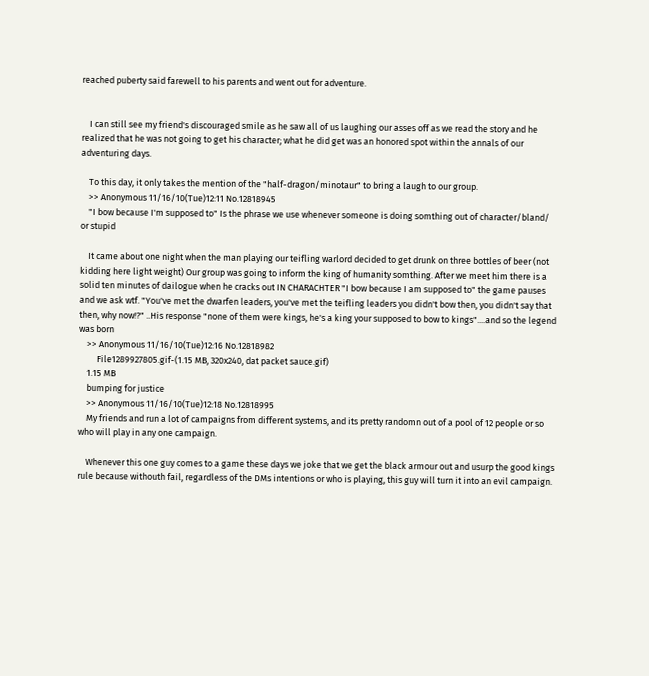reached puberty said farewell to his parents and went out for adventure.


    I can still see my friend's discouraged smile as he saw all of us laughing our asses off as we read the story and he realized that he was not going to get his character; what he did get was an honored spot within the annals of our adventuring days.

    To this day, it only takes the mention of the "half-dragon/minotaur" to bring a laugh to our group.
    >> Anonymous 11/16/10(Tue)12:11 No.12818945
    "I bow because I'm supposed to" Is the phrase we use whenever someone is doing somthing out of character/bland/ or stupid

    It came about one night when the man playing our teifling warlord decided to get drunk on three bottles of beer (not kidding here light weight) Our group was going to inform the king of humanity somthing. After we meet him there is a solid ten minutes of dailogue when he cracks out IN CHARACHTER "I bow because I am supposed to" the game pauses and we ask wtf. "You've met the dwarfen leaders, you've met the teifling leaders you didn't bow then, you didn't say that then, why now!?" ..His response "none of them were kings, he's a king your supposed to bow to kings"....and so the legend was born
    >> Anonymous 11/16/10(Tue)12:16 No.12818982
         File1289927805.gif-(1.15 MB, 320x240, dat packet sauce.gif)
    1.15 MB
    bumping for justice
    >> Anonymous 11/16/10(Tue)12:18 No.12818995
    My friends and run a lot of campaigns from different systems, and its pretty randomn out of a pool of 12 people or so who will play in any one campaign.

    Whenever this one guy comes to a game these days we joke that we get the black armour out and usurp the good kings rule because withouth fail, regardless of the DMs intentions or who is playing, this guy will turn it into an evil campaign.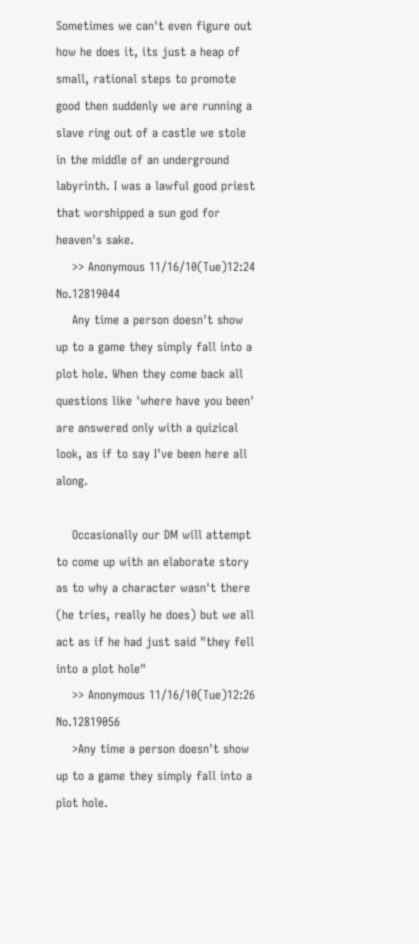Sometimes we can't even figure out how he does it, its just a heap of small, rational steps to promote good then suddenly we are running a slave ring out of a castle we stole in the middle of an underground labyrinth. I was a lawful good priest that worshipped a sun god for heaven's sake.
    >> Anonymous 11/16/10(Tue)12:24 No.12819044
    Any time a person doesn't show up to a game they simply fall into a plot hole. When they come back all questions like 'where have you been' are answered only with a quizical look, as if to say I've been here all along.

    Occasionally our DM will attempt to come up with an elaborate story as to why a character wasn't there (he tries, really he does) but we all act as if he had just said "they fell into a plot hole"
    >> Anonymous 11/16/10(Tue)12:26 No.12819056
    >Any time a person doesn't show up to a game they simply fall into a plot hole.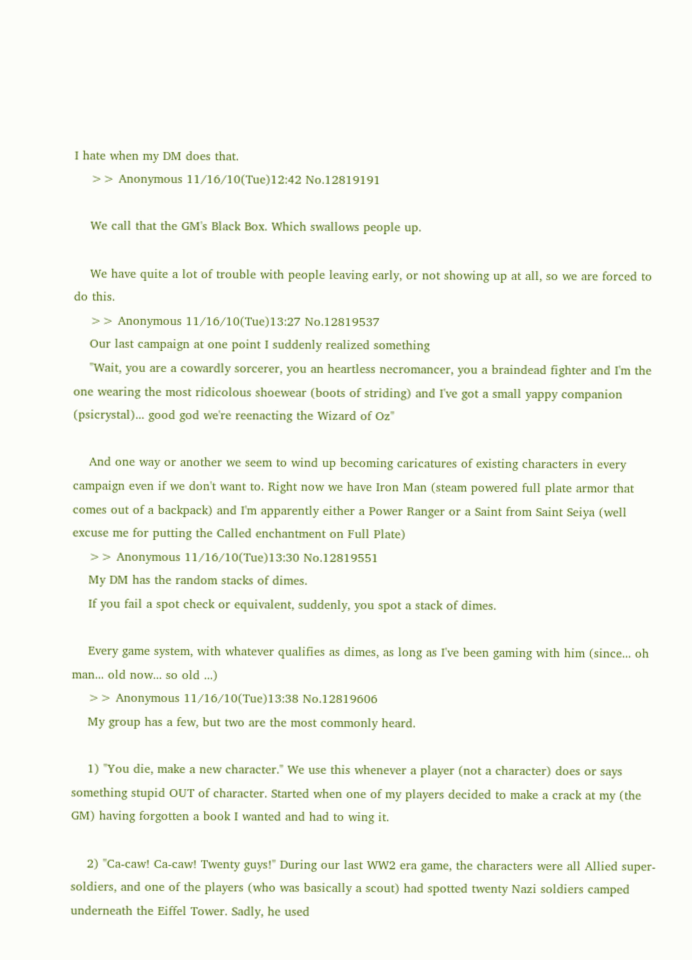I hate when my DM does that.
    >> Anonymous 11/16/10(Tue)12:42 No.12819191

    We call that the GM's Black Box. Which swallows people up.

    We have quite a lot of trouble with people leaving early, or not showing up at all, so we are forced to do this.
    >> Anonymous 11/16/10(Tue)13:27 No.12819537
    Our last campaign at one point I suddenly realized something
    "Wait, you are a cowardly sorcerer, you an heartless necromancer, you a braindead fighter and I'm the one wearing the most ridicolous shoewear (boots of striding) and I've got a small yappy companion (psicrystal)... good god we're reenacting the Wizard of Oz"

    And one way or another we seem to wind up becoming caricatures of existing characters in every campaign even if we don't want to. Right now we have Iron Man (steam powered full plate armor that comes out of a backpack) and I'm apparently either a Power Ranger or a Saint from Saint Seiya (well excuse me for putting the Called enchantment on Full Plate)
    >> Anonymous 11/16/10(Tue)13:30 No.12819551
    My DM has the random stacks of dimes.
    If you fail a spot check or equivalent, suddenly, you spot a stack of dimes.

    Every game system, with whatever qualifies as dimes, as long as I've been gaming with him (since... oh man... old now... so old ...)
    >> Anonymous 11/16/10(Tue)13:38 No.12819606
    My group has a few, but two are the most commonly heard.

    1) "You die, make a new character." We use this whenever a player (not a character) does or says something stupid OUT of character. Started when one of my players decided to make a crack at my (the GM) having forgotten a book I wanted and had to wing it.

    2) "Ca-caw! Ca-caw! Twenty guys!" During our last WW2 era game, the characters were all Allied super-soldiers, and one of the players (who was basically a scout) had spotted twenty Nazi soldiers camped underneath the Eiffel Tower. Sadly, he used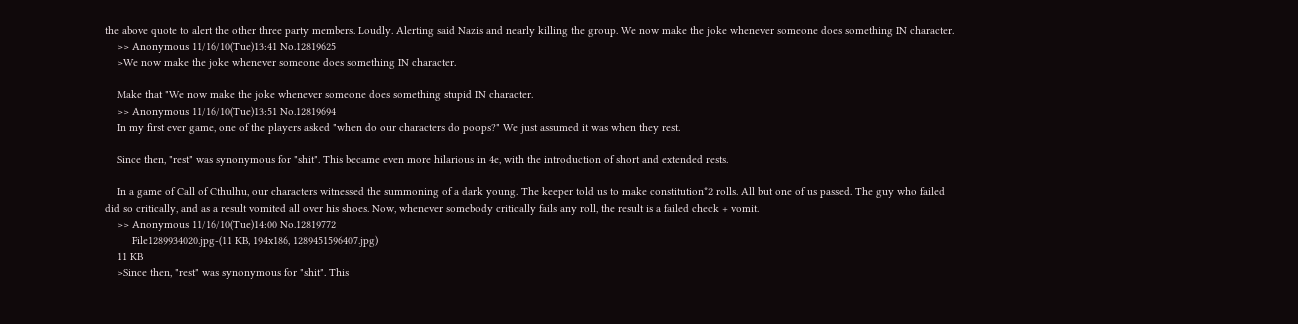the above quote to alert the other three party members. Loudly. Alerting said Nazis and nearly killing the group. We now make the joke whenever someone does something IN character.
    >> Anonymous 11/16/10(Tue)13:41 No.12819625
    >We now make the joke whenever someone does something IN character.

    Make that "We now make the joke whenever someone does something stupid IN character.
    >> Anonymous 11/16/10(Tue)13:51 No.12819694
    In my first ever game, one of the players asked "when do our characters do poops?" We just assumed it was when they rest.

    Since then, "rest" was synonymous for "shit". This became even more hilarious in 4e, with the introduction of short and extended rests.

    In a game of Call of Cthulhu, our characters witnessed the summoning of a dark young. The keeper told us to make constitution*2 rolls. All but one of us passed. The guy who failed did so critically, and as a result vomited all over his shoes. Now, whenever somebody critically fails any roll, the result is a failed check + vomit.
    >> Anonymous 11/16/10(Tue)14:00 No.12819772
         File1289934020.jpg-(11 KB, 194x186, 1289451596407.jpg)
    11 KB
    >Since then, "rest" was synonymous for "shit". This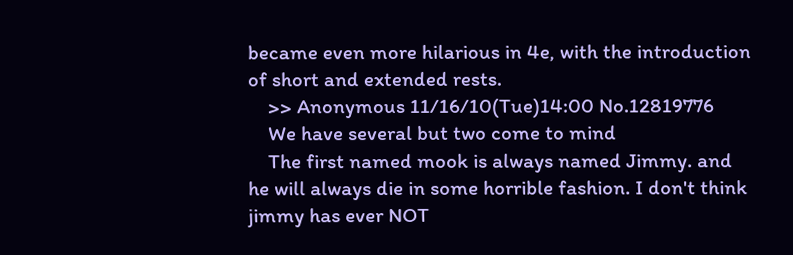became even more hilarious in 4e, with the introduction of short and extended rests.
    >> Anonymous 11/16/10(Tue)14:00 No.12819776
    We have several but two come to mind
    The first named mook is always named Jimmy. and he will always die in some horrible fashion. I don't think jimmy has ever NOT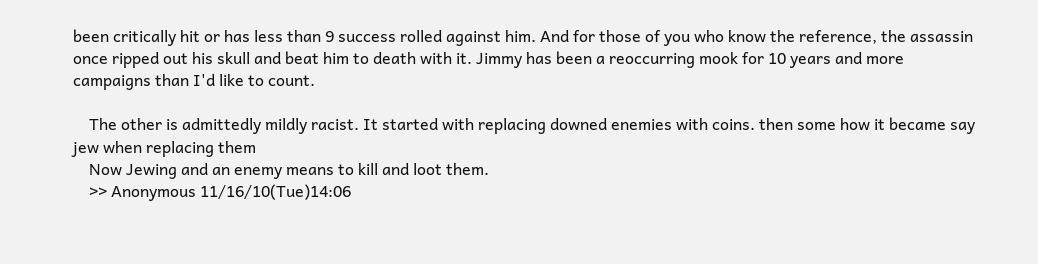been critically hit or has less than 9 success rolled against him. And for those of you who know the reference, the assassin once ripped out his skull and beat him to death with it. Jimmy has been a reoccurring mook for 10 years and more campaigns than I'd like to count.

    The other is admittedly mildly racist. It started with replacing downed enemies with coins. then some how it became say jew when replacing them
    Now Jewing and an enemy means to kill and loot them.
    >> Anonymous 11/16/10(Tue)14:06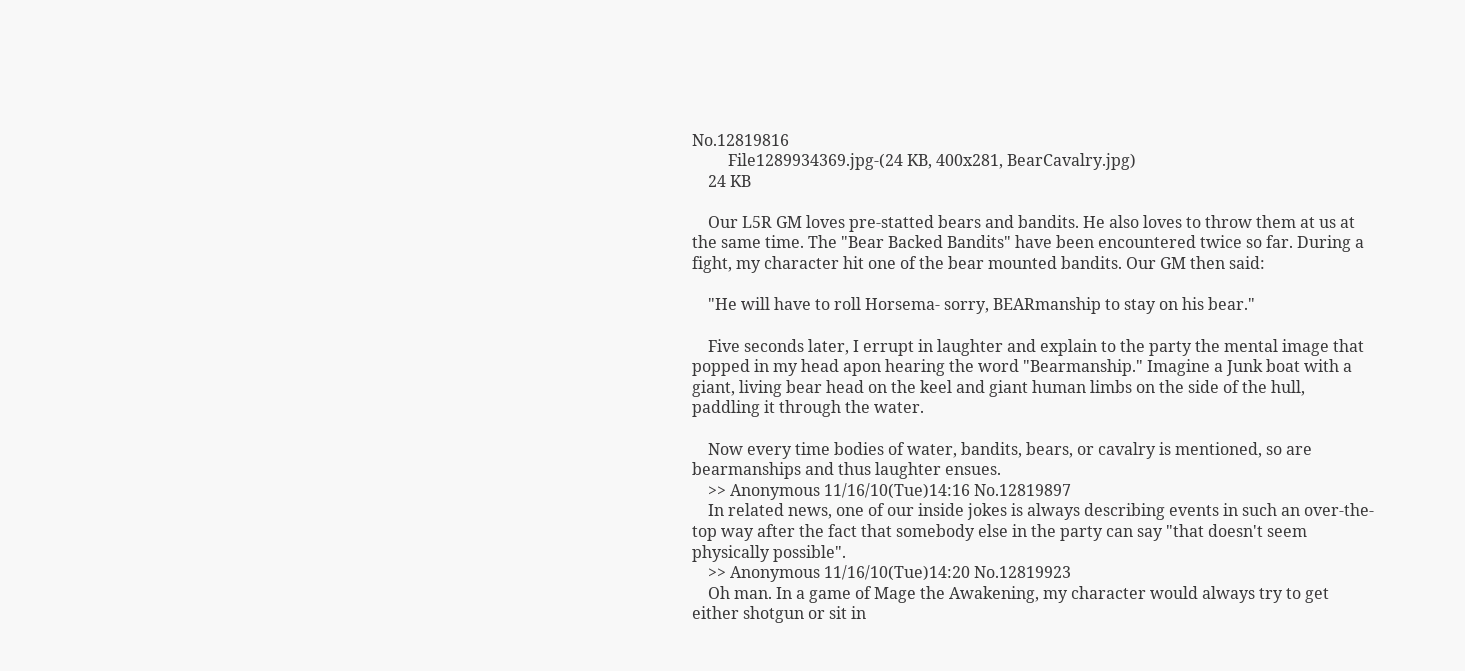No.12819816
         File1289934369.jpg-(24 KB, 400x281, BearCavalry.jpg)
    24 KB

    Our L5R GM loves pre-statted bears and bandits. He also loves to throw them at us at the same time. The "Bear Backed Bandits" have been encountered twice so far. During a fight, my character hit one of the bear mounted bandits. Our GM then said:

    "He will have to roll Horsema- sorry, BEARmanship to stay on his bear."

    Five seconds later, I errupt in laughter and explain to the party the mental image that popped in my head apon hearing the word "Bearmanship." Imagine a Junk boat with a giant, living bear head on the keel and giant human limbs on the side of the hull, paddling it through the water.

    Now every time bodies of water, bandits, bears, or cavalry is mentioned, so are bearmanships and thus laughter ensues.
    >> Anonymous 11/16/10(Tue)14:16 No.12819897
    In related news, one of our inside jokes is always describing events in such an over-the-top way after the fact that somebody else in the party can say "that doesn't seem physically possible".
    >> Anonymous 11/16/10(Tue)14:20 No.12819923
    Oh man. In a game of Mage the Awakening, my character would always try to get either shotgun or sit in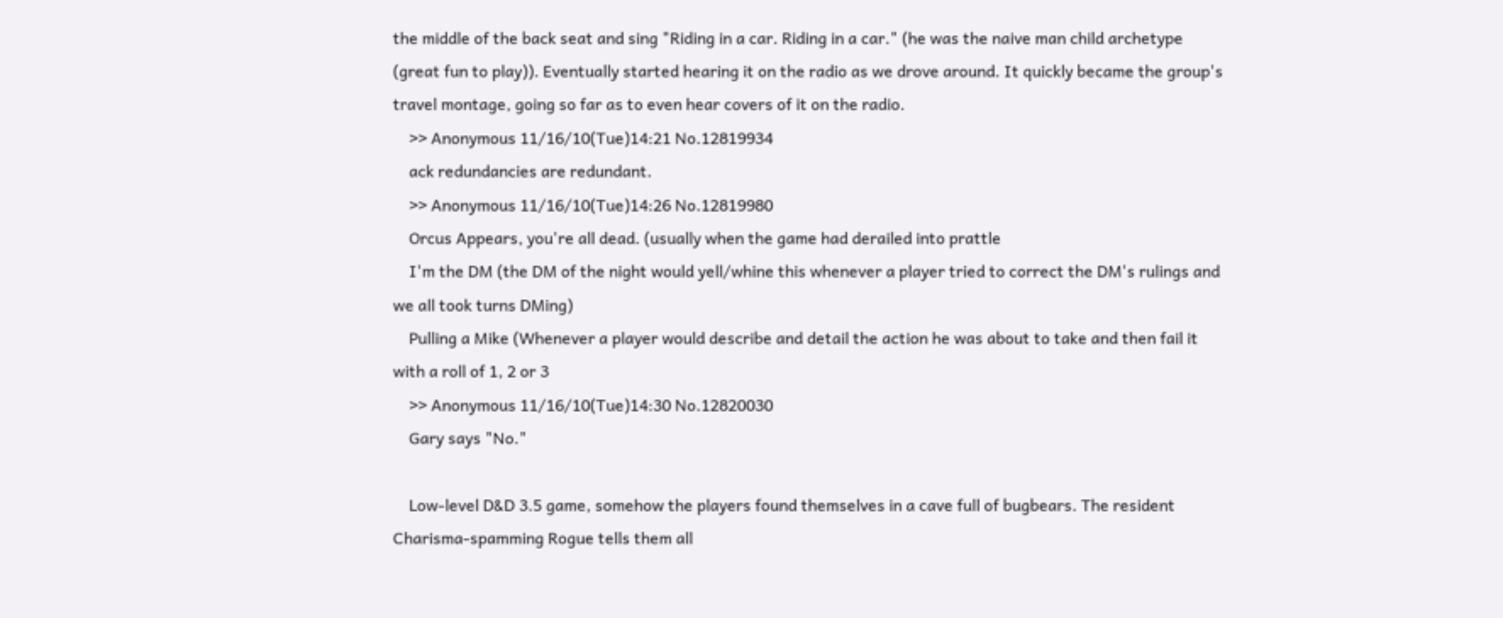the middle of the back seat and sing "Riding in a car. Riding in a car." (he was the naive man child archetype (great fun to play)). Eventually started hearing it on the radio as we drove around. It quickly became the group's travel montage, going so far as to even hear covers of it on the radio.
    >> Anonymous 11/16/10(Tue)14:21 No.12819934
    ack redundancies are redundant.
    >> Anonymous 11/16/10(Tue)14:26 No.12819980
    Orcus Appears, you're all dead. (usually when the game had derailed into prattle
    I'm the DM (the DM of the night would yell/whine this whenever a player tried to correct the DM's rulings and we all took turns DMing)
    Pulling a Mike (Whenever a player would describe and detail the action he was about to take and then fail it with a roll of 1, 2 or 3
    >> Anonymous 11/16/10(Tue)14:30 No.12820030
    Gary says "No."

    Low-level D&D 3.5 game, somehow the players found themselves in a cave full of bugbears. The resident Charisma-spamming Rogue tells them all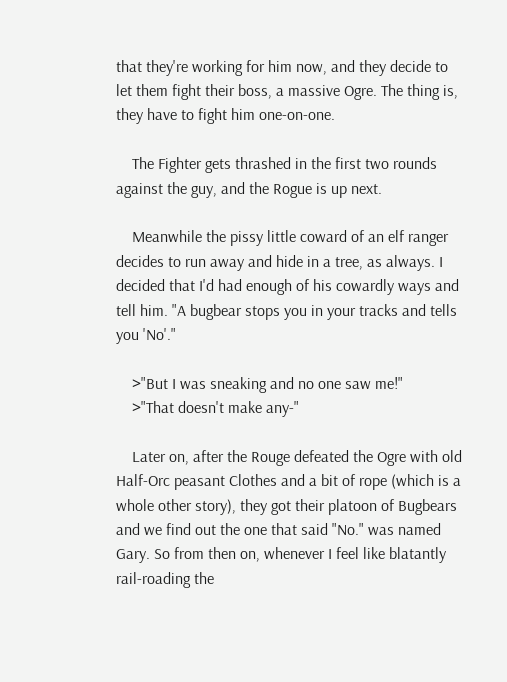that they're working for him now, and they decide to let them fight their boss, a massive Ogre. The thing is, they have to fight him one-on-one.

    The Fighter gets thrashed in the first two rounds against the guy, and the Rogue is up next.

    Meanwhile the pissy little coward of an elf ranger decides to run away and hide in a tree, as always. I decided that I'd had enough of his cowardly ways and tell him. "A bugbear stops you in your tracks and tells you 'No'."

    >"But I was sneaking and no one saw me!"
    >"That doesn't make any-"

    Later on, after the Rouge defeated the Ogre with old Half-Orc peasant Clothes and a bit of rope (which is a whole other story), they got their platoon of Bugbears and we find out the one that said "No." was named Gary. So from then on, whenever I feel like blatantly rail-roading the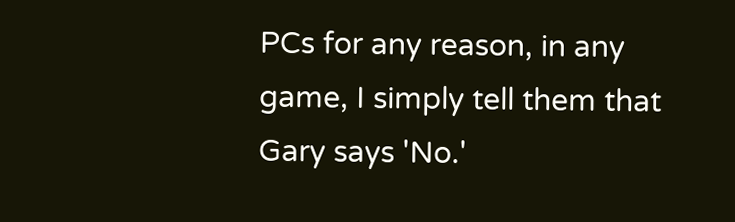PCs for any reason, in any game, I simply tell them that Gary says 'No.'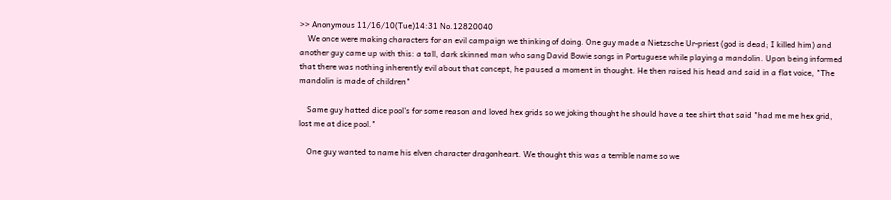>> Anonymous 11/16/10(Tue)14:31 No.12820040
    We once were making characters for an evil campaign we thinking of doing. One guy made a Nietzsche Ur-priest (god is dead; I killed him) and another guy came up with this: a tall, dark skinned man who sang David Bowie songs in Portuguese while playing a mandolin. Upon being informed that there was nothing inherently evil about that concept, he paused a moment in thought. He then raised his head and said in a flat voice, "The mandolin is made of children"

    Same guy hatted dice pool's for some reason and loved hex grids so we joking thought he should have a tee shirt that said "had me me hex grid, lost me at dice pool."

    One guy wanted to name his elven character dragonheart. We thought this was a terrible name so we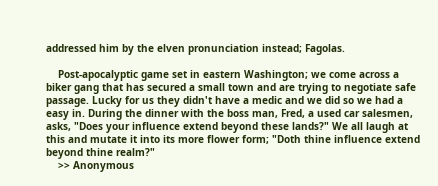addressed him by the elven pronunciation instead; Fagolas.

    Post-apocalyptic game set in eastern Washington; we come across a biker gang that has secured a small town and are trying to negotiate safe passage. Lucky for us they didn't have a medic and we did so we had a easy in. During the dinner with the boss man, Fred, a used car salesmen, asks, "Does your influence extend beyond these lands?" We all laugh at this and mutate it into its more flower form; "Doth thine influence extend beyond thine realm?"
    >> Anonymous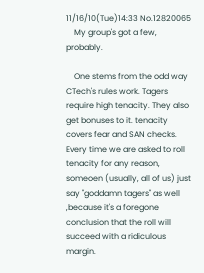11/16/10(Tue)14:33 No.12820065
    My group's got a few, probably.

    One stems from the odd way CTech's rules work. Tagers require high tenacity. They also get bonuses to it. tenacity covers fear and SAN checks. Every time we are asked to roll tenacity for any reason, someoen (usually, all of us) just say "goddamn tagers" as well ,because it's a foregone conclusion that the roll will succeed with a ridiculous margin.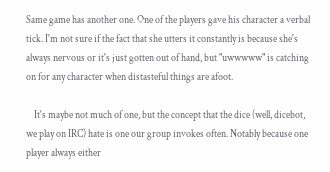Same game has another one. One of the players gave his character a verbal tick. I'm not sure if the fact that she utters it constantly is because she's always nervous or it's just gotten out of hand, but "uwwwww" is catching on for any character when distasteful things are afoot.

    It's maybe not much of one, but the concept that the dice (well, dicebot, we play on IRC) hate is one our group invokes often. Notably because one player always either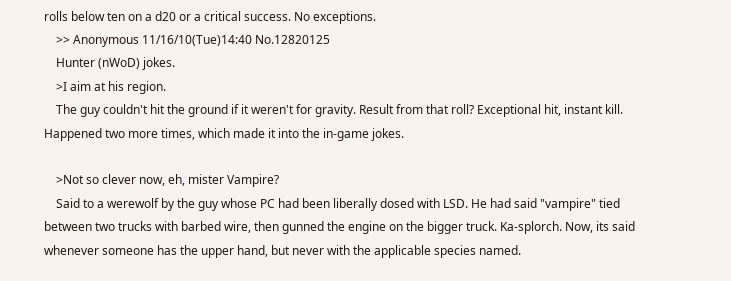rolls below ten on a d20 or a critical success. No exceptions.
    >> Anonymous 11/16/10(Tue)14:40 No.12820125
    Hunter (nWoD) jokes.
    >I aim at his region.
    The guy couldn't hit the ground if it weren't for gravity. Result from that roll? Exceptional hit, instant kill. Happened two more times, which made it into the in-game jokes.

    >Not so clever now, eh, mister Vampire?
    Said to a werewolf by the guy whose PC had been liberally dosed with LSD. He had said "vampire" tied between two trucks with barbed wire, then gunned the engine on the bigger truck. Ka-splorch. Now, its said whenever someone has the upper hand, but never with the applicable species named.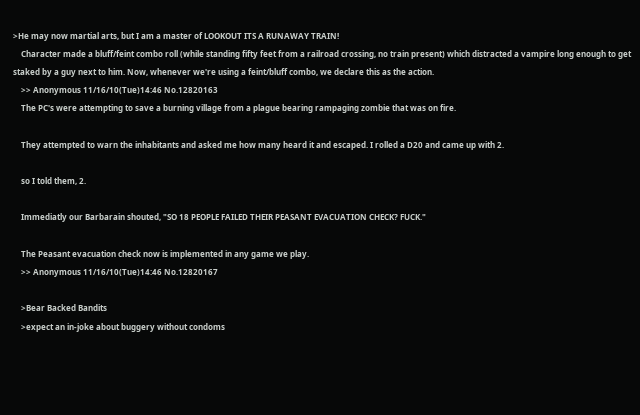>He may now martial arts, but I am a master of LOOKOUT ITS A RUNAWAY TRAIN!
    Character made a bluff/feint combo roll (while standing fifty feet from a railroad crossing, no train present) which distracted a vampire long enough to get staked by a guy next to him. Now, whenever we're using a feint/bluff combo, we declare this as the action.
    >> Anonymous 11/16/10(Tue)14:46 No.12820163
    The PC's were attempting to save a burning village from a plague bearing rampaging zombie that was on fire.

    They attempted to warn the inhabitants and asked me how many heard it and escaped. I rolled a D20 and came up with 2.

    so I told them, 2.

    Immediatly our Barbarain shouted, "SO 18 PEOPLE FAILED THEIR PEASANT EVACUATION CHECK? FUCK."

    The Peasant evacuation check now is implemented in any game we play.
    >> Anonymous 11/16/10(Tue)14:46 No.12820167

    >Bear Backed Bandits
    >expect an in-joke about buggery without condoms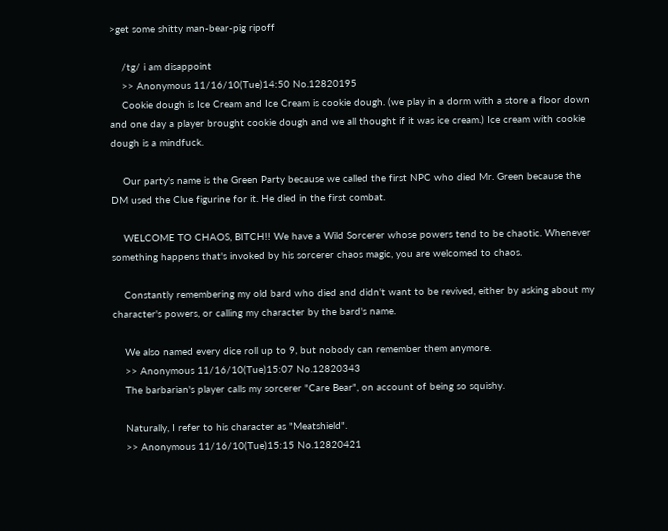>get some shitty man-bear-pig ripoff

    /tg/ i am disappoint
    >> Anonymous 11/16/10(Tue)14:50 No.12820195
    Cookie dough is Ice Cream and Ice Cream is cookie dough. (we play in a dorm with a store a floor down and one day a player brought cookie dough and we all thought if it was ice cream.) Ice cream with cookie dough is a mindfuck.

    Our party's name is the Green Party because we called the first NPC who died Mr. Green because the DM used the Clue figurine for it. He died in the first combat.

    WELCOME TO CHAOS, BITCH!! We have a Wild Sorcerer whose powers tend to be chaotic. Whenever something happens that's invoked by his sorcerer chaos magic, you are welcomed to chaos.

    Constantly remembering my old bard who died and didn't want to be revived, either by asking about my character's powers, or calling my character by the bard's name.

    We also named every dice roll up to 9, but nobody can remember them anymore.
    >> Anonymous 11/16/10(Tue)15:07 No.12820343
    The barbarian's player calls my sorcerer "Care Bear", on account of being so squishy.

    Naturally, I refer to his character as "Meatshield".
    >> Anonymous 11/16/10(Tue)15:15 No.12820421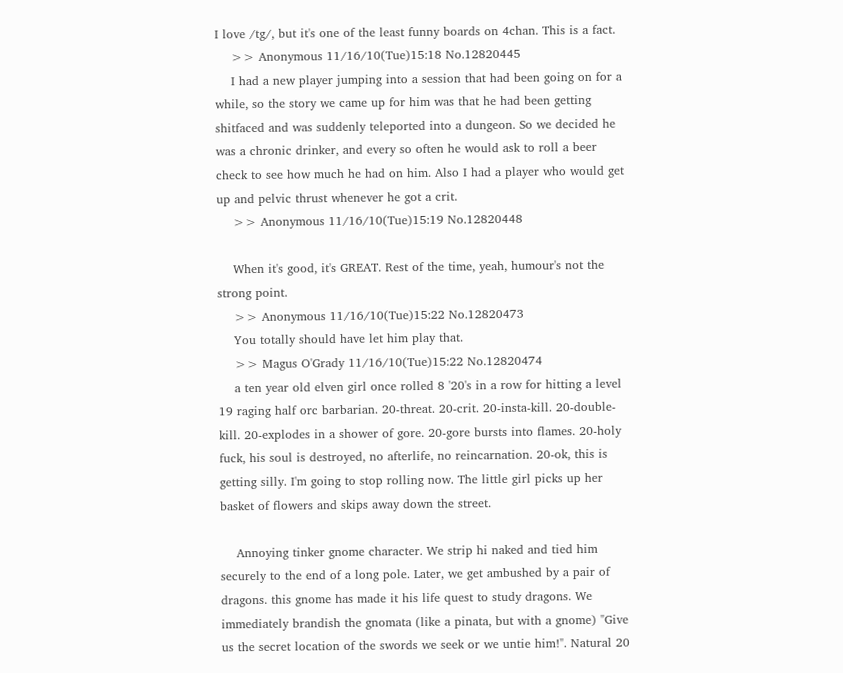I love /tg/, but it's one of the least funny boards on 4chan. This is a fact.
    >> Anonymous 11/16/10(Tue)15:18 No.12820445
    I had a new player jumping into a session that had been going on for a while, so the story we came up for him was that he had been getting shitfaced and was suddenly teleported into a dungeon. So we decided he was a chronic drinker, and every so often he would ask to roll a beer check to see how much he had on him. Also I had a player who would get up and pelvic thrust whenever he got a crit.
    >> Anonymous 11/16/10(Tue)15:19 No.12820448

    When it's good, it's GREAT. Rest of the time, yeah, humour's not the strong point.
    >> Anonymous 11/16/10(Tue)15:22 No.12820473
    You totally should have let him play that.
    >> Magus O'Grady 11/16/10(Tue)15:22 No.12820474
    a ten year old elven girl once rolled 8 '20's in a row for hitting a level 19 raging half orc barbarian. 20-threat. 20-crit. 20-insta-kill. 20-double-kill. 20-explodes in a shower of gore. 20-gore bursts into flames. 20-holy fuck, his soul is destroyed, no afterlife, no reincarnation. 20-ok, this is getting silly. I'm going to stop rolling now. The little girl picks up her basket of flowers and skips away down the street.

    Annoying tinker gnome character. We strip hi naked and tied him securely to the end of a long pole. Later, we get ambushed by a pair of dragons. this gnome has made it his life quest to study dragons. We immediately brandish the gnomata (like a pinata, but with a gnome) "Give us the secret location of the swords we seek or we untie him!". Natural 20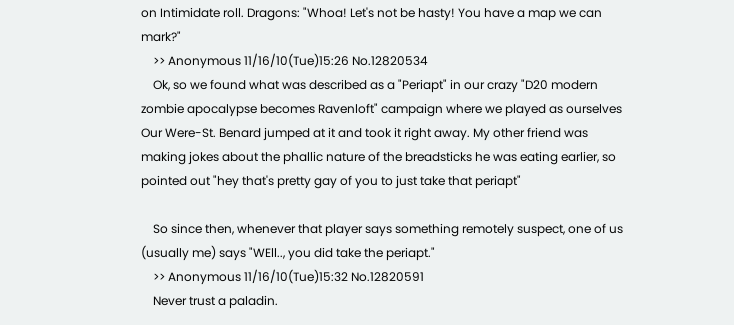on Intimidate roll. Dragons: "Whoa! Let's not be hasty! You have a map we can mark?"
    >> Anonymous 11/16/10(Tue)15:26 No.12820534
    Ok, so we found what was described as a "Periapt" in our crazy "D20 modern zombie apocalypse becomes Ravenloft" campaign where we played as ourselves Our Were-St. Benard jumped at it and took it right away. My other friend was making jokes about the phallic nature of the breadsticks he was eating earlier, so pointed out "hey that's pretty gay of you to just take that periapt"

    So since then, whenever that player says something remotely suspect, one of us (usually me) says "WEll.., you did take the periapt."
    >> Anonymous 11/16/10(Tue)15:32 No.12820591
    Never trust a paladin.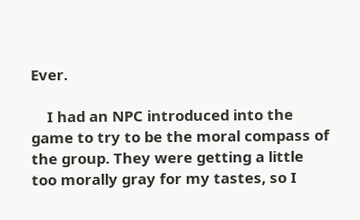Ever.

    I had an NPC introduced into the game to try to be the moral compass of the group. They were getting a little too morally gray for my tastes, so I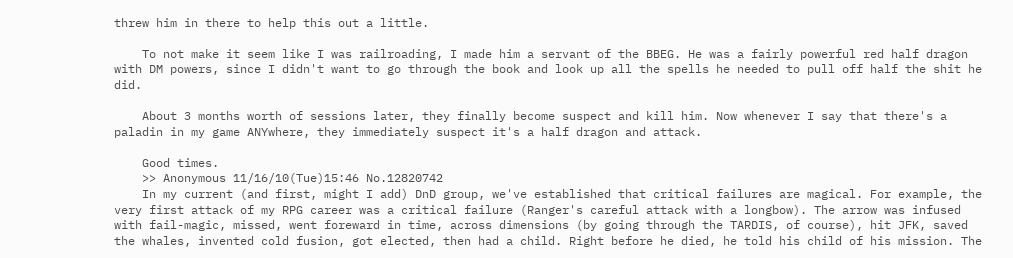threw him in there to help this out a little.

    To not make it seem like I was railroading, I made him a servant of the BBEG. He was a fairly powerful red half dragon with DM powers, since I didn't want to go through the book and look up all the spells he needed to pull off half the shit he did.

    About 3 months worth of sessions later, they finally become suspect and kill him. Now whenever I say that there's a paladin in my game ANYwhere, they immediately suspect it's a half dragon and attack.

    Good times.
    >> Anonymous 11/16/10(Tue)15:46 No.12820742
    In my current (and first, might I add) DnD group, we've established that critical failures are magical. For example, the very first attack of my RPG career was a critical failure (Ranger's careful attack with a longbow). The arrow was infused with fail-magic, missed, went foreward in time, across dimensions (by going through the TARDIS, of course), hit JFK, saved the whales, invented cold fusion, got elected, then had a child. Right before he died, he told his child of his mission. The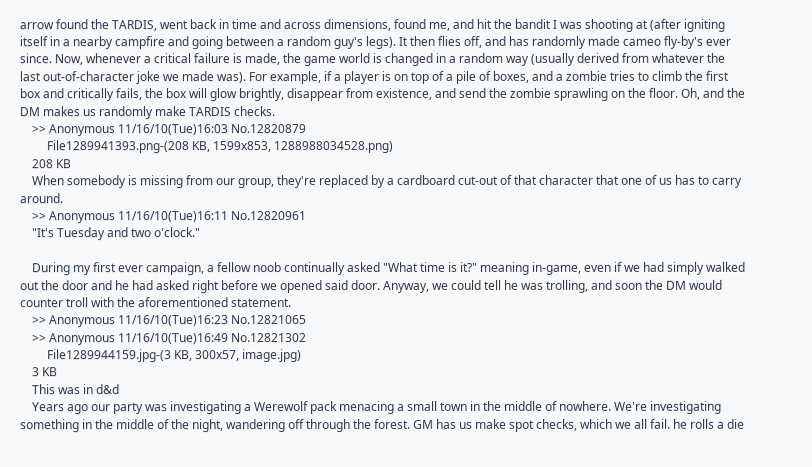arrow found the TARDIS, went back in time and across dimensions, found me, and hit the bandit I was shooting at (after igniting itself in a nearby campfire and going between a random guy's legs). It then flies off, and has randomly made cameo fly-by's ever since. Now, whenever a critical failure is made, the game world is changed in a random way (usually derived from whatever the last out-of-character joke we made was). For example, if a player is on top of a pile of boxes, and a zombie tries to climb the first box and critically fails, the box will glow brightly, disappear from existence, and send the zombie sprawling on the floor. Oh, and the DM makes us randomly make TARDIS checks.
    >> Anonymous 11/16/10(Tue)16:03 No.12820879
         File1289941393.png-(208 KB, 1599x853, 1288988034528.png)
    208 KB
    When somebody is missing from our group, they're replaced by a cardboard cut-out of that character that one of us has to carry around.
    >> Anonymous 11/16/10(Tue)16:11 No.12820961
    "It's Tuesday and two o'clock."

    During my first ever campaign, a fellow noob continually asked "What time is it?" meaning in-game, even if we had simply walked out the door and he had asked right before we opened said door. Anyway, we could tell he was trolling, and soon the DM would counter troll with the aforementioned statement.
    >> Anonymous 11/16/10(Tue)16:23 No.12821065
    >> Anonymous 11/16/10(Tue)16:49 No.12821302
         File1289944159.jpg-(3 KB, 300x57, image.jpg)
    3 KB
    This was in d&d
    Years ago our party was investigating a Werewolf pack menacing a small town in the middle of nowhere. We're investigating something in the middle of the night, wandering off through the forest. GM has us make spot checks, which we all fail. he rolls a die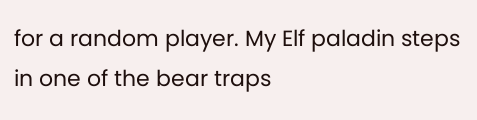for a random player. My Elf paladin steps in one of the bear traps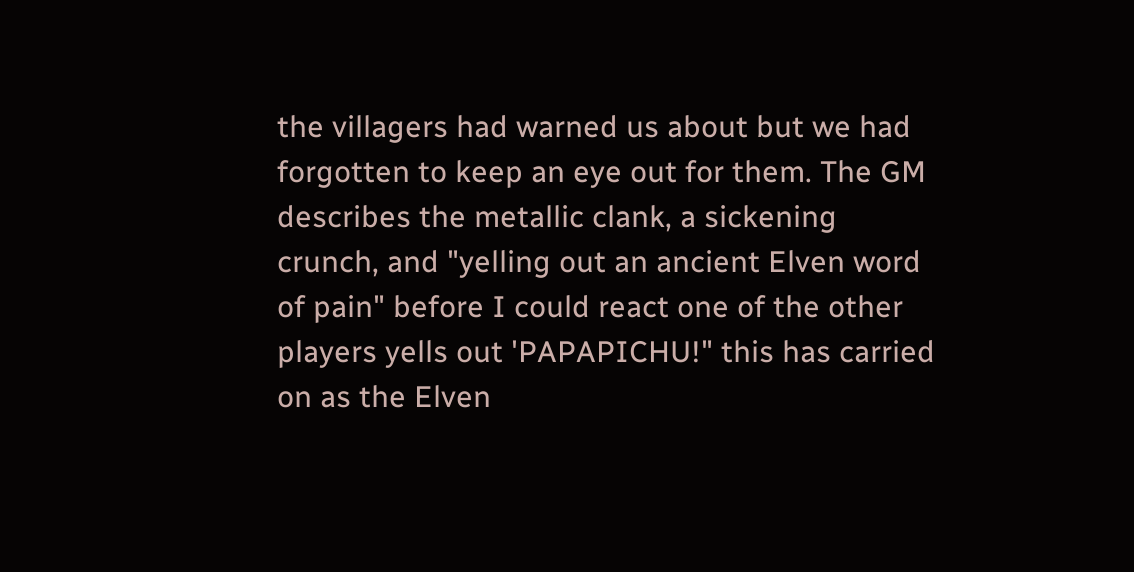the villagers had warned us about but we had forgotten to keep an eye out for them. The GM describes the metallic clank, a sickening crunch, and "yelling out an ancient Elven word of pain" before I could react one of the other players yells out 'PAPAPICHU!" this has carried on as the Elven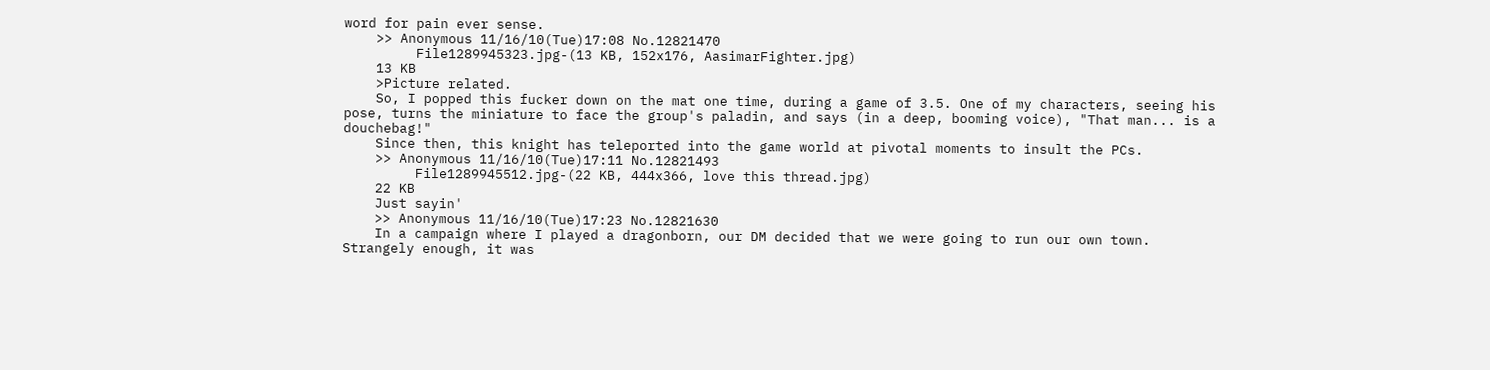word for pain ever sense.
    >> Anonymous 11/16/10(Tue)17:08 No.12821470
         File1289945323.jpg-(13 KB, 152x176, AasimarFighter.jpg)
    13 KB
    >Picture related.
    So, I popped this fucker down on the mat one time, during a game of 3.5. One of my characters, seeing his pose, turns the miniature to face the group's paladin, and says (in a deep, booming voice), "That man... is a douchebag!"
    Since then, this knight has teleported into the game world at pivotal moments to insult the PCs.
    >> Anonymous 11/16/10(Tue)17:11 No.12821493
         File1289945512.jpg-(22 KB, 444x366, love this thread.jpg)
    22 KB
    Just sayin'
    >> Anonymous 11/16/10(Tue)17:23 No.12821630
    In a campaign where I played a dragonborn, our DM decided that we were going to run our own town. Strangely enough, it was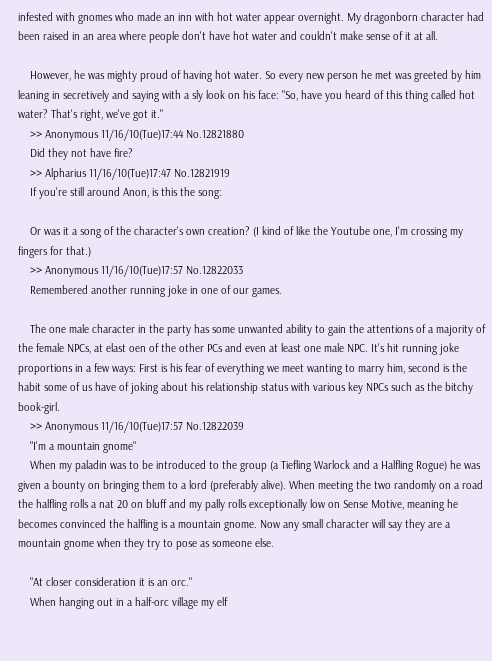infested with gnomes who made an inn with hot water appear overnight. My dragonborn character had been raised in an area where people don't have hot water and couldn't make sense of it at all.

    However, he was mighty proud of having hot water. So every new person he met was greeted by him leaning in secretively and saying with a sly look on his face: "So, have you heard of this thing called hot water? That's right, we've got it."
    >> Anonymous 11/16/10(Tue)17:44 No.12821880
    Did they not have fire?
    >> Alpharius 11/16/10(Tue)17:47 No.12821919
    If you're still around Anon, is this the song:

    Or was it a song of the character's own creation? (I kind of like the Youtube one, I'm crossing my fingers for that.)
    >> Anonymous 11/16/10(Tue)17:57 No.12822033
    Remembered another running joke in one of our games.

    The one male character in the party has some unwanted ability to gain the attentions of a majority of the female NPCs, at elast oen of the other PCs and even at least one male NPC. It's hit running joke proportions in a few ways: First is his fear of everything we meet wanting to marry him, second is the habit some of us have of joking about his relationship status with various key NPCs such as the bitchy book-girl.
    >> Anonymous 11/16/10(Tue)17:57 No.12822039
    "I'm a mountain gnome"
    When my paladin was to be introduced to the group (a Tiefling Warlock and a Halfling Rogue) he was given a bounty on bringing them to a lord (preferably alive). When meeting the two randomly on a road the halfling rolls a nat 20 on bluff and my pally rolls exceptionally low on Sense Motive, meaning he becomes convinced the halfling is a mountain gnome. Now any small character will say they are a mountain gnome when they try to pose as someone else.

    "At closer consideration it is an orc."
    When hanging out in a half-orc village my elf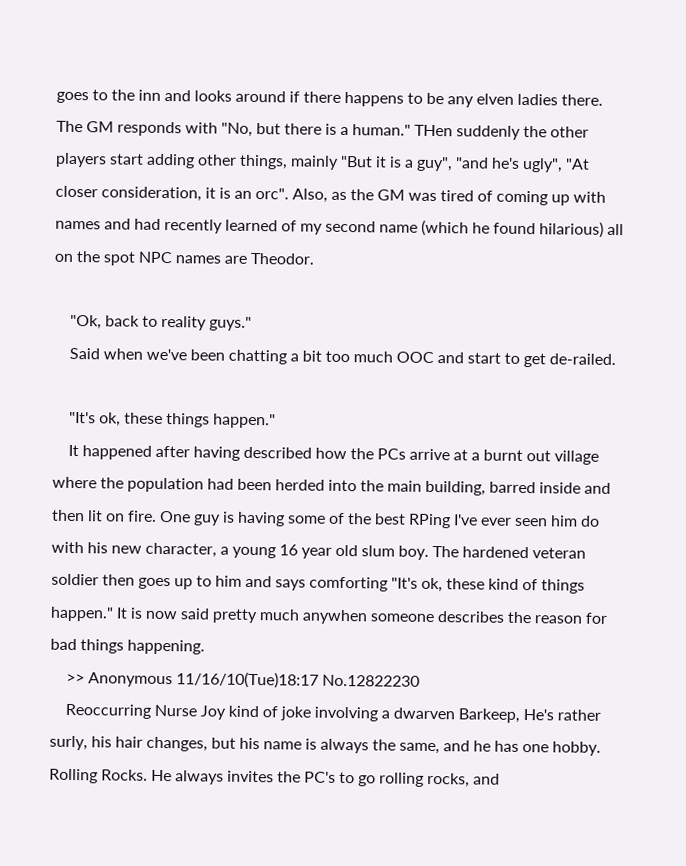goes to the inn and looks around if there happens to be any elven ladies there. The GM responds with "No, but there is a human." THen suddenly the other players start adding other things, mainly "But it is a guy", "and he's ugly", "At closer consideration, it is an orc". Also, as the GM was tired of coming up with names and had recently learned of my second name (which he found hilarious) all on the spot NPC names are Theodor.

    "Ok, back to reality guys."
    Said when we've been chatting a bit too much OOC and start to get de-railed.

    "It's ok, these things happen."
    It happened after having described how the PCs arrive at a burnt out village where the population had been herded into the main building, barred inside and then lit on fire. One guy is having some of the best RPing I've ever seen him do with his new character, a young 16 year old slum boy. The hardened veteran soldier then goes up to him and says comforting "It's ok, these kind of things happen." It is now said pretty much anywhen someone describes the reason for bad things happening.
    >> Anonymous 11/16/10(Tue)18:17 No.12822230
    Reoccurring Nurse Joy kind of joke involving a dwarven Barkeep, He's rather surly, his hair changes, but his name is always the same, and he has one hobby. Rolling Rocks. He always invites the PC's to go rolling rocks, and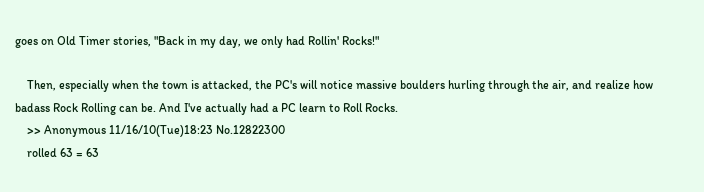goes on Old Timer stories, "Back in my day, we only had Rollin' Rocks!"

    Then, especially when the town is attacked, the PC's will notice massive boulders hurling through the air, and realize how badass Rock Rolling can be. And I've actually had a PC learn to Roll Rocks.
    >> Anonymous 11/16/10(Tue)18:23 No.12822300
    rolled 63 = 63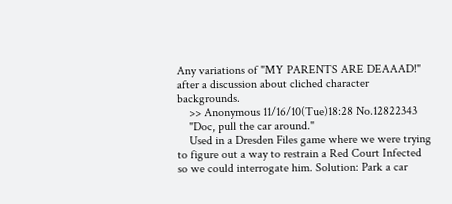Any variations of "MY PARENTS ARE DEAAAD!" after a discussion about cliched character backgrounds.
    >> Anonymous 11/16/10(Tue)18:28 No.12822343
    "Doc, pull the car around."
    Used in a Dresden Files game where we were trying to figure out a way to restrain a Red Court Infected so we could interrogate him. Solution: Park a car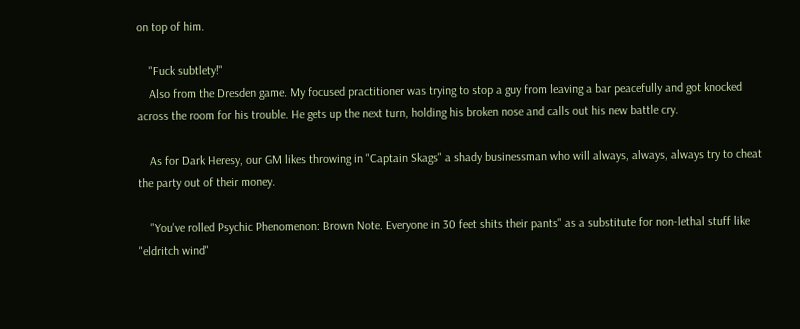on top of him.

    "Fuck subtlety!"
    Also from the Dresden game. My focused practitioner was trying to stop a guy from leaving a bar peacefully and got knocked across the room for his trouble. He gets up the next turn, holding his broken nose and calls out his new battle cry.

    As for Dark Heresy, our GM likes throwing in "Captain Skags" a shady businessman who will always, always, always try to cheat the party out of their money.

    "You've rolled Psychic Phenomenon: Brown Note. Everyone in 30 feet shits their pants" as a substitute for non-lethal stuff like "eldritch wind"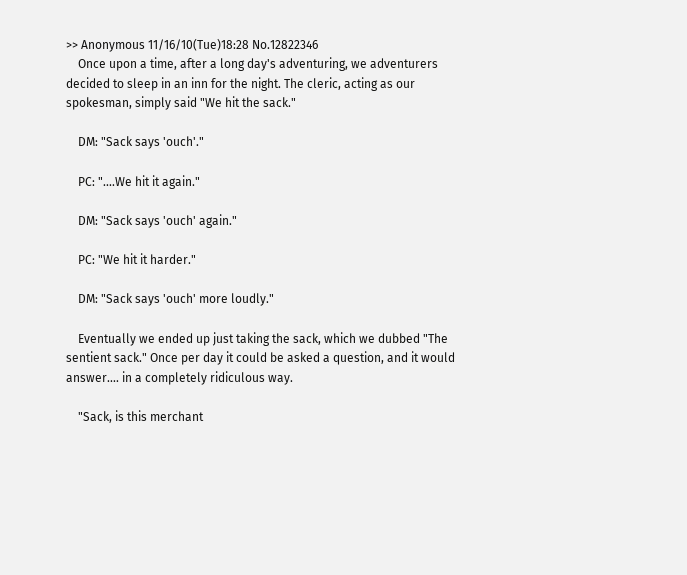>> Anonymous 11/16/10(Tue)18:28 No.12822346
    Once upon a time, after a long day's adventuring, we adventurers decided to sleep in an inn for the night. The cleric, acting as our spokesman, simply said "We hit the sack."

    DM: "Sack says 'ouch'."

    PC: "....We hit it again."

    DM: "Sack says 'ouch' again."

    PC: "We hit it harder."

    DM: "Sack says 'ouch' more loudly."

    Eventually we ended up just taking the sack, which we dubbed "The sentient sack." Once per day it could be asked a question, and it would answer.... in a completely ridiculous way.

    "Sack, is this merchant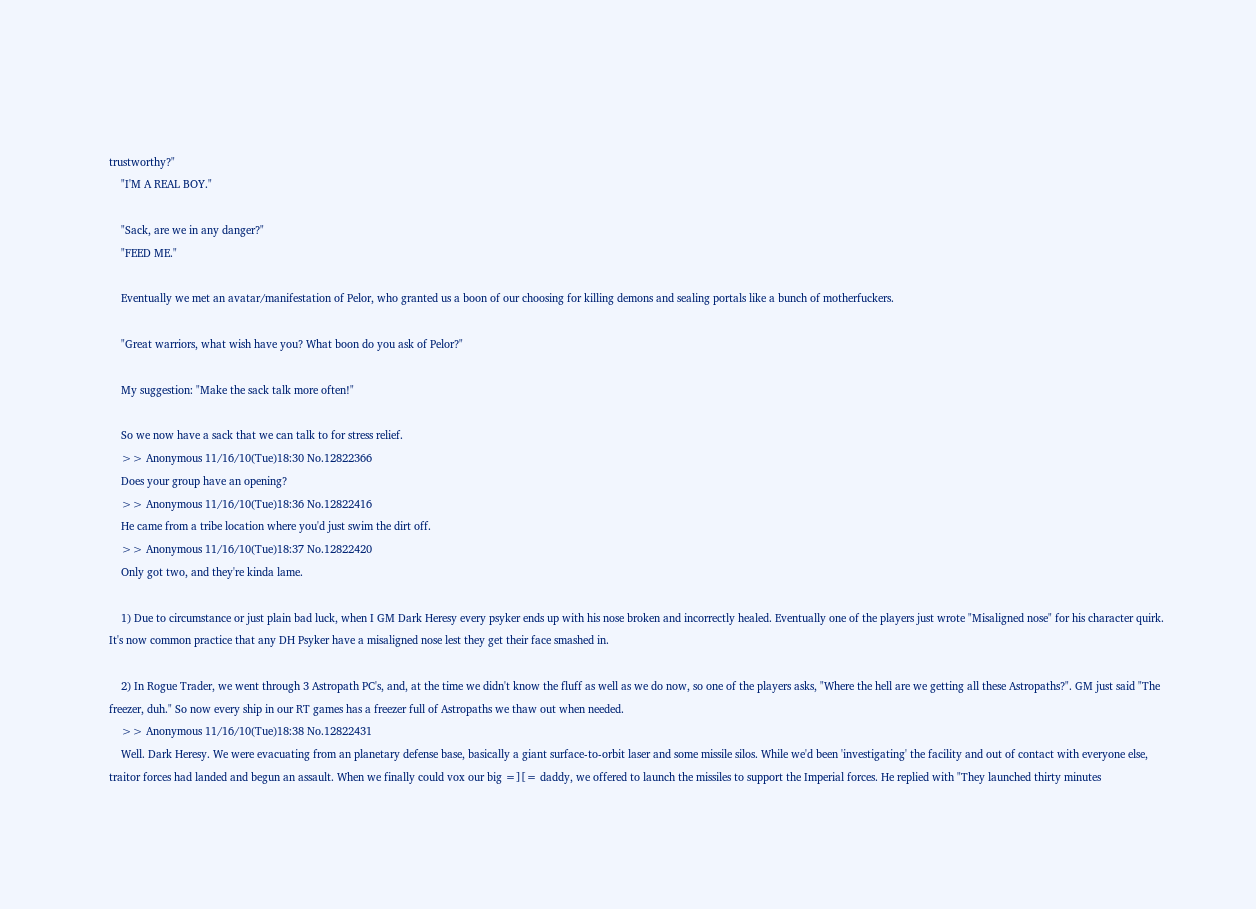trustworthy?"
    "I'M A REAL BOY."

    "Sack, are we in any danger?"
    "FEED ME."

    Eventually we met an avatar/manifestation of Pelor, who granted us a boon of our choosing for killing demons and sealing portals like a bunch of motherfuckers.

    "Great warriors, what wish have you? What boon do you ask of Pelor?"

    My suggestion: "Make the sack talk more often!"

    So we now have a sack that we can talk to for stress relief.
    >> Anonymous 11/16/10(Tue)18:30 No.12822366
    Does your group have an opening?
    >> Anonymous 11/16/10(Tue)18:36 No.12822416
    He came from a tribe location where you'd just swim the dirt off.
    >> Anonymous 11/16/10(Tue)18:37 No.12822420
    Only got two, and they're kinda lame.

    1) Due to circumstance or just plain bad luck, when I GM Dark Heresy every psyker ends up with his nose broken and incorrectly healed. Eventually one of the players just wrote "Misaligned nose" for his character quirk. It's now common practice that any DH Psyker have a misaligned nose lest they get their face smashed in.

    2) In Rogue Trader, we went through 3 Astropath PC's, and, at the time we didn't know the fluff as well as we do now, so one of the players asks, "Where the hell are we getting all these Astropaths?". GM just said "The freezer, duh." So now every ship in our RT games has a freezer full of Astropaths we thaw out when needed.
    >> Anonymous 11/16/10(Tue)18:38 No.12822431
    Well. Dark Heresy. We were evacuating from an planetary defense base, basically a giant surface-to-orbit laser and some missile silos. While we'd been 'investigating' the facility and out of contact with everyone else, traitor forces had landed and begun an assault. When we finally could vox our big =][= daddy, we offered to launch the missiles to support the Imperial forces. He replied with "They launched thirty minutes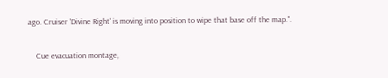ago. Cruiser 'Divine Right' is moving into position to wipe that base off the map.".

    Cue evacuation montage,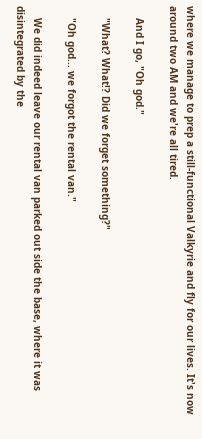where we manage to prep a still-functional Valkyrie and fly for our lives. It's now around two AM and we're all tired.

    And I go, "Oh god."

    "What? What!? Did we forget something?"

    "Oh god... we forgot the rental van."

    We did indeed leave our rental van parked out side the base, where it was disintegrated by the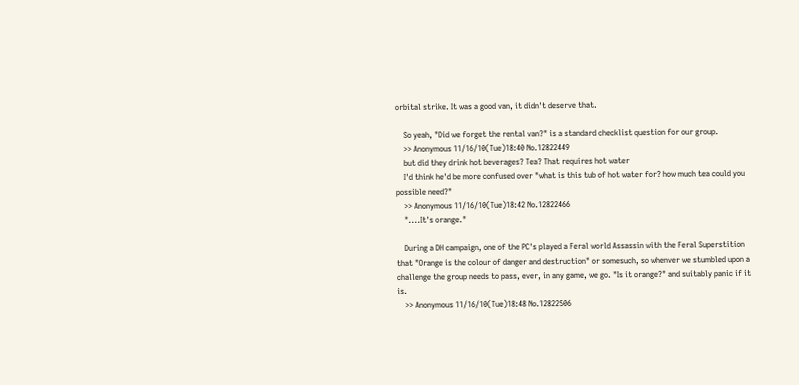orbital strike. It was a good van, it didn't deserve that.

    So yeah, "Did we forget the rental van?" is a standard checklist question for our group.
    >> Anonymous 11/16/10(Tue)18:40 No.12822449
    but did they drink hot beverages? Tea? That requires hot water
    I'd think he'd be more confused over "what is this tub of hot water for? how much tea could you possible need?"
    >> Anonymous 11/16/10(Tue)18:42 No.12822466
    "....It's orange."

    During a DH campaign, one of the PC's played a Feral world Assassin with the Feral Superstition that "Orange is the colour of danger and destruction" or somesuch, so whenver we stumbled upon a challenge the group needs to pass, ever, in any game, we go. "Is it orange?" and suitably panic if it is.
    >> Anonymous 11/16/10(Tue)18:48 No.12822506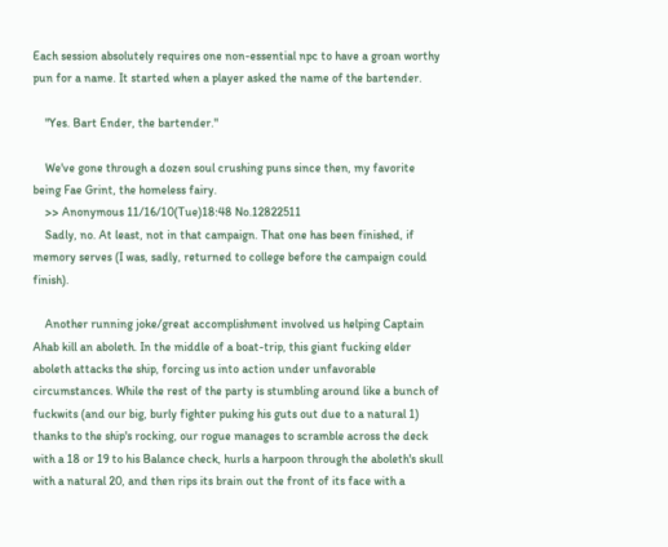Each session absolutely requires one non-essential npc to have a groan worthy pun for a name. It started when a player asked the name of the bartender.

    "Yes. Bart Ender, the bartender."

    We've gone through a dozen soul crushing puns since then, my favorite being Fae Grint, the homeless fairy.
    >> Anonymous 11/16/10(Tue)18:48 No.12822511
    Sadly, no. At least, not in that campaign. That one has been finished, if memory serves (I was, sadly, returned to college before the campaign could finish).

    Another running joke/great accomplishment involved us helping Captain Ahab kill an aboleth. In the middle of a boat-trip, this giant fucking elder aboleth attacks the ship, forcing us into action under unfavorable circumstances. While the rest of the party is stumbling around like a bunch of fuckwits (and our big, burly fighter puking his guts out due to a natural 1) thanks to the ship's rocking, our rogue manages to scramble across the deck with a 18 or 19 to his Balance check, hurls a harpoon through the aboleth's skull with a natural 20, and then rips its brain out the front of its face with a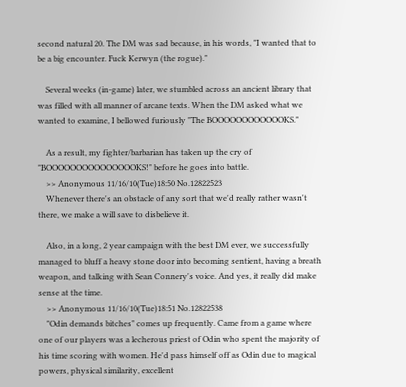second natural 20. The DM was sad because, in his words, "I wanted that to be a big encounter. Fuck Kerwyn (the rogue)."

    Several weeks (in-game) later, we stumbled across an ancient library that was filled with all manner of arcane texts. When the DM asked what we wanted to examine, I bellowed furiously "The BOOOOOOOOOOOOKS."

    As a result, my fighter/barbarian has taken up the cry of "BOOOOOOOOOOOOOOOKS!" before he goes into battle.
    >> Anonymous 11/16/10(Tue)18:50 No.12822523
    Whenever there's an obstacle of any sort that we'd really rather wasn't there, we make a will save to disbelieve it.

    Also, in a long, 2 year campaign with the best DM ever, we successfully managed to bluff a heavy stone door into becoming sentient, having a breath weapon, and talking with Sean Connery's voice. And yes, it really did make sense at the time.
    >> Anonymous 11/16/10(Tue)18:51 No.12822538
    "Odin demands bitches" comes up frequently. Came from a game where one of our players was a lecherous priest of Odin who spent the majority of his time scoring with women. He'd pass himself off as Odin due to magical powers, physical similarity, excellent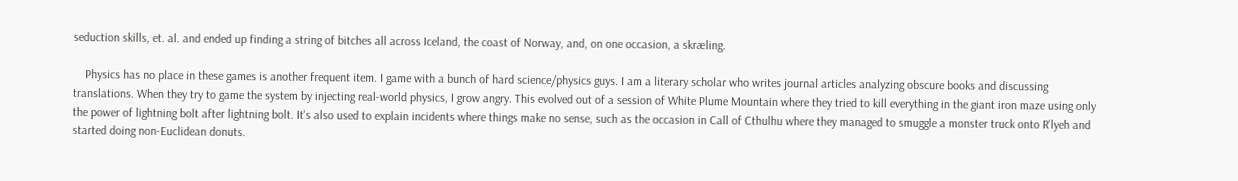seduction skills, et. al. and ended up finding a string of bitches all across Iceland, the coast of Norway, and, on one occasion, a skræling.

    Physics has no place in these games is another frequent item. I game with a bunch of hard science/physics guys. I am a literary scholar who writes journal articles analyzing obscure books and discussing translations. When they try to game the system by injecting real-world physics, I grow angry. This evolved out of a session of White Plume Mountain where they tried to kill everything in the giant iron maze using only the power of lightning bolt after lightning bolt. It's also used to explain incidents where things make no sense, such as the occasion in Call of Cthulhu where they managed to smuggle a monster truck onto R'lyeh and started doing non-Euclidean donuts.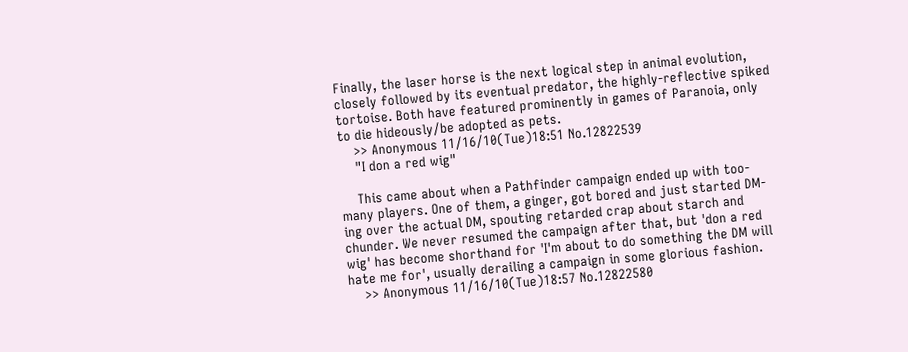Finally, the laser horse is the next logical step in animal evolution, closely followed by its eventual predator, the highly-reflective spiked tortoise. Both have featured prominently in games of Paranoia, only to die hideously/be adopted as pets.
    >> Anonymous 11/16/10(Tue)18:51 No.12822539
    "I don a red wig"

    This came about when a Pathfinder campaign ended up with too-many players. One of them, a ginger, got bored and just started DM-ing over the actual DM, spouting retarded crap about starch and chunder. We never resumed the campaign after that, but 'don a red wig' has become shorthand for 'I'm about to do something the DM will hate me for', usually derailing a campaign in some glorious fashion.
    >> Anonymous 11/16/10(Tue)18:57 No.12822580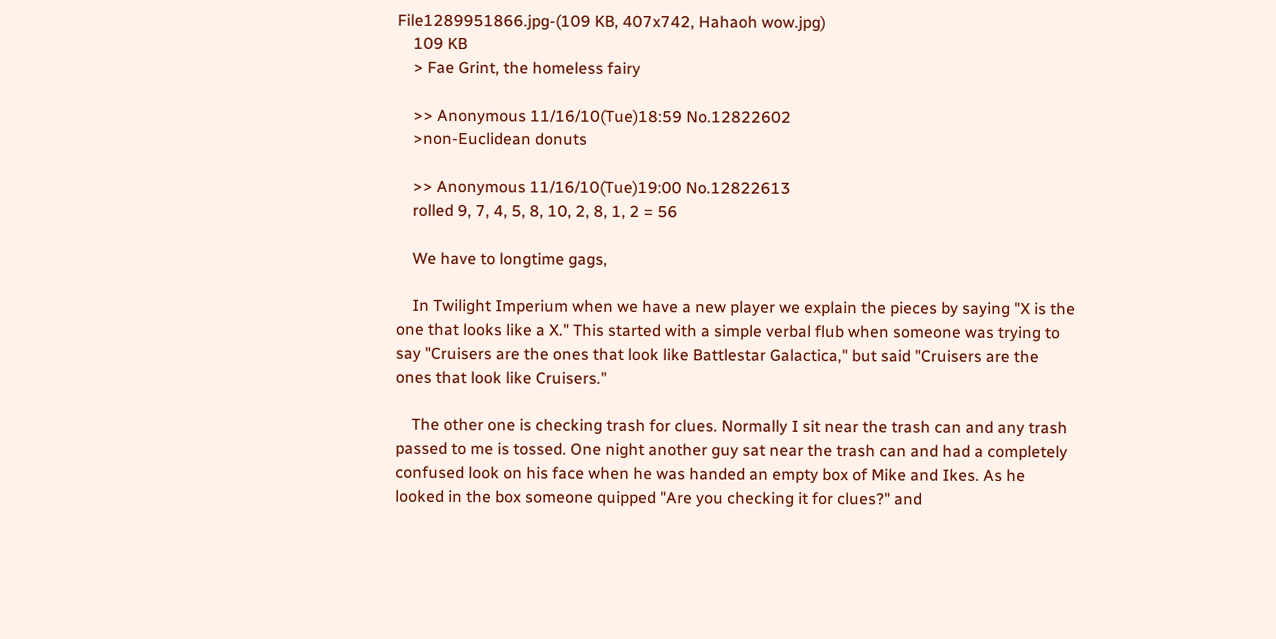File1289951866.jpg-(109 KB, 407x742, Hahaoh wow.jpg)
    109 KB
    > Fae Grint, the homeless fairy

    >> Anonymous 11/16/10(Tue)18:59 No.12822602
    >non-Euclidean donuts

    >> Anonymous 11/16/10(Tue)19:00 No.12822613
    rolled 9, 7, 4, 5, 8, 10, 2, 8, 1, 2 = 56

    We have to longtime gags,

    In Twilight Imperium when we have a new player we explain the pieces by saying "X is the one that looks like a X." This started with a simple verbal flub when someone was trying to say "Cruisers are the ones that look like Battlestar Galactica," but said "Cruisers are the ones that look like Cruisers."

    The other one is checking trash for clues. Normally I sit near the trash can and any trash passed to me is tossed. One night another guy sat near the trash can and had a completely confused look on his face when he was handed an empty box of Mike and Ikes. As he looked in the box someone quipped "Are you checking it for clues?" and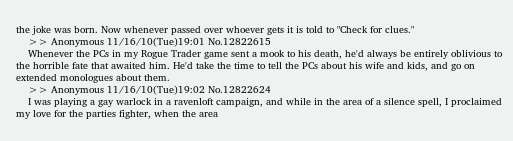the joke was born. Now whenever passed over whoever gets it is told to "Check for clues."
    >> Anonymous 11/16/10(Tue)19:01 No.12822615
    Whenever the PCs in my Rogue Trader game sent a mook to his death, he'd always be entirely oblivious to the horrible fate that awaited him. He'd take the time to tell the PCs about his wife and kids, and go on extended monologues about them.
    >> Anonymous 11/16/10(Tue)19:02 No.12822624
    I was playing a gay warlock in a ravenloft campaign, and while in the area of a silence spell, I proclaimed my love for the parties fighter, when the area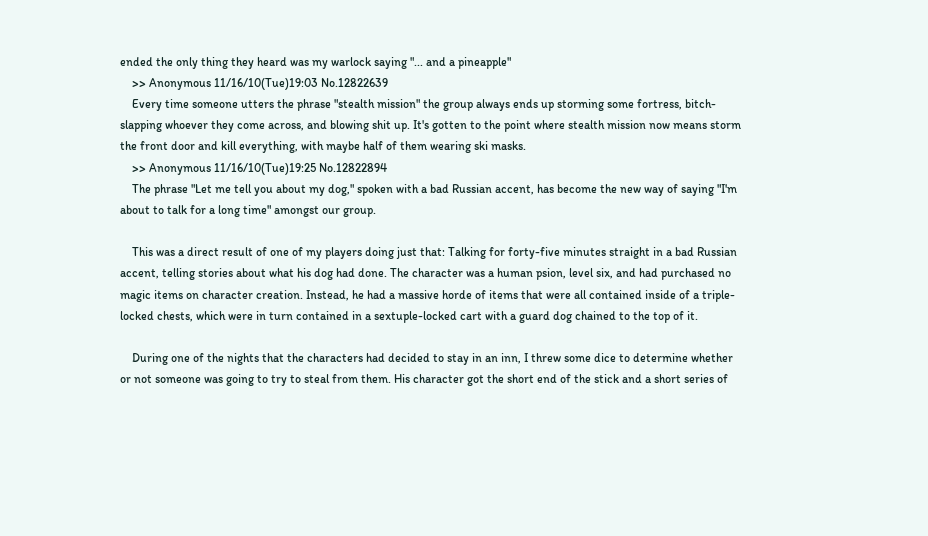ended the only thing they heard was my warlock saying "... and a pineapple"
    >> Anonymous 11/16/10(Tue)19:03 No.12822639
    Every time someone utters the phrase "stealth mission" the group always ends up storming some fortress, bitch-slapping whoever they come across, and blowing shit up. It's gotten to the point where stealth mission now means storm the front door and kill everything, with maybe half of them wearing ski masks.
    >> Anonymous 11/16/10(Tue)19:25 No.12822894
    The phrase "Let me tell you about my dog," spoken with a bad Russian accent, has become the new way of saying "I'm about to talk for a long time" amongst our group.

    This was a direct result of one of my players doing just that: Talking for forty-five minutes straight in a bad Russian accent, telling stories about what his dog had done. The character was a human psion, level six, and had purchased no magic items on character creation. Instead, he had a massive horde of items that were all contained inside of a triple-locked chests, which were in turn contained in a sextuple-locked cart with a guard dog chained to the top of it.

    During one of the nights that the characters had decided to stay in an inn, I threw some dice to determine whether or not someone was going to try to steal from them. His character got the short end of the stick and a short series of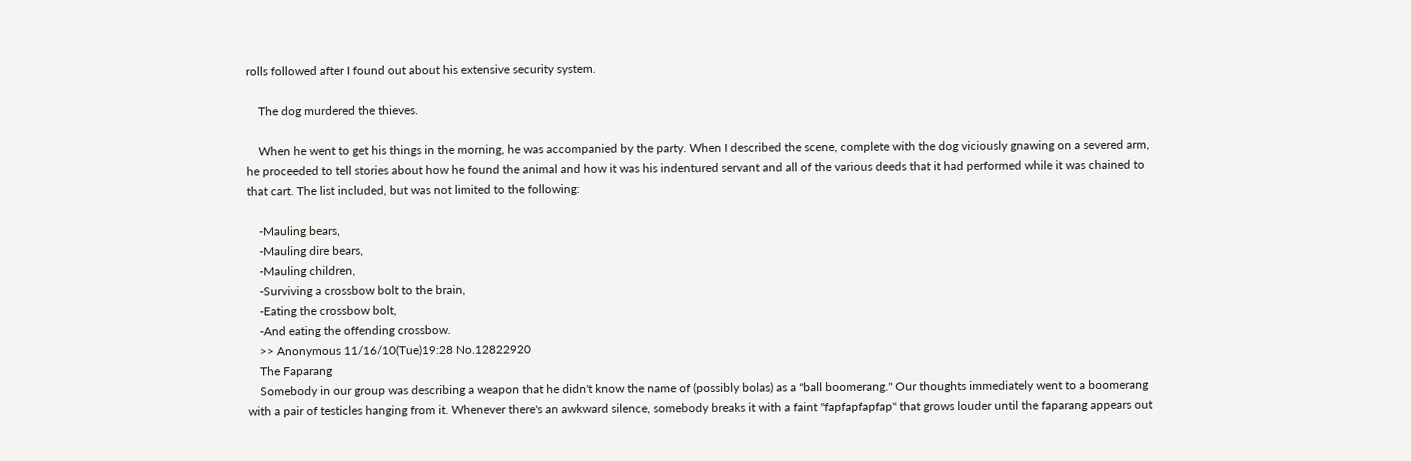rolls followed after I found out about his extensive security system.

    The dog murdered the thieves.

    When he went to get his things in the morning, he was accompanied by the party. When I described the scene, complete with the dog viciously gnawing on a severed arm, he proceeded to tell stories about how he found the animal and how it was his indentured servant and all of the various deeds that it had performed while it was chained to that cart. The list included, but was not limited to the following:

    -Mauling bears,
    -Mauling dire bears,
    -Mauling children,
    -Surviving a crossbow bolt to the brain,
    -Eating the crossbow bolt,
    -And eating the offending crossbow.
    >> Anonymous 11/16/10(Tue)19:28 No.12822920
    The Faparang
    Somebody in our group was describing a weapon that he didn't know the name of (possibly bolas) as a "ball boomerang." Our thoughts immediately went to a boomerang with a pair of testicles hanging from it. Whenever there's an awkward silence, somebody breaks it with a faint "fapfapfapfap" that grows louder until the faparang appears out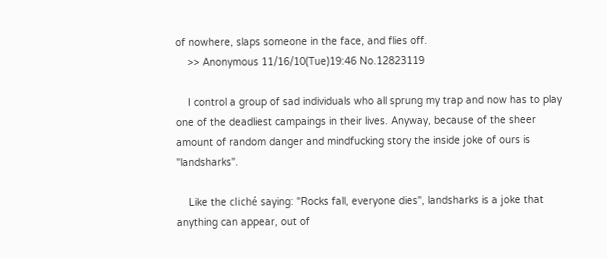of nowhere, slaps someone in the face, and flies off.
    >> Anonymous 11/16/10(Tue)19:46 No.12823119

    I control a group of sad individuals who all sprung my trap and now has to play one of the deadliest campaings in their lives. Anyway, because of the sheer amount of random danger and mindfucking story the inside joke of ours is "landsharks".

    Like the cliché saying: "Rocks fall, everyone dies", landsharks is a joke that anything can appear, out of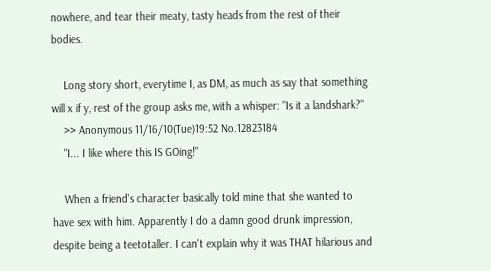nowhere, and tear their meaty, tasty heads from the rest of their bodies.

    Long story short, everytime I, as DM, as much as say that something will x if y, rest of the group asks me, with a whisper: "Is it a landshark?"
    >> Anonymous 11/16/10(Tue)19:52 No.12823184
    "I... I like where this IS GOing!"

    When a friend's character basically told mine that she wanted to have sex with him. Apparently I do a damn good drunk impression, despite being a teetotaller. I can't explain why it was THAT hilarious and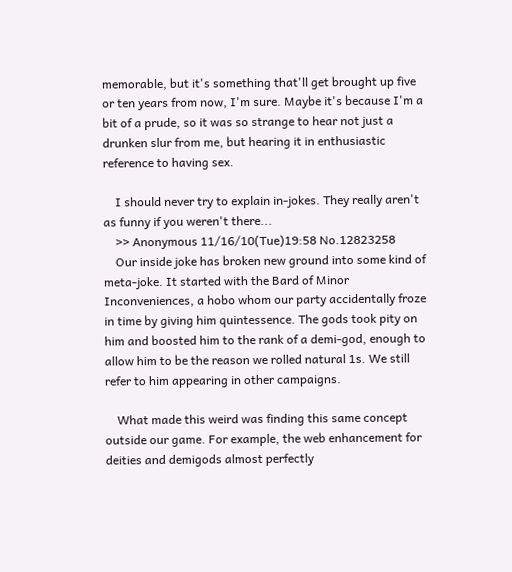memorable, but it's something that'll get brought up five or ten years from now, I'm sure. Maybe it's because I'm a bit of a prude, so it was so strange to hear not just a drunken slur from me, but hearing it in enthusiastic reference to having sex.

    I should never try to explain in-jokes. They really aren't as funny if you weren't there...
    >> Anonymous 11/16/10(Tue)19:58 No.12823258
    Our inside joke has broken new ground into some kind of meta-joke. It started with the Bard of Minor Inconveniences, a hobo whom our party accidentally froze in time by giving him quintessence. The gods took pity on him and boosted him to the rank of a demi-god, enough to allow him to be the reason we rolled natural 1s. We still refer to him appearing in other campaigns.

    What made this weird was finding this same concept outside our game. For example, the web enhancement for deities and demigods almost perfectly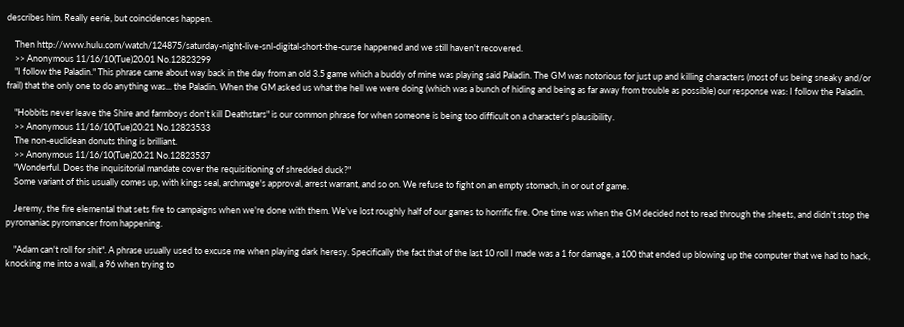describes him. Really eerie, but coincidences happen.

    Then http://www.hulu.com/watch/124875/saturday-night-live-snl-digital-short-the-curse happened and we still haven't recovered.
    >> Anonymous 11/16/10(Tue)20:01 No.12823299
    "I follow the Paladin." This phrase came about way back in the day from an old 3.5 game which a buddy of mine was playing said Paladin. The GM was notorious for just up and killing characters (most of us being sneaky and/or frail) that the only one to do anything was... the Paladin. When the GM asked us what the hell we were doing (which was a bunch of hiding and being as far away from trouble as possible) our response was: I follow the Paladin.

    "Hobbits never leave the Shire and farmboys don't kill Deathstars" is our common phrase for when someone is being too difficult on a character's plausibility.
    >> Anonymous 11/16/10(Tue)20:21 No.12823533
    The non-euclidean donuts thing is brilliant.
    >> Anonymous 11/16/10(Tue)20:21 No.12823537
    "Wonderful. Does the inquisitorial mandate cover the requisitioning of shredded duck?"
    Some variant of this usually comes up, with kings seal, archmage's approval, arrest warrant, and so on. We refuse to fight on an empty stomach, in or out of game.

    Jeremy, the fire elemental that sets fire to campaigns when we're done with them. We've lost roughly half of our games to horrific fire. One time was when the GM decided not to read through the sheets, and didn't stop the pyromaniac pyromancer from happening.

    "Adam can't roll for shit". A phrase usually used to excuse me when playing dark heresy. Specifically the fact that of the last 10 roll I made was a 1 for damage, a 100 that ended up blowing up the computer that we had to hack, knocking me into a wall, a 96 when trying to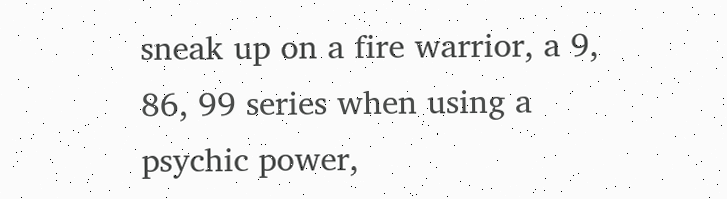sneak up on a fire warrior, a 9, 86, 99 series when using a psychic power,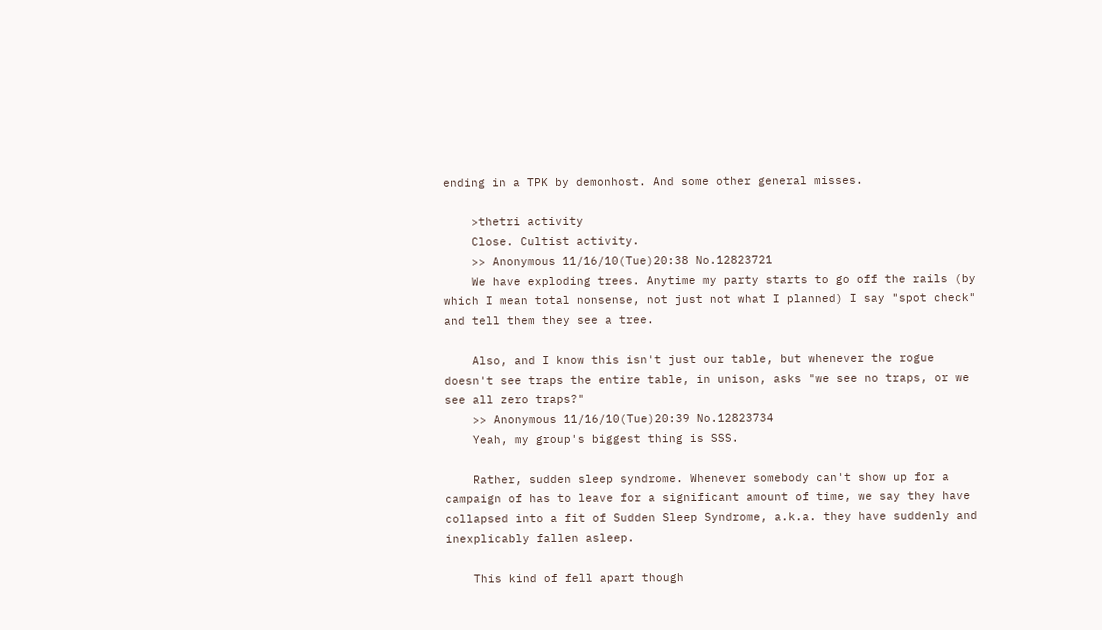ending in a TPK by demonhost. And some other general misses.

    >thetri activity
    Close. Cultist activity.
    >> Anonymous 11/16/10(Tue)20:38 No.12823721
    We have exploding trees. Anytime my party starts to go off the rails (by which I mean total nonsense, not just not what I planned) I say "spot check" and tell them they see a tree.

    Also, and I know this isn't just our table, but whenever the rogue doesn't see traps the entire table, in unison, asks "we see no traps, or we see all zero traps?"
    >> Anonymous 11/16/10(Tue)20:39 No.12823734
    Yeah, my group's biggest thing is SSS.

    Rather, sudden sleep syndrome. Whenever somebody can't show up for a campaign of has to leave for a significant amount of time, we say they have collapsed into a fit of Sudden Sleep Syndrome, a.k.a. they have suddenly and inexplicably fallen asleep.

    This kind of fell apart though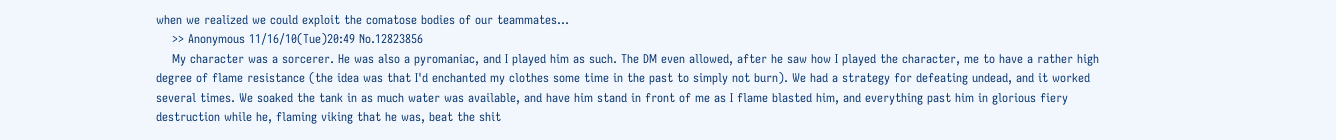when we realized we could exploit the comatose bodies of our teammates...
    >> Anonymous 11/16/10(Tue)20:49 No.12823856
    My character was a sorcerer. He was also a pyromaniac, and I played him as such. The DM even allowed, after he saw how I played the character, me to have a rather high degree of flame resistance (the idea was that I'd enchanted my clothes some time in the past to simply not burn). We had a strategy for defeating undead, and it worked several times. We soaked the tank in as much water was available, and have him stand in front of me as I flame blasted him, and everything past him in glorious fiery destruction while he, flaming viking that he was, beat the shit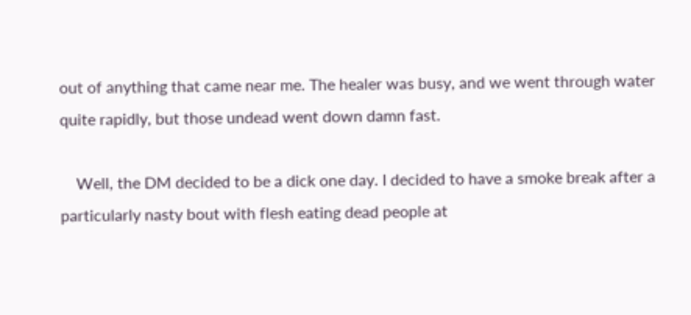out of anything that came near me. The healer was busy, and we went through water quite rapidly, but those undead went down damn fast.

    Well, the DM decided to be a dick one day. I decided to have a smoke break after a particularly nasty bout with flesh eating dead people at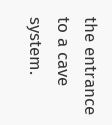the entrance to a cave system.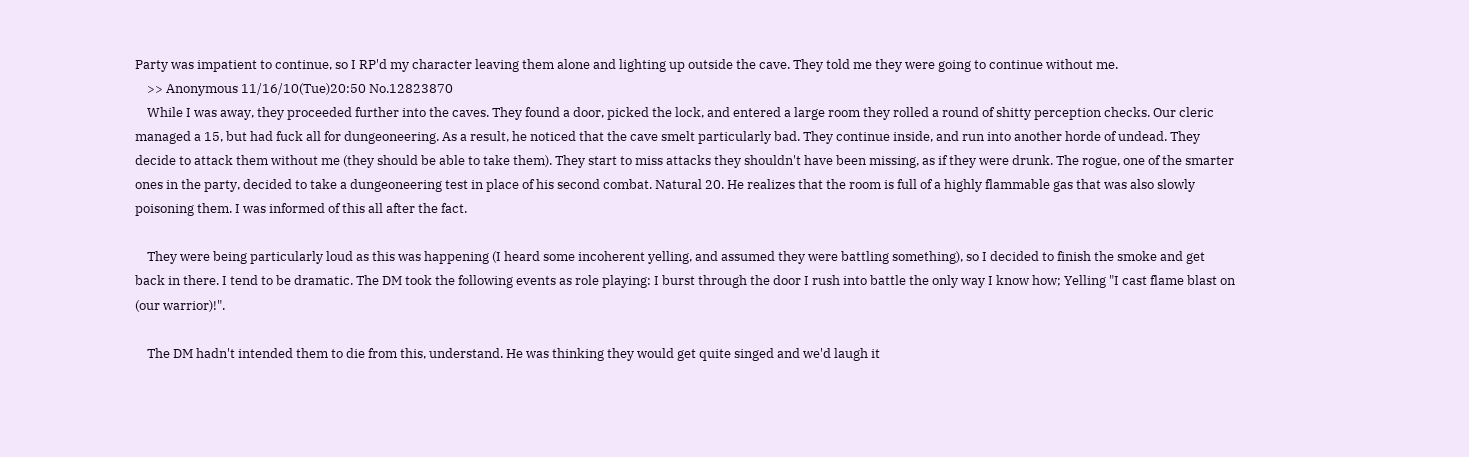Party was impatient to continue, so I RP'd my character leaving them alone and lighting up outside the cave. They told me they were going to continue without me.
    >> Anonymous 11/16/10(Tue)20:50 No.12823870
    While I was away, they proceeded further into the caves. They found a door, picked the lock, and entered a large room they rolled a round of shitty perception checks. Our cleric managed a 15, but had fuck all for dungeoneering. As a result, he noticed that the cave smelt particularly bad. They continue inside, and run into another horde of undead. They decide to attack them without me (they should be able to take them). They start to miss attacks they shouldn't have been missing, as if they were drunk. The rogue, one of the smarter ones in the party, decided to take a dungeoneering test in place of his second combat. Natural 20. He realizes that the room is full of a highly flammable gas that was also slowly poisoning them. I was informed of this all after the fact.

    They were being particularly loud as this was happening (I heard some incoherent yelling, and assumed they were battling something), so I decided to finish the smoke and get back in there. I tend to be dramatic. The DM took the following events as role playing: I burst through the door I rush into battle the only way I know how; Yelling "I cast flame blast on (our warrior)!".

    The DM hadn't intended them to die from this, understand. He was thinking they would get quite singed and we'd laugh it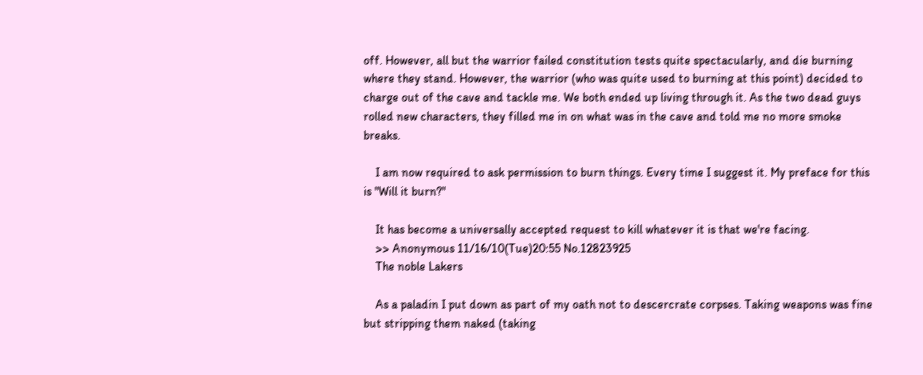off. However, all but the warrior failed constitution tests quite spectacularly, and die burning where they stand. However, the warrior (who was quite used to burning at this point) decided to charge out of the cave and tackle me. We both ended up living through it. As the two dead guys rolled new characters, they filled me in on what was in the cave and told me no more smoke breaks.

    I am now required to ask permission to burn things. Every time I suggest it. My preface for this is "Will it burn?"

    It has become a universally accepted request to kill whatever it is that we're facing.
    >> Anonymous 11/16/10(Tue)20:55 No.12823925
    The noble Lakers

    As a paladin I put down as part of my oath not to descercrate corpses. Taking weapons was fine but stripping them naked (taking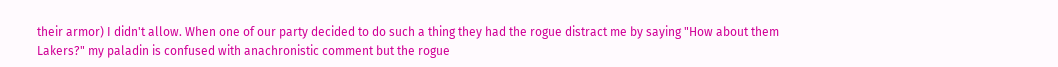their armor) I didn't allow. When one of our party decided to do such a thing they had the rogue distract me by saying "How about them Lakers?" my paladin is confused with anachronistic comment but the rogue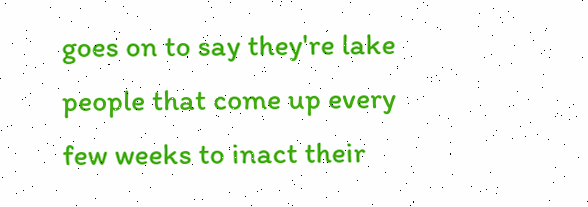goes on to say they're lake people that come up every few weeks to inact their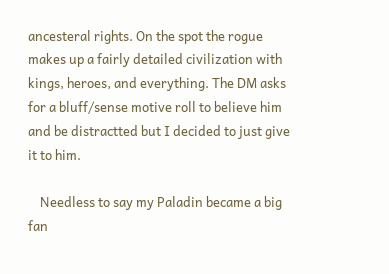ancesteral rights. On the spot the rogue makes up a fairly detailed civilization with kings, heroes, and everything. The DM asks for a bluff/sense motive roll to believe him and be distractted but I decided to just give it to him.

    Needless to say my Paladin became a big fan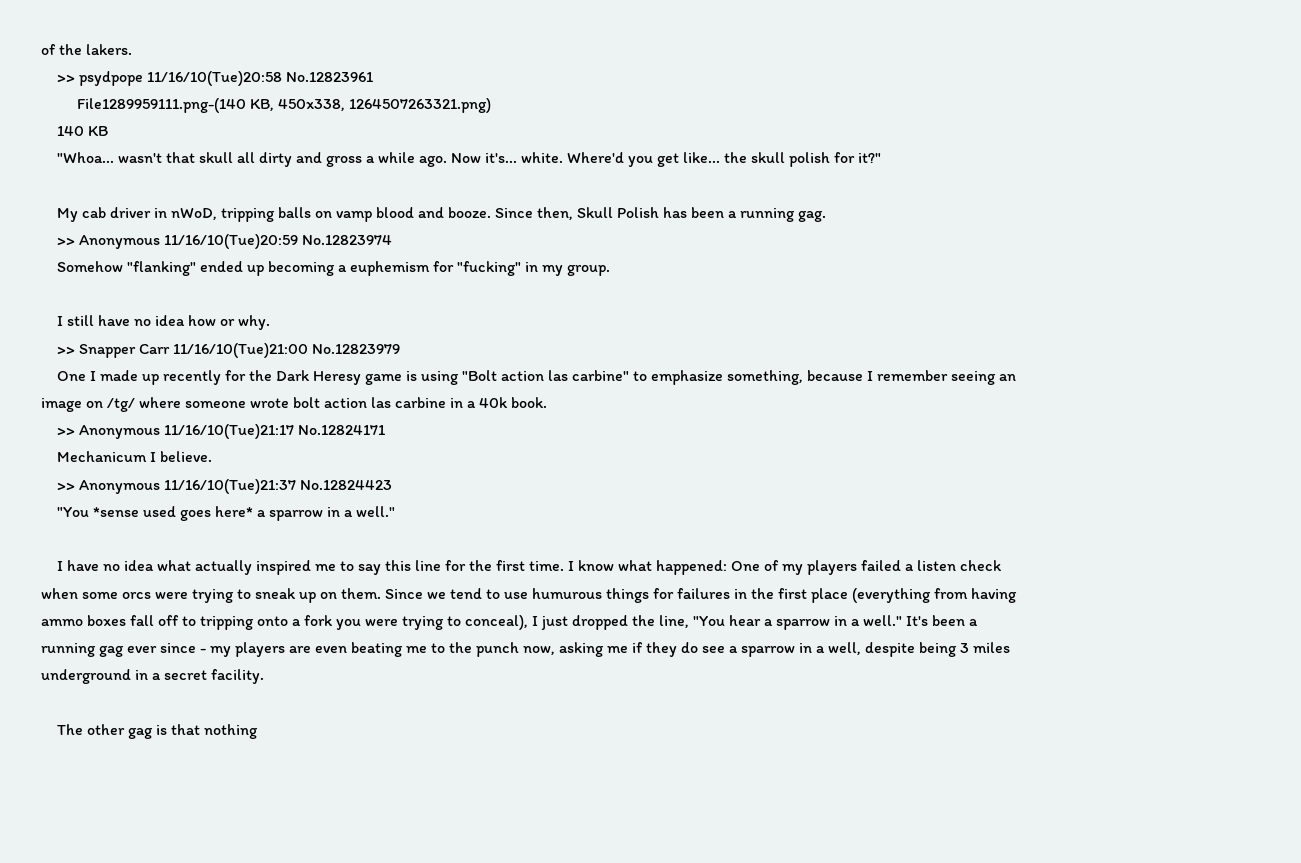of the lakers.
    >> psydpope 11/16/10(Tue)20:58 No.12823961
         File1289959111.png-(140 KB, 450x338, 1264507263321.png)
    140 KB
    "Whoa... wasn't that skull all dirty and gross a while ago. Now it's... white. Where'd you get like... the skull polish for it?"

    My cab driver in nWoD, tripping balls on vamp blood and booze. Since then, Skull Polish has been a running gag.
    >> Anonymous 11/16/10(Tue)20:59 No.12823974
    Somehow "flanking" ended up becoming a euphemism for "fucking" in my group.

    I still have no idea how or why.
    >> Snapper Carr 11/16/10(Tue)21:00 No.12823979
    One I made up recently for the Dark Heresy game is using "Bolt action las carbine" to emphasize something, because I remember seeing an image on /tg/ where someone wrote bolt action las carbine in a 40k book.
    >> Anonymous 11/16/10(Tue)21:17 No.12824171
    Mechanicum I believe.
    >> Anonymous 11/16/10(Tue)21:37 No.12824423
    "You *sense used goes here* a sparrow in a well."

    I have no idea what actually inspired me to say this line for the first time. I know what happened: One of my players failed a listen check when some orcs were trying to sneak up on them. Since we tend to use humurous things for failures in the first place (everything from having ammo boxes fall off to tripping onto a fork you were trying to conceal), I just dropped the line, "You hear a sparrow in a well." It's been a running gag ever since - my players are even beating me to the punch now, asking me if they do see a sparrow in a well, despite being 3 miles underground in a secret facility.

    The other gag is that nothing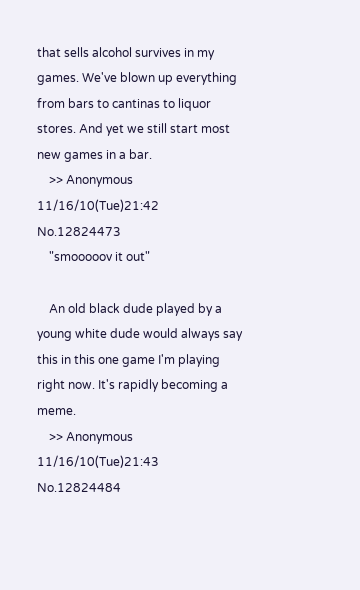that sells alcohol survives in my games. We've blown up everything from bars to cantinas to liquor stores. And yet we still start most new games in a bar.
    >> Anonymous 11/16/10(Tue)21:42 No.12824473
    "smooooov it out"

    An old black dude played by a young white dude would always say this in this one game I'm playing right now. It's rapidly becoming a meme.
    >> Anonymous 11/16/10(Tue)21:43 No.12824484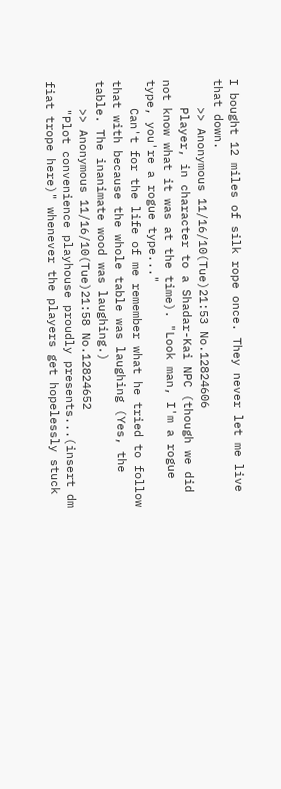I bought 12 miles of silk rope once. They never let me live that down.
    >> Anonymous 11/16/10(Tue)21:53 No.12824606
    Player, in character to a Shadar-Kai NPC (though we did not know what it was at the time). "Look man, I'm a rogue type, you're a rogue type..."
    Can't for the life of me remember what he tried to follow that with because the whole table was laughing (Yes, the table. The inanimate wood was laughing.)
    >> Anonymous 11/16/10(Tue)21:58 No.12824652
    "Plot convenience playhouse proudly presents...(insert dm fiat trope here)" whenever the players get hopelessly stuck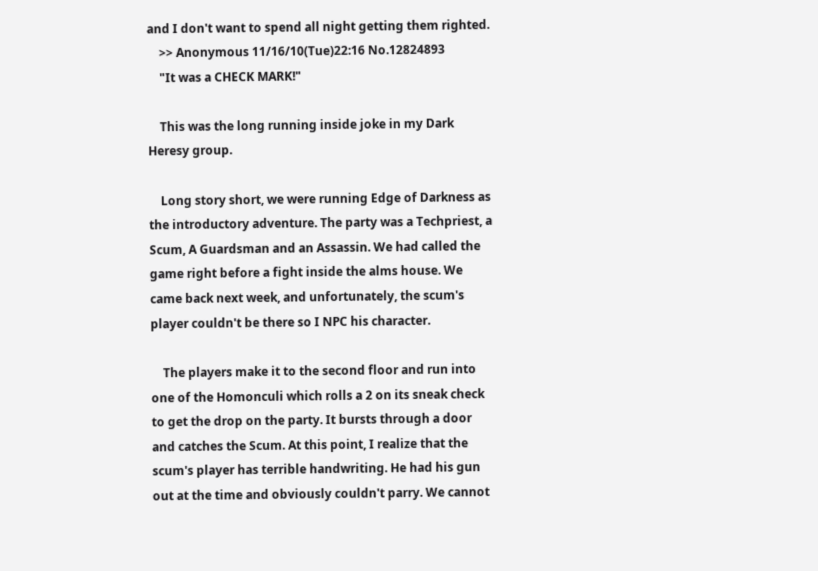and I don't want to spend all night getting them righted.
    >> Anonymous 11/16/10(Tue)22:16 No.12824893
    "It was a CHECK MARK!"

    This was the long running inside joke in my Dark Heresy group.

    Long story short, we were running Edge of Darkness as the introductory adventure. The party was a Techpriest, a Scum, A Guardsman and an Assassin. We had called the game right before a fight inside the alms house. We came back next week, and unfortunately, the scum's player couldn't be there so I NPC his character.

    The players make it to the second floor and run into one of the Homonculi which rolls a 2 on its sneak check to get the drop on the party. It bursts through a door and catches the Scum. At this point, I realize that the scum's player has terrible handwriting. He had his gun out at the time and obviously couldn't parry. We cannot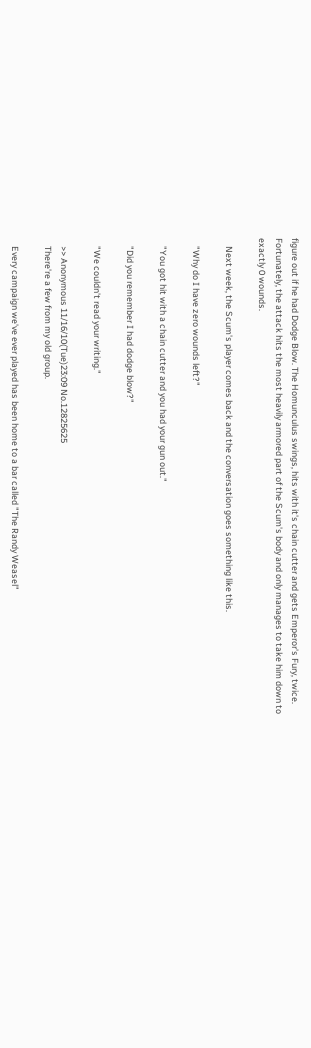figure out if he had Dodge Blow. The Homunculus swings, hits with it's chain cutter and gets Emperor's Fury, twice. Fortunately, the attack hits the most heavily armored part of the Scum's body and only manages to take him down to exactly 0 wounds.

    Next week, the Scum's player comes back and the conversation goes something like this.

    "Why do I have zero wounds left?"

    "You got hit with a chain cutter and you had your gun out."

    "Did you remember I had dodge blow?"

    "We couldn't read your writing."

    >> Anonymous 11/16/10(Tue)23:09 No.12825625
    There're a few from my old group.

    Every campaign we've ever played has been home to a bar called "The Randy Weasel"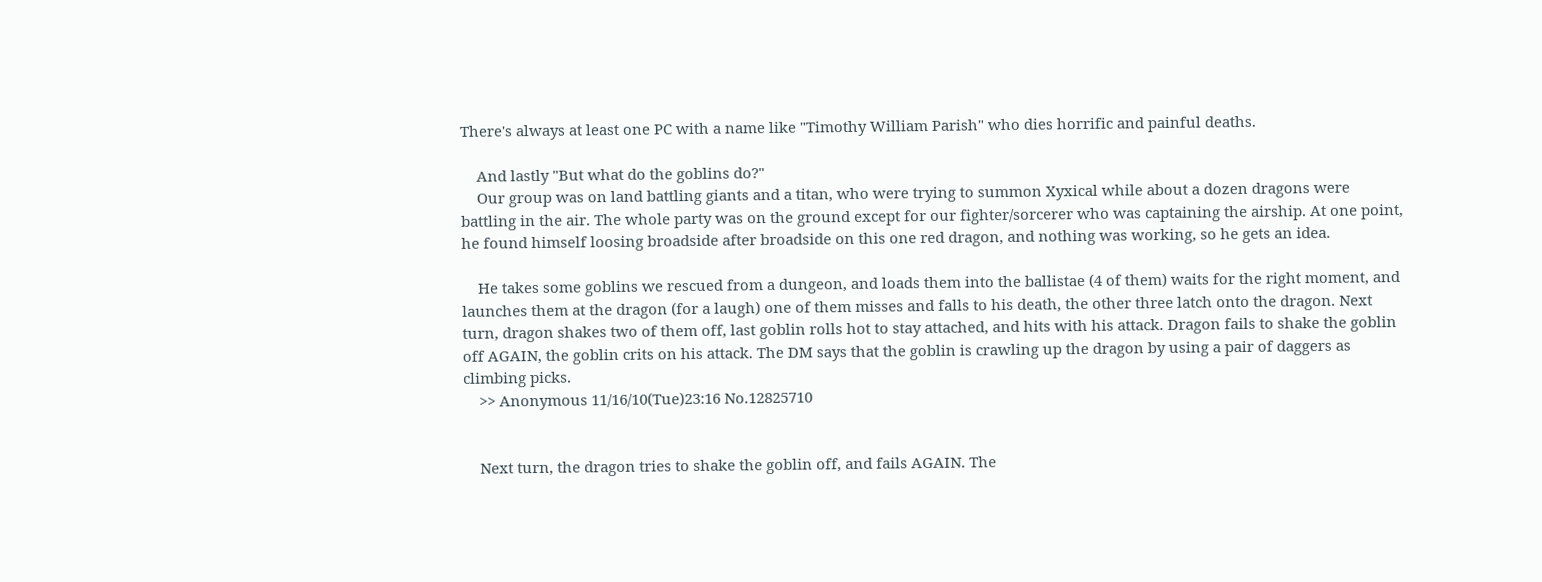There's always at least one PC with a name like "Timothy William Parish" who dies horrific and painful deaths.

    And lastly "But what do the goblins do?"
    Our group was on land battling giants and a titan, who were trying to summon Xyxical while about a dozen dragons were battling in the air. The whole party was on the ground except for our fighter/sorcerer who was captaining the airship. At one point, he found himself loosing broadside after broadside on this one red dragon, and nothing was working, so he gets an idea.

    He takes some goblins we rescued from a dungeon, and loads them into the ballistae (4 of them) waits for the right moment, and launches them at the dragon (for a laugh) one of them misses and falls to his death, the other three latch onto the dragon. Next turn, dragon shakes two of them off, last goblin rolls hot to stay attached, and hits with his attack. Dragon fails to shake the goblin off AGAIN, the goblin crits on his attack. The DM says that the goblin is crawling up the dragon by using a pair of daggers as climbing picks.
    >> Anonymous 11/16/10(Tue)23:16 No.12825710


    Next turn, the dragon tries to shake the goblin off, and fails AGAIN. The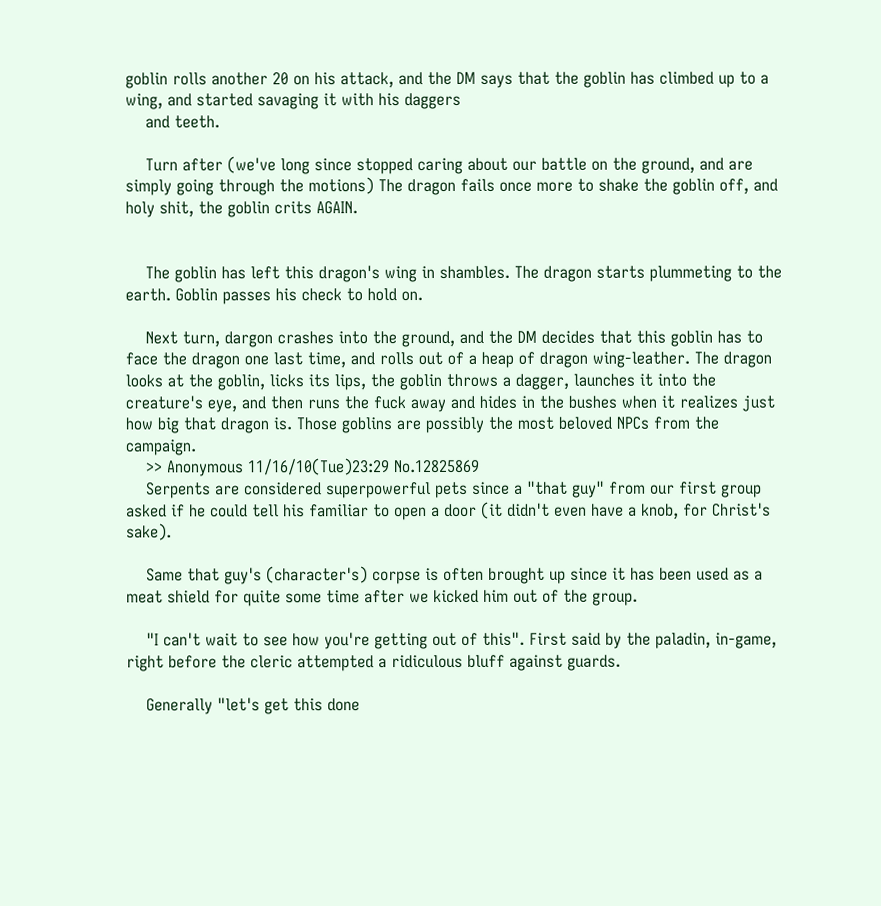goblin rolls another 20 on his attack, and the DM says that the goblin has climbed up to a wing, and started savaging it with his daggers
    and teeth.

    Turn after (we've long since stopped caring about our battle on the ground, and are simply going through the motions) The dragon fails once more to shake the goblin off, and holy shit, the goblin crits AGAIN.


    The goblin has left this dragon's wing in shambles. The dragon starts plummeting to the earth. Goblin passes his check to hold on.

    Next turn, dargon crashes into the ground, and the DM decides that this goblin has to face the dragon one last time, and rolls out of a heap of dragon wing-leather. The dragon looks at the goblin, licks its lips, the goblin throws a dagger, launches it into the creature's eye, and then runs the fuck away and hides in the bushes when it realizes just how big that dragon is. Those goblins are possibly the most beloved NPCs from the campaign.
    >> Anonymous 11/16/10(Tue)23:29 No.12825869
    Serpents are considered superpowerful pets since a "that guy" from our first group asked if he could tell his familiar to open a door (it didn't even have a knob, for Christ's sake).

    Same that guy's (character's) corpse is often brought up since it has been used as a meat shield for quite some time after we kicked him out of the group.

    "I can't wait to see how you're getting out of this". First said by the paladin, in-game, right before the cleric attempted a ridiculous bluff against guards.

    Generally "let's get this done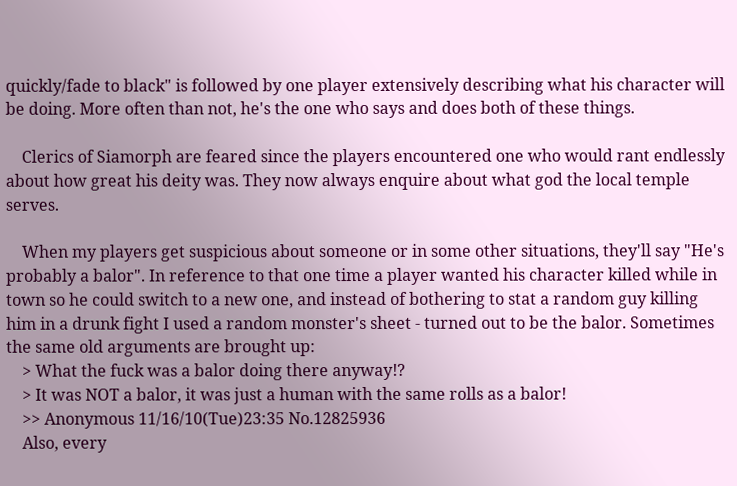quickly/fade to black" is followed by one player extensively describing what his character will be doing. More often than not, he's the one who says and does both of these things.

    Clerics of Siamorph are feared since the players encountered one who would rant endlessly about how great his deity was. They now always enquire about what god the local temple serves.

    When my players get suspicious about someone or in some other situations, they'll say "He's probably a balor". In reference to that one time a player wanted his character killed while in town so he could switch to a new one, and instead of bothering to stat a random guy killing him in a drunk fight I used a random monster's sheet - turned out to be the balor. Sometimes the same old arguments are brought up:
    > What the fuck was a balor doing there anyway!?
    > It was NOT a balor, it was just a human with the same rolls as a balor!
    >> Anonymous 11/16/10(Tue)23:35 No.12825936
    Also, every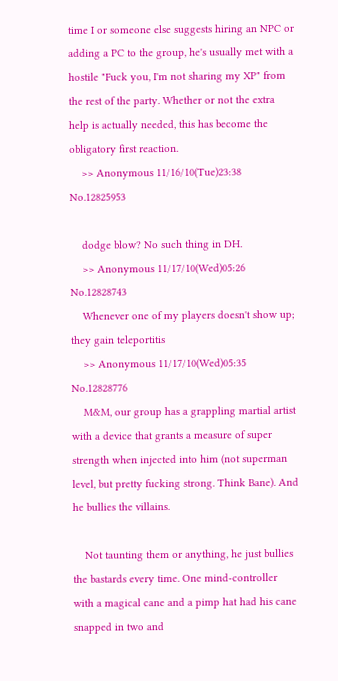time I or someone else suggests hiring an NPC or adding a PC to the group, he's usually met with a hostile "Fuck you, I'm not sharing my XP" from the rest of the party. Whether or not the extra help is actually needed, this has become the obligatory first reaction.
    >> Anonymous 11/16/10(Tue)23:38 No.12825953

    dodge blow? No such thing in DH.
    >> Anonymous 11/17/10(Wed)05:26 No.12828743
    Whenever one of my players doesn't show up; they gain teleportitis
    >> Anonymous 11/17/10(Wed)05:35 No.12828776
    M&M, our group has a grappling martial artist with a device that grants a measure of super strength when injected into him (not superman level, but pretty fucking strong. Think Bane). And he bullies the villains.

    Not taunting them or anything, he just bullies the bastards every time. One mind-controller with a magical cane and a pimp hat had his cane snapped in two and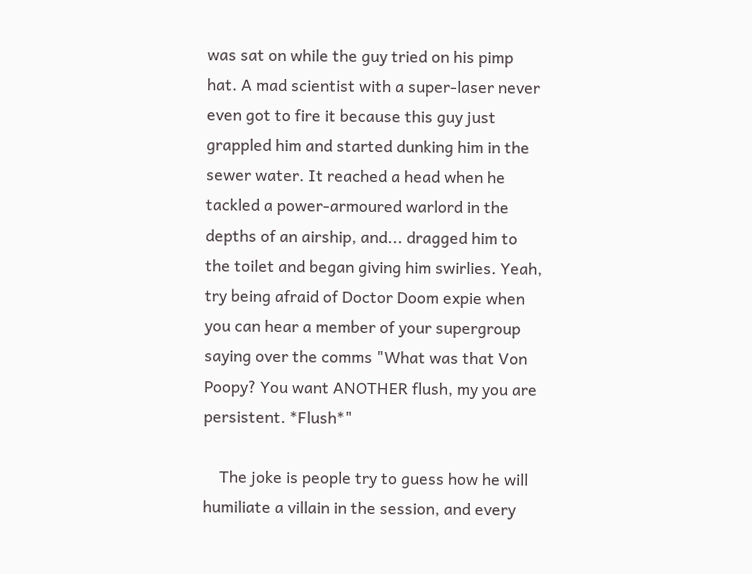was sat on while the guy tried on his pimp hat. A mad scientist with a super-laser never even got to fire it because this guy just grappled him and started dunking him in the sewer water. It reached a head when he tackled a power-armoured warlord in the depths of an airship, and... dragged him to the toilet and began giving him swirlies. Yeah, try being afraid of Doctor Doom expie when you can hear a member of your supergroup saying over the comms "What was that Von Poopy? You want ANOTHER flush, my you are persistent. *Flush*"

    The joke is people try to guess how he will humiliate a villain in the session, and every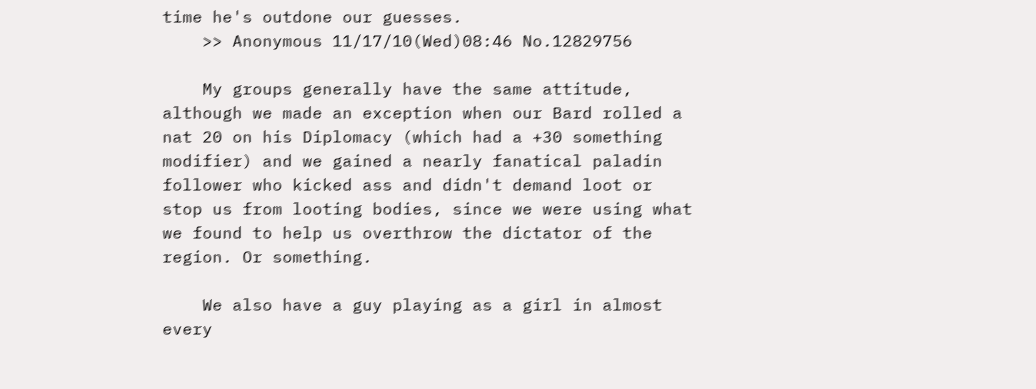time he's outdone our guesses.
    >> Anonymous 11/17/10(Wed)08:46 No.12829756

    My groups generally have the same attitude, although we made an exception when our Bard rolled a nat 20 on his Diplomacy (which had a +30 something modifier) and we gained a nearly fanatical paladin follower who kicked ass and didn't demand loot or stop us from looting bodies, since we were using what we found to help us overthrow the dictator of the region. Or something.

    We also have a guy playing as a girl in almost every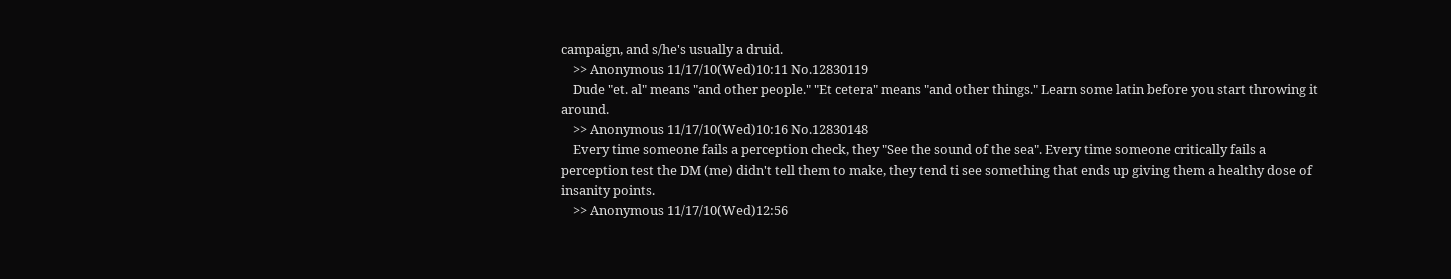campaign, and s/he's usually a druid.
    >> Anonymous 11/17/10(Wed)10:11 No.12830119
    Dude "et. al" means "and other people." "Et cetera" means "and other things." Learn some latin before you start throwing it around.
    >> Anonymous 11/17/10(Wed)10:16 No.12830148
    Every time someone fails a perception check, they "See the sound of the sea". Every time someone critically fails a perception test the DM (me) didn't tell them to make, they tend ti see something that ends up giving them a healthy dose of insanity points.
    >> Anonymous 11/17/10(Wed)12:56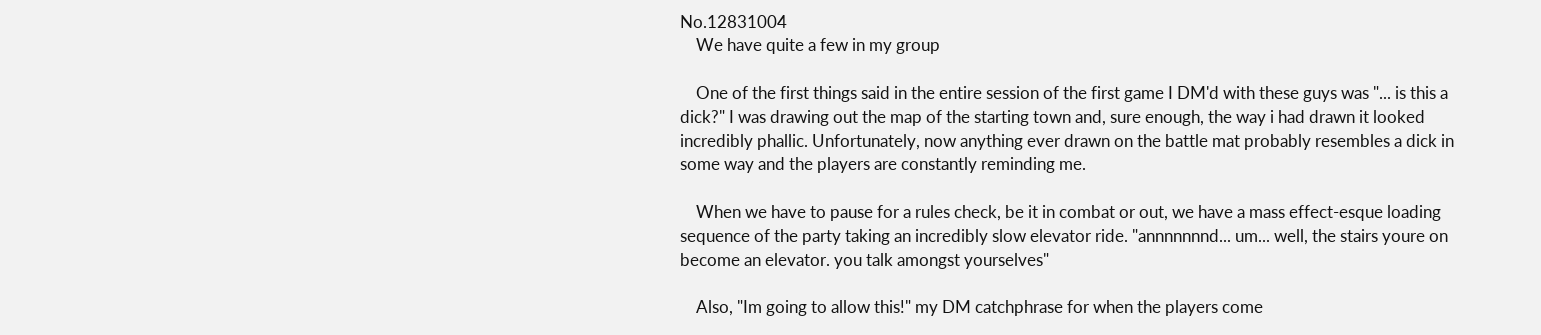No.12831004
    We have quite a few in my group

    One of the first things said in the entire session of the first game I DM'd with these guys was "... is this a dick?" I was drawing out the map of the starting town and, sure enough, the way i had drawn it looked incredibly phallic. Unfortunately, now anything ever drawn on the battle mat probably resembles a dick in some way and the players are constantly reminding me.

    When we have to pause for a rules check, be it in combat or out, we have a mass effect-esque loading sequence of the party taking an incredibly slow elevator ride. "annnnnnnd... um... well, the stairs youre on become an elevator. you talk amongst yourselves"

    Also, "Im going to allow this!" my DM catchphrase for when the players come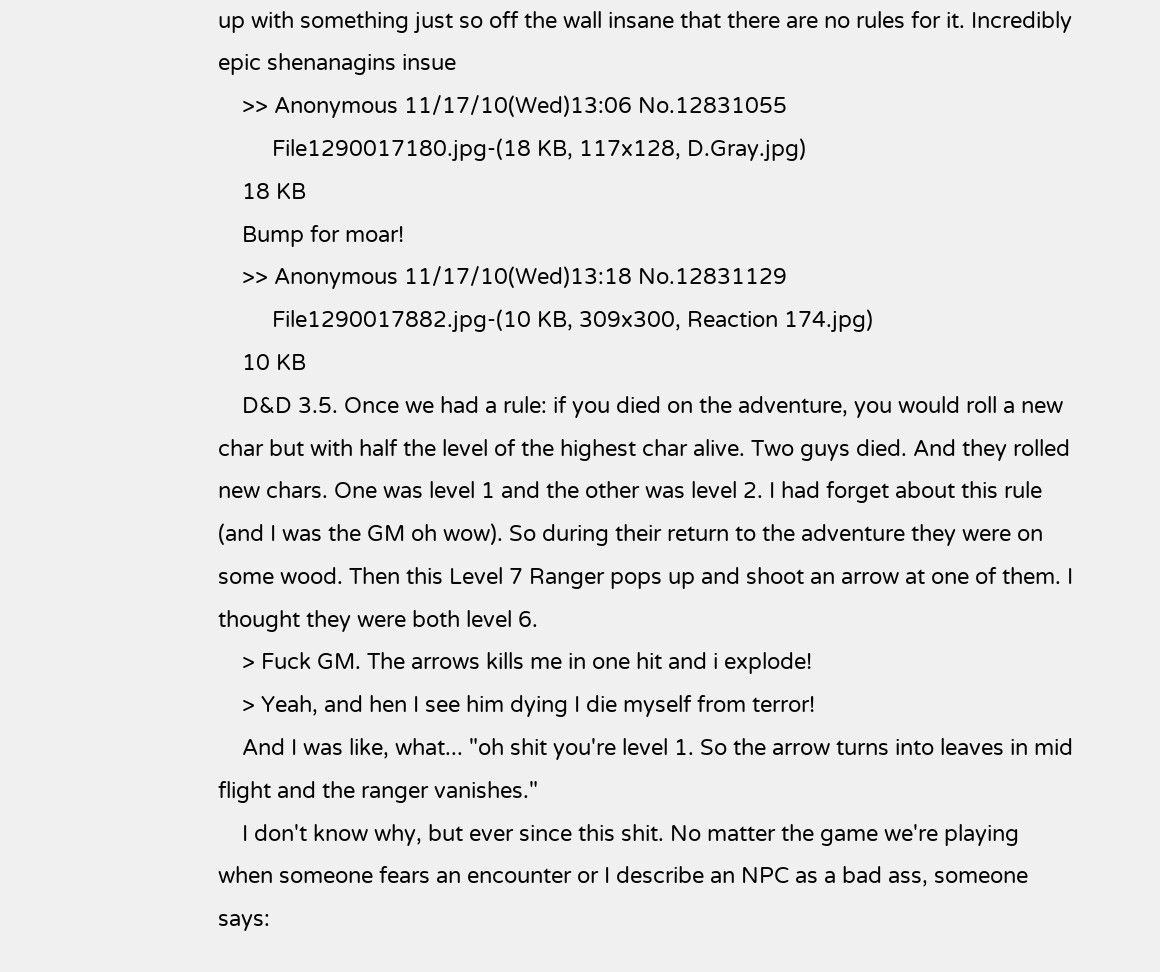up with something just so off the wall insane that there are no rules for it. Incredibly epic shenanagins insue
    >> Anonymous 11/17/10(Wed)13:06 No.12831055
         File1290017180.jpg-(18 KB, 117x128, D.Gray.jpg)
    18 KB
    Bump for moar!
    >> Anonymous 11/17/10(Wed)13:18 No.12831129
         File1290017882.jpg-(10 KB, 309x300, Reaction 174.jpg)
    10 KB
    D&D 3.5. Once we had a rule: if you died on the adventure, you would roll a new char but with half the level of the highest char alive. Two guys died. And they rolled new chars. One was level 1 and the other was level 2. I had forget about this rule (and I was the GM oh wow). So during their return to the adventure they were on some wood. Then this Level 7 Ranger pops up and shoot an arrow at one of them. I thought they were both level 6.
    > Fuck GM. The arrows kills me in one hit and i explode!
    > Yeah, and hen I see him dying I die myself from terror!
    And I was like, what... "oh shit you're level 1. So the arrow turns into leaves in mid flight and the ranger vanishes."
    I don't know why, but ever since this shit. No matter the game we're playing when someone fears an encounter or I describe an NPC as a bad ass, someone says: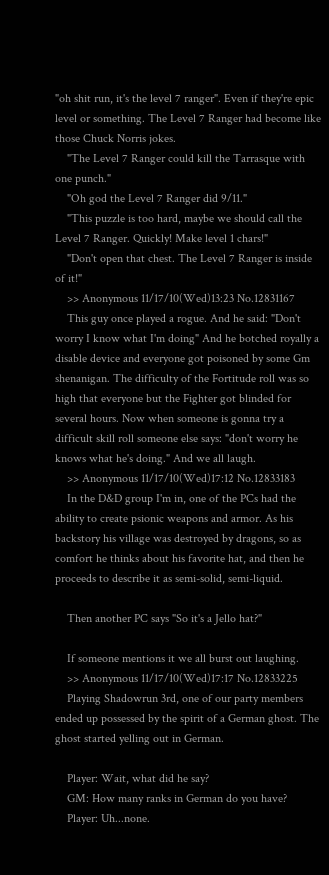"oh shit run, it's the level 7 ranger". Even if they're epic level or something. The Level 7 Ranger had become like those Chuck Norris jokes.
    "The Level 7 Ranger could kill the Tarrasque with one punch."
    "Oh god the Level 7 Ranger did 9/11."
    "This puzzle is too hard, maybe we should call the Level 7 Ranger. Quickly! Make level 1 chars!"
    "Don't open that chest. The Level 7 Ranger is inside of it!"
    >> Anonymous 11/17/10(Wed)13:23 No.12831167
    This guy once played a rogue. And he said: "Don't worry I know what I'm doing" And he botched royally a disable device and everyone got poisoned by some Gm shenanigan. The difficulty of the Fortitude roll was so high that everyone but the Fighter got blinded for several hours. Now when someone is gonna try a difficult skill roll someone else says: "don't worry he knows what he's doing." And we all laugh.
    >> Anonymous 11/17/10(Wed)17:12 No.12833183
    In the D&D group I'm in, one of the PCs had the ability to create psionic weapons and armor. As his backstory his village was destroyed by dragons, so as comfort he thinks about his favorite hat, and then he proceeds to describe it as semi-solid, semi-liquid.

    Then another PC says "So it's a Jello hat?"

    If someone mentions it we all burst out laughing.
    >> Anonymous 11/17/10(Wed)17:17 No.12833225
    Playing Shadowrun 3rd, one of our party members ended up possessed by the spirit of a German ghost. The ghost started yelling out in German.

    Player: Wait, what did he say?
    GM: How many ranks in German do you have?
    Player: Uh...none.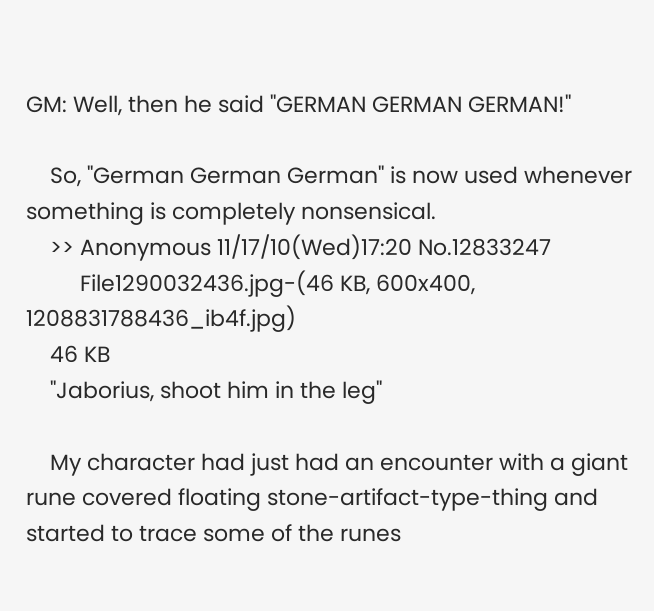GM: Well, then he said "GERMAN GERMAN GERMAN!"

    So, "German German German" is now used whenever something is completely nonsensical.
    >> Anonymous 11/17/10(Wed)17:20 No.12833247
         File1290032436.jpg-(46 KB, 600x400, 1208831788436_ib4f.jpg)
    46 KB
    "Jaborius, shoot him in the leg"

    My character had just had an encounter with a giant rune covered floating stone-artifact-type-thing and started to trace some of the runes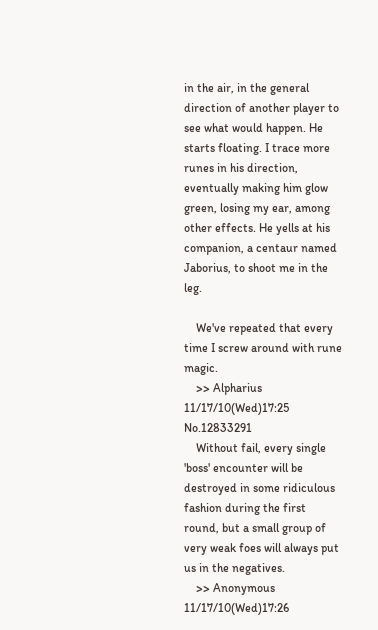in the air, in the general direction of another player to see what would happen. He starts floating. I trace more runes in his direction, eventually making him glow green, losing my ear, among other effects. He yells at his companion, a centaur named Jaborius, to shoot me in the leg.

    We've repeated that every time I screw around with rune magic.
    >> Alpharius 11/17/10(Wed)17:25 No.12833291
    Without fail, every single 'boss' encounter will be destroyed in some ridiculous fashion during the first round, but a small group of very weak foes will always put us in the negatives.
    >> Anonymous 11/17/10(Wed)17:26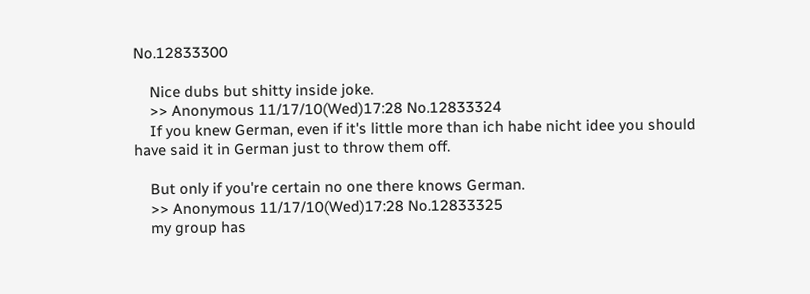No.12833300

    Nice dubs but shitty inside joke.
    >> Anonymous 11/17/10(Wed)17:28 No.12833324
    If you knew German, even if it's little more than ich habe nicht idee you should have said it in German just to throw them off.

    But only if you're certain no one there knows German.
    >> Anonymous 11/17/10(Wed)17:28 No.12833325
    my group has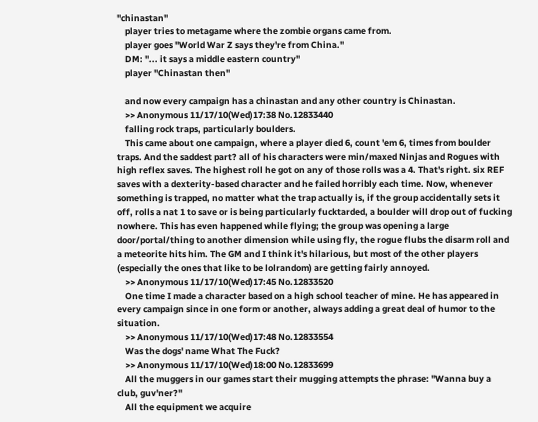"chinastan"
    player tries to metagame where the zombie organs came from.
    player goes "World War Z says they're from China."
    DM: "... it says a middle eastern country"
    player "Chinastan then"

    and now every campaign has a chinastan and any other country is Chinastan.
    >> Anonymous 11/17/10(Wed)17:38 No.12833440
    falling rock traps, particularly boulders.
    This came about one campaign, where a player died 6, count 'em 6, times from boulder traps. And the saddest part? all of his characters were min/maxed Ninjas and Rogues with high reflex saves. The highest roll he got on any of those rolls was a 4. That's right. six REF saves with a dexterity-based character and he failed horribly each time. Now, whenever something is trapped, no matter what the trap actually is, if the group accidentally sets it off, rolls a nat 1 to save or is being particularly fucktarded, a boulder will drop out of fucking nowhere. This has even happened while flying; the group was opening a large door/portal/thing to another dimension while using fly, the rogue flubs the disarm roll and a meteorite hits him. The GM and I think it's hilarious, but most of the other players (especially the ones that like to be lolrandom) are getting fairly annoyed.
    >> Anonymous 11/17/10(Wed)17:45 No.12833520
    One time I made a character based on a high school teacher of mine. He has appeared in every campaign since in one form or another, always adding a great deal of humor to the situation.
    >> Anonymous 11/17/10(Wed)17:48 No.12833554
    Was the dogs' name What The Fuck?
    >> Anonymous 11/17/10(Wed)18:00 No.12833699
    All the muggers in our games start their mugging attempts the phrase: "Wanna buy a club, guv'ner?"
    All the equipment we acquire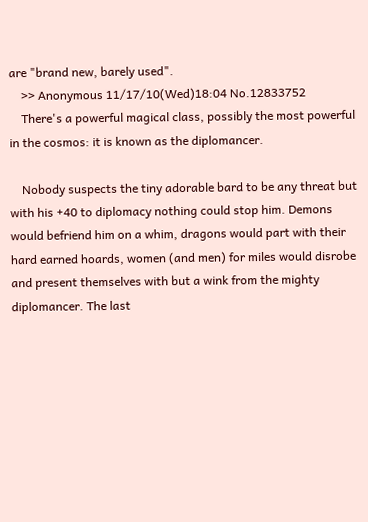are "brand new, barely used".
    >> Anonymous 11/17/10(Wed)18:04 No.12833752
    There's a powerful magical class, possibly the most powerful in the cosmos: it is known as the diplomancer.

    Nobody suspects the tiny adorable bard to be any threat but with his +40 to diplomacy nothing could stop him. Demons would befriend him on a whim, dragons would part with their hard earned hoards, women (and men) for miles would disrobe and present themselves with but a wink from the mighty diplomancer. The last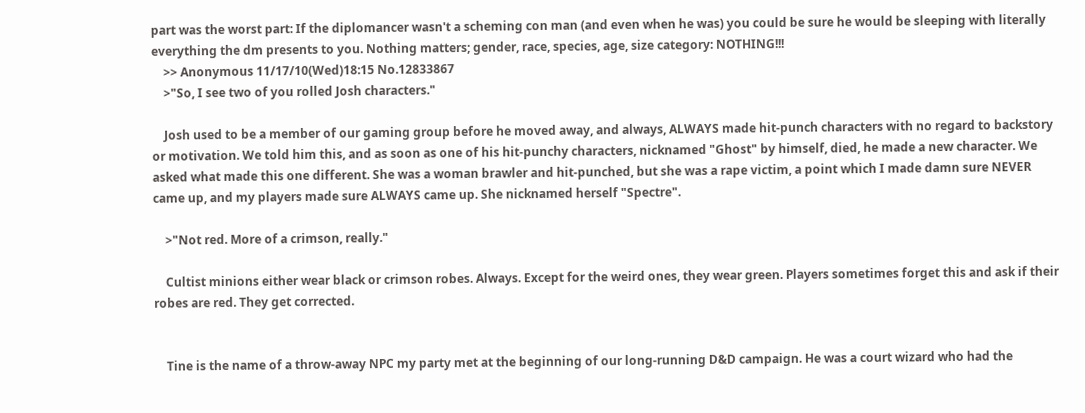part was the worst part: If the diplomancer wasn't a scheming con man (and even when he was) you could be sure he would be sleeping with literally everything the dm presents to you. Nothing matters; gender, race, species, age, size category: NOTHING!!!
    >> Anonymous 11/17/10(Wed)18:15 No.12833867
    >"So, I see two of you rolled Josh characters."

    Josh used to be a member of our gaming group before he moved away, and always, ALWAYS made hit-punch characters with no regard to backstory or motivation. We told him this, and as soon as one of his hit-punchy characters, nicknamed "Ghost" by himself, died, he made a new character. We asked what made this one different. She was a woman brawler and hit-punched, but she was a rape victim, a point which I made damn sure NEVER came up, and my players made sure ALWAYS came up. She nicknamed herself "Spectre".

    >"Not red. More of a crimson, really."

    Cultist minions either wear black or crimson robes. Always. Except for the weird ones, they wear green. Players sometimes forget this and ask if their robes are red. They get corrected.


    Tine is the name of a throw-away NPC my party met at the beginning of our long-running D&D campaign. He was a court wizard who had the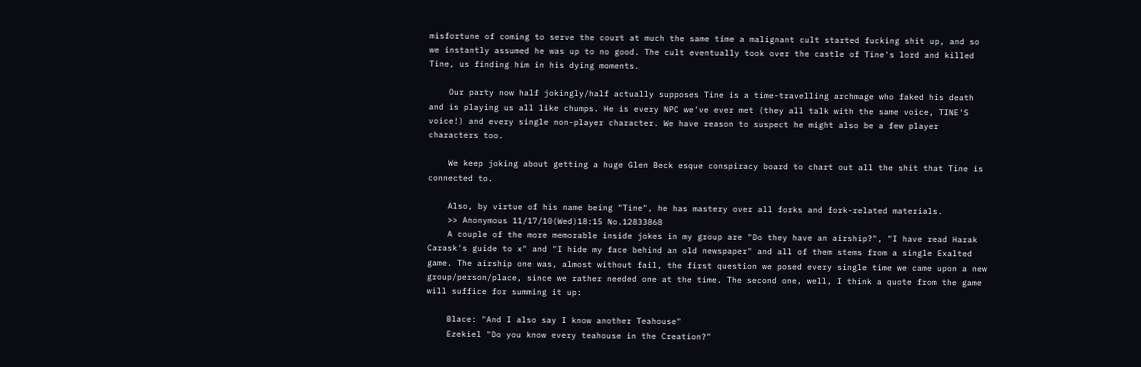misfortune of coming to serve the court at much the same time a malignant cult started fucking shit up, and so we instantly assumed he was up to no good. The cult eventually took over the castle of Tine's lord and killed Tine, us finding him in his dying moments.

    Our party now half jokingly/half actually supposes Tine is a time-travelling archmage who faked his death and is playing us all like chumps. He is every NPC we've ever met (they all talk with the same voice, TINE'S voice!) and every single non-player character. We have reason to suspect he might also be a few player characters too.

    We keep joking about getting a huge Glen Beck esque conspiracy board to chart out all the shit that Tine is connected to.

    Also, by virtue of his name being "Tine", he has mastery over all forks and fork-related materials.
    >> Anonymous 11/17/10(Wed)18:15 No.12833868
    A couple of the more memorable inside jokes in my group are "Do they have an airship?", "I have read Harak Carask's guide to x" and "I hide my face behind an old newspaper" and all of them stems from a single Exalted game. The airship one was, almost without fail, the first question we posed every single time we came upon a new group/person/place, since we rather needed one at the time. The second one, well, I think a quote from the game will suffice for summing it up:

    Blace: "And I also say I know another Teahouse"
    Ezekiel "Do you know every teahouse in the Creation?"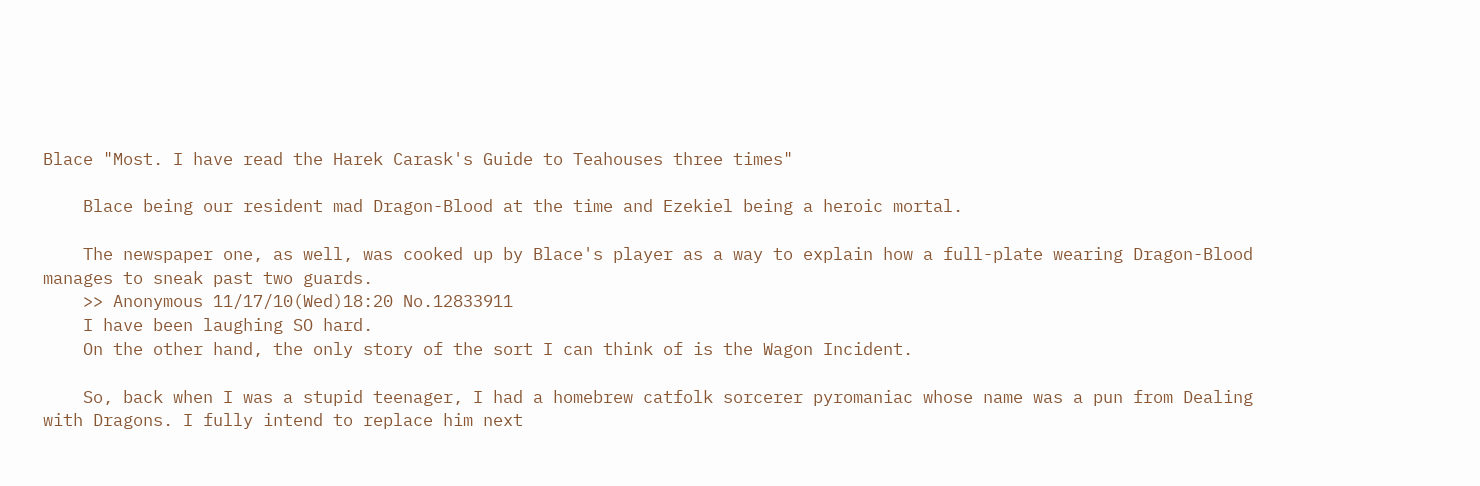Blace "Most. I have read the Harek Carask's Guide to Teahouses three times"

    Blace being our resident mad Dragon-Blood at the time and Ezekiel being a heroic mortal.

    The newspaper one, as well, was cooked up by Blace's player as a way to explain how a full-plate wearing Dragon-Blood manages to sneak past two guards.
    >> Anonymous 11/17/10(Wed)18:20 No.12833911
    I have been laughing SO hard.
    On the other hand, the only story of the sort I can think of is the Wagon Incident.

    So, back when I was a stupid teenager, I had a homebrew catfolk sorcerer pyromaniac whose name was a pun from Dealing with Dragons. I fully intend to replace him next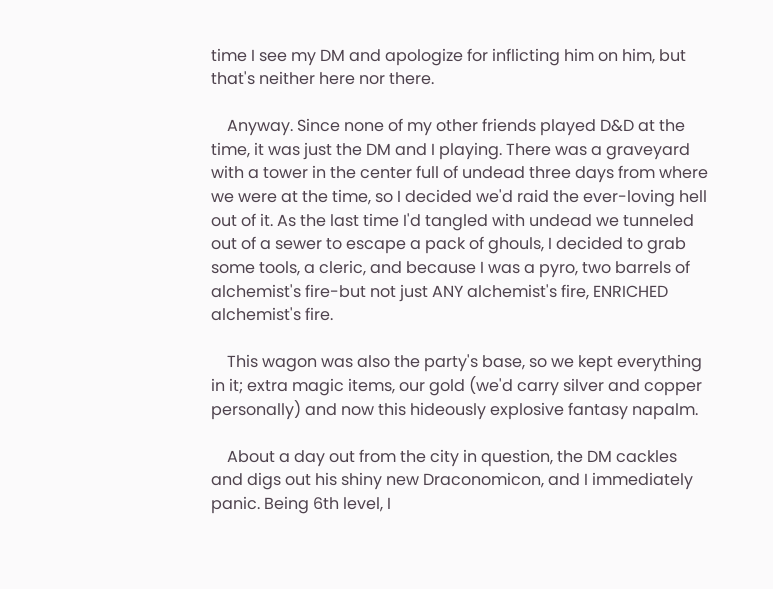time I see my DM and apologize for inflicting him on him, but that's neither here nor there.

    Anyway. Since none of my other friends played D&D at the time, it was just the DM and I playing. There was a graveyard with a tower in the center full of undead three days from where we were at the time, so I decided we'd raid the ever-loving hell out of it. As the last time I'd tangled with undead we tunneled out of a sewer to escape a pack of ghouls, I decided to grab some tools, a cleric, and because I was a pyro, two barrels of alchemist's fire-but not just ANY alchemist's fire, ENRICHED alchemist's fire.

    This wagon was also the party's base, so we kept everything in it; extra magic items, our gold (we'd carry silver and copper personally) and now this hideously explosive fantasy napalm.

    About a day out from the city in question, the DM cackles and digs out his shiny new Draconomicon, and I immediately panic. Being 6th level, I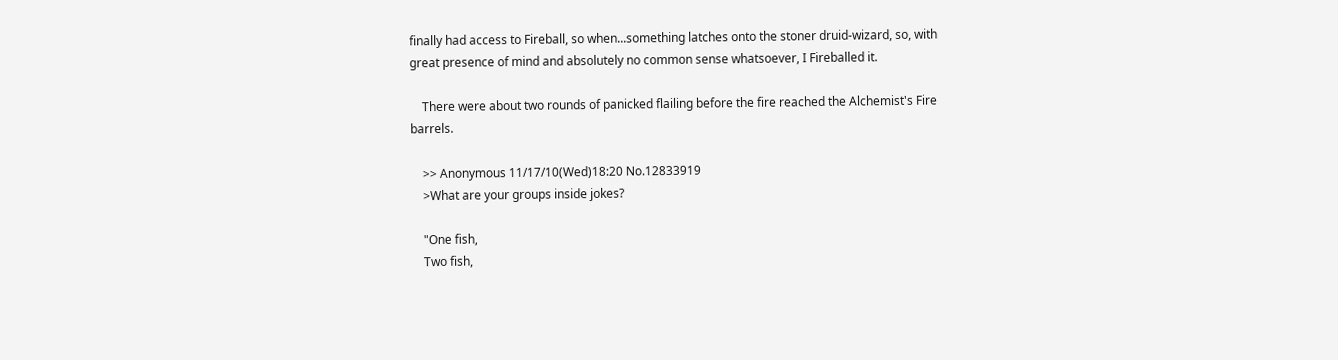finally had access to Fireball, so when...something latches onto the stoner druid-wizard, so, with great presence of mind and absolutely no common sense whatsoever, I Fireballed it.

    There were about two rounds of panicked flailing before the fire reached the Alchemist's Fire barrels.

    >> Anonymous 11/17/10(Wed)18:20 No.12833919
    >What are your groups inside jokes?

    "One fish,
    Two fish,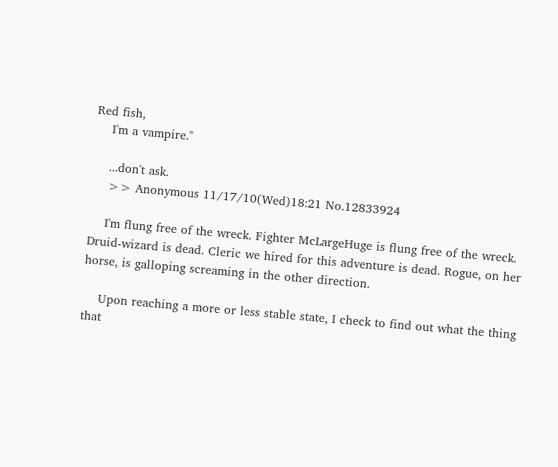Red fish,
    I'm a vampire."

    ...don't ask.
    >> Anonymous 11/17/10(Wed)18:21 No.12833924

    I'm flung free of the wreck. Fighter McLargeHuge is flung free of the wreck. Druid-wizard is dead. Cleric we hired for this adventure is dead. Rogue, on her horse, is galloping screaming in the other direction.

    Upon reaching a more or less stable state, I check to find out what the thing that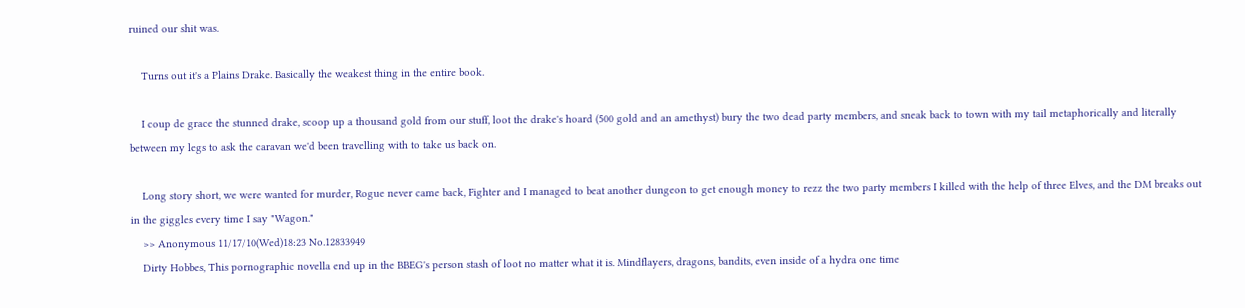ruined our shit was.

    Turns out it's a Plains Drake. Basically the weakest thing in the entire book.

    I coup de grace the stunned drake, scoop up a thousand gold from our stuff, loot the drake's hoard (500 gold and an amethyst) bury the two dead party members, and sneak back to town with my tail metaphorically and literally between my legs to ask the caravan we'd been travelling with to take us back on.

    Long story short, we were wanted for murder, Rogue never came back, Fighter and I managed to beat another dungeon to get enough money to rezz the two party members I killed with the help of three Elves, and the DM breaks out in the giggles every time I say "Wagon."
    >> Anonymous 11/17/10(Wed)18:23 No.12833949
    Dirty Hobbes, This pornographic novella end up in the BBEG's person stash of loot no matter what it is. Mindflayers, dragons, bandits, even inside of a hydra one time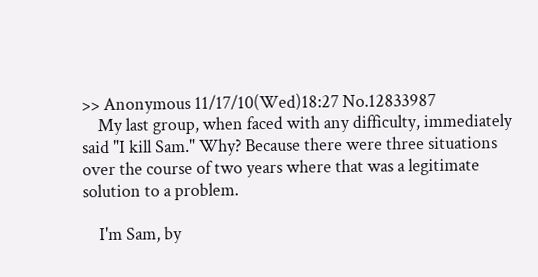>> Anonymous 11/17/10(Wed)18:27 No.12833987
    My last group, when faced with any difficulty, immediately said "I kill Sam." Why? Because there were three situations over the course of two years where that was a legitimate solution to a problem.

    I'm Sam, by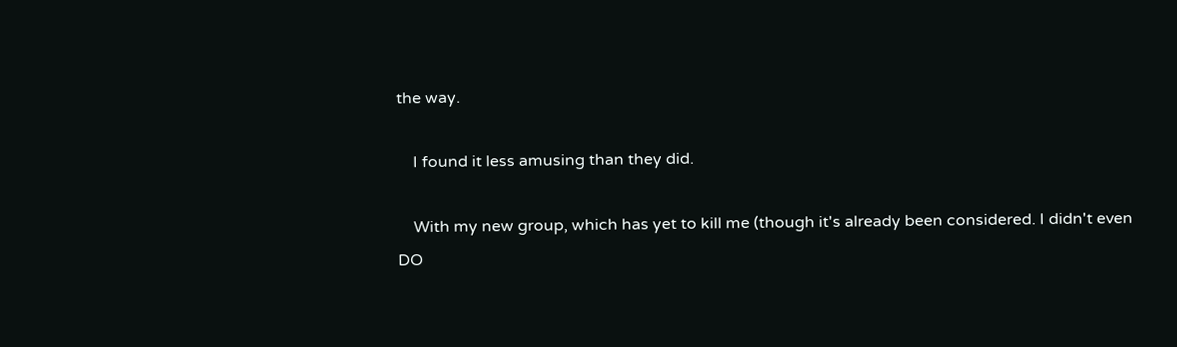the way.

    I found it less amusing than they did.

    With my new group, which has yet to kill me (though it's already been considered. I didn't even DO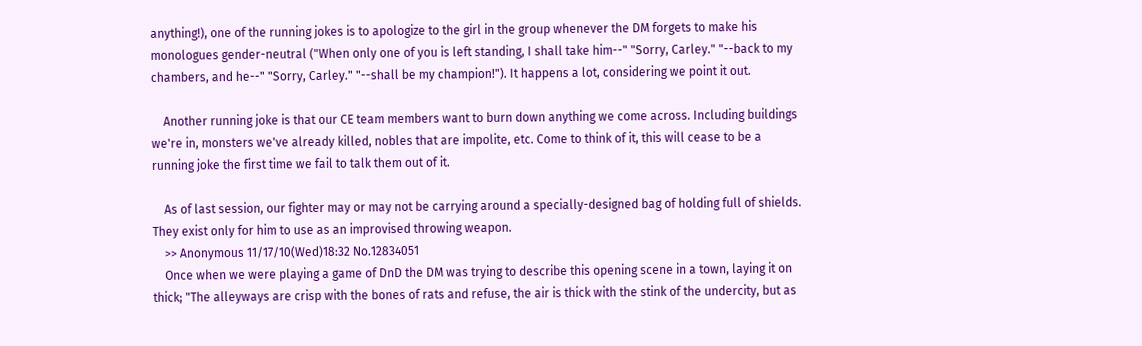anything!), one of the running jokes is to apologize to the girl in the group whenever the DM forgets to make his monologues gender-neutral ("When only one of you is left standing, I shall take him--" "Sorry, Carley." "--back to my chambers, and he--" "Sorry, Carley." "--shall be my champion!"). It happens a lot, considering we point it out.

    Another running joke is that our CE team members want to burn down anything we come across. Including buildings we're in, monsters we've already killed, nobles that are impolite, etc. Come to think of it, this will cease to be a running joke the first time we fail to talk them out of it.

    As of last session, our fighter may or may not be carrying around a specially-designed bag of holding full of shields. They exist only for him to use as an improvised throwing weapon.
    >> Anonymous 11/17/10(Wed)18:32 No.12834051
    Once when we were playing a game of DnD the DM was trying to describe this opening scene in a town, laying it on thick; "The alleyways are crisp with the bones of rats and refuse, the air is thick with the stink of the undercity, but as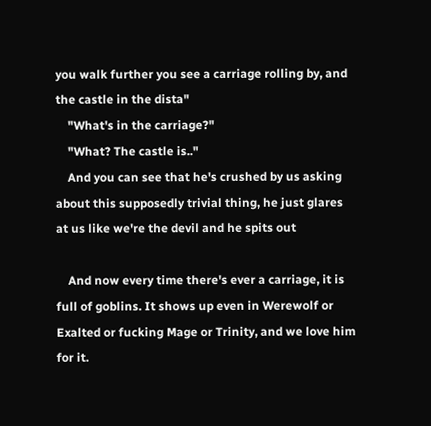you walk further you see a carriage rolling by, and the castle in the dista"
    "What's in the carriage?"
    "What? The castle is.."
    And you can see that he's crushed by us asking about this supposedly trivial thing, he just glares at us like we're the devil and he spits out

    And now every time there's ever a carriage, it is full of goblins. It shows up even in Werewolf or Exalted or fucking Mage or Trinity, and we love him for it.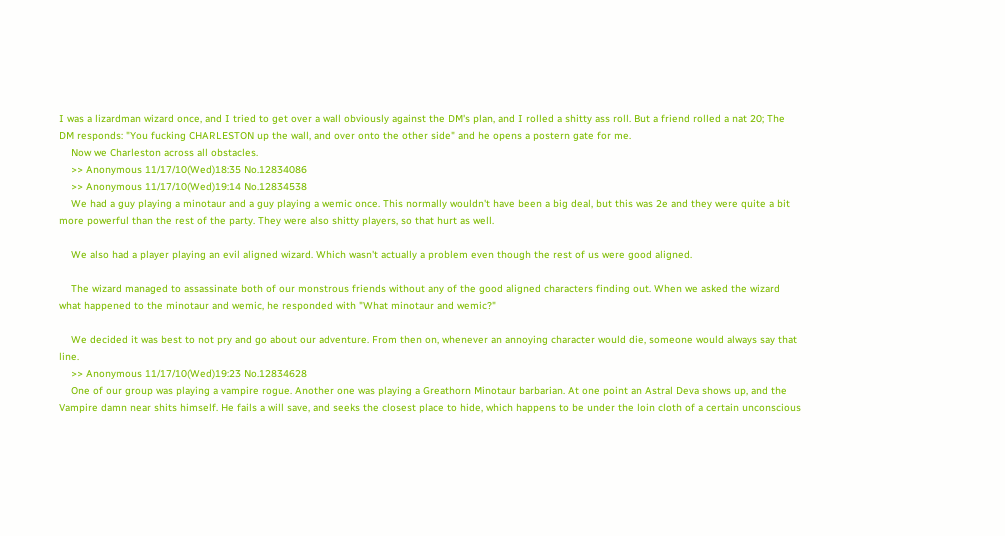I was a lizardman wizard once, and I tried to get over a wall obviously against the DM's plan, and I rolled a shitty ass roll. But a friend rolled a nat 20; The DM responds: "You fucking CHARLESTON up the wall, and over onto the other side" and he opens a postern gate for me.
    Now we Charleston across all obstacles.
    >> Anonymous 11/17/10(Wed)18:35 No.12834086
    >> Anonymous 11/17/10(Wed)19:14 No.12834538
    We had a guy playing a minotaur and a guy playing a wemic once. This normally wouldn't have been a big deal, but this was 2e and they were quite a bit more powerful than the rest of the party. They were also shitty players, so that hurt as well.

    We also had a player playing an evil aligned wizard. Which wasn't actually a problem even though the rest of us were good aligned.

    The wizard managed to assassinate both of our monstrous friends without any of the good aligned characters finding out. When we asked the wizard what happened to the minotaur and wemic, he responded with "What minotaur and wemic?"

    We decided it was best to not pry and go about our adventure. From then on, whenever an annoying character would die, someone would always say that line.
    >> Anonymous 11/17/10(Wed)19:23 No.12834628
    One of our group was playing a vampire rogue. Another one was playing a Greathorn Minotaur barbarian. At one point an Astral Deva shows up, and the Vampire damn near shits himself. He fails a will save, and seeks the closest place to hide, which happens to be under the loin cloth of a certain unconscious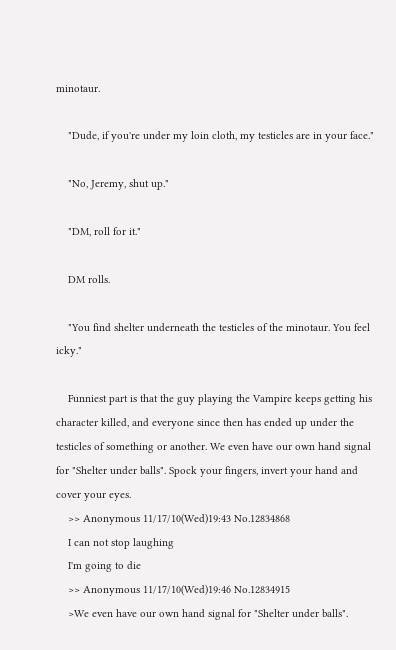minotaur.

    "Dude, if you're under my loin cloth, my testicles are in your face."

    "No, Jeremy, shut up."

    "DM, roll for it."

    DM rolls.

    "You find shelter underneath the testicles of the minotaur. You feel icky."

    Funniest part is that the guy playing the Vampire keeps getting his character killed, and everyone since then has ended up under the testicles of something or another. We even have our own hand signal for "Shelter under balls". Spock your fingers, invert your hand and cover your eyes.
    >> Anonymous 11/17/10(Wed)19:43 No.12834868
    I can not stop laughing
    I'm going to die
    >> Anonymous 11/17/10(Wed)19:46 No.12834915
    >We even have our own hand signal for "Shelter under balls".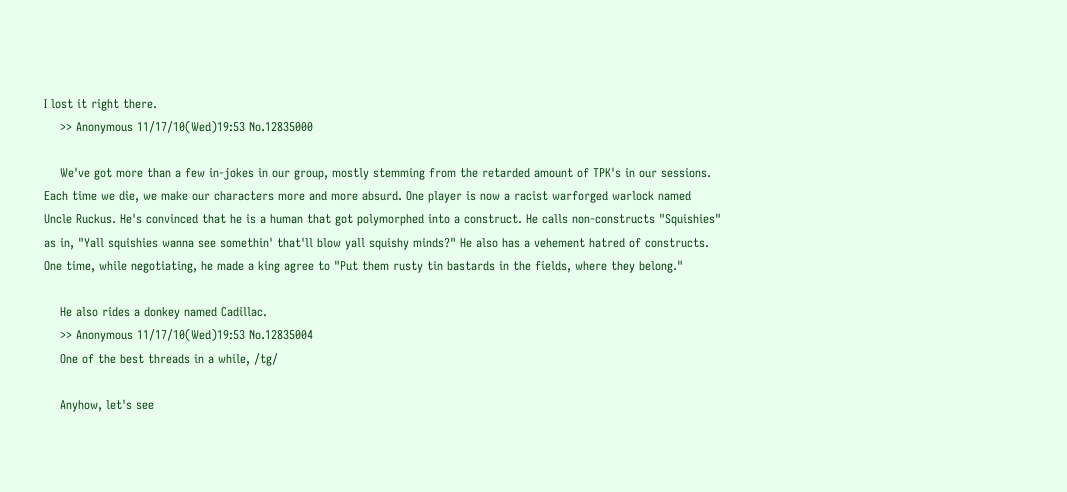I lost it right there.
    >> Anonymous 11/17/10(Wed)19:53 No.12835000

    We've got more than a few in-jokes in our group, mostly stemming from the retarded amount of TPK's in our sessions. Each time we die, we make our characters more and more absurd. One player is now a racist warforged warlock named Uncle Ruckus. He's convinced that he is a human that got polymorphed into a construct. He calls non-constructs "Squishies" as in, "Yall squishies wanna see somethin' that'll blow yall squishy minds?" He also has a vehement hatred of constructs. One time, while negotiating, he made a king agree to "Put them rusty tin bastards in the fields, where they belong."

    He also rides a donkey named Cadillac.
    >> Anonymous 11/17/10(Wed)19:53 No.12835004
    One of the best threads in a while, /tg/

    Anyhow, let's see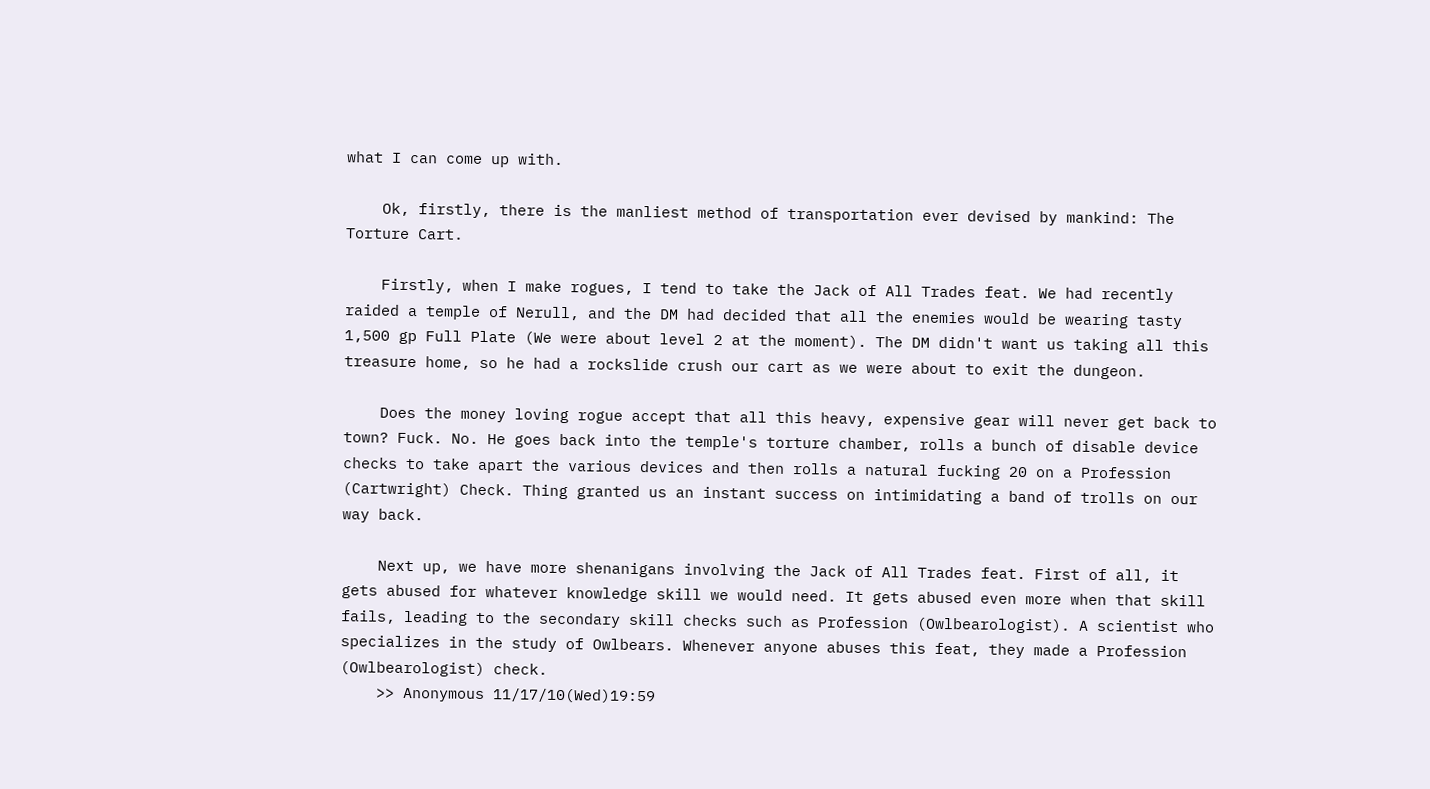what I can come up with.

    Ok, firstly, there is the manliest method of transportation ever devised by mankind: The Torture Cart.

    Firstly, when I make rogues, I tend to take the Jack of All Trades feat. We had recently raided a temple of Nerull, and the DM had decided that all the enemies would be wearing tasty 1,500 gp Full Plate (We were about level 2 at the moment). The DM didn't want us taking all this treasure home, so he had a rockslide crush our cart as we were about to exit the dungeon.

    Does the money loving rogue accept that all this heavy, expensive gear will never get back to town? Fuck. No. He goes back into the temple's torture chamber, rolls a bunch of disable device checks to take apart the various devices and then rolls a natural fucking 20 on a Profession (Cartwright) Check. Thing granted us an instant success on intimidating a band of trolls on our way back.

    Next up, we have more shenanigans involving the Jack of All Trades feat. First of all, it gets abused for whatever knowledge skill we would need. It gets abused even more when that skill fails, leading to the secondary skill checks such as Profession (Owlbearologist). A scientist who specializes in the study of Owlbears. Whenever anyone abuses this feat, they made a Profession (Owlbearologist) check.
    >> Anonymous 11/17/10(Wed)19:59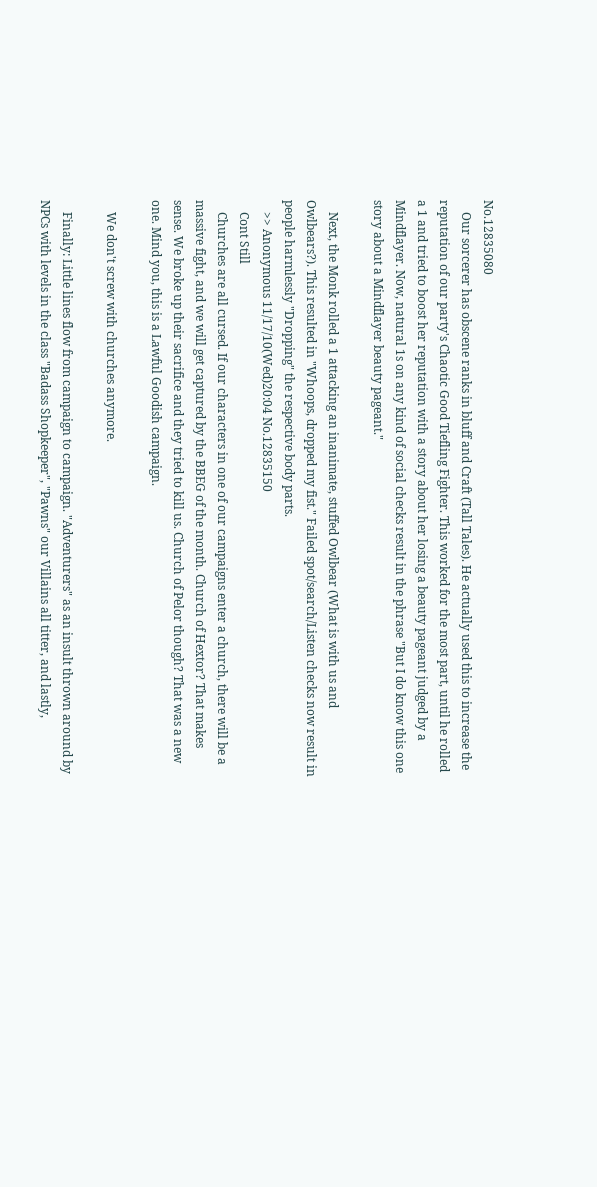No.12835080
    Our sorcerer has obscene ranks in bluff and Craft (Tall Tales). He actually used this to increase the reputation of our party's Chaotic Good Tiefling Fighter. This worked for the most part, until he rolled a 1 and tried to boost her reputation with a story about her losing a beauty pageant judged by a Mindflayer. Now, natural 1s on any kind of social checks result in the phrase "But I do know this one story about a Mindflayer beauty pageant."

    Next, the Monk rolled a 1 attacking an inanimate, stuffed Owlbear (What is with us and Owlbears?). This resulted in "Whoops, dropped my fist." Failed spot/search/Listen checks now result in people harmlessly "Dropping" the respective body parts.
    >> Anonymous 11/17/10(Wed)20:04 No.12835150
    Cont Still
    Churches are all cursed. If our characters in one of our campaigns enter a church, there will be a massive fight, and we will get captured by the BBEG of the month. Church of Hextor? That makes sense. We broke up their sacrifice and they tried to kill us. Church of Pelor though? That was a new one. Mind you, this is a Lawful Goodish campaign.

    We don't screw with churches anymore.

    Finally: Little lines flow from campaign to campaign. "Adventurers" as an insult thrown around by NPCs with levels in the class "Badass Shopkeeper", "Pawns" our Villains all titter, and lastly,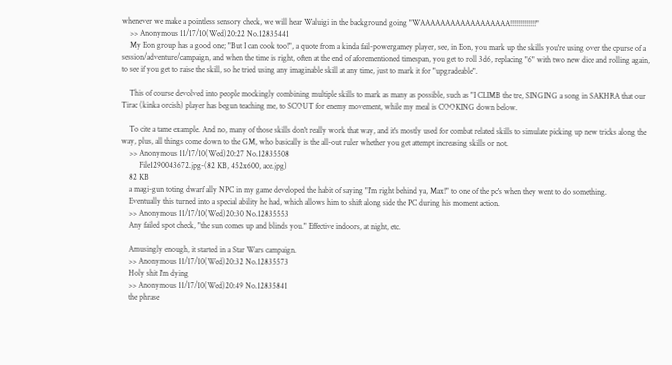whenever we make a pointless sensory check, we will hear Waluigi in the background going "WAAAAAAAAAAAAAAAAAA!!!!!!!!!!!!!"
    >> Anonymous 11/17/10(Wed)20:22 No.12835441
    My Eon group has a good one; "But I can cook too!", a quote from a kinda fail-powergamey player, see, in Eon, you mark up the skills you're using over the cpurse of a session/adventure/campaign, and when the time is right, often at the end of aforementioned timespan, you get to roll 3d6, replacing "6" with two new dice and rolling again, to see if you get to raise the skill, so he tried using any imaginable skill at any time, just to mark it for "upgradeable".

    This of course devolved into people mockingly combining multiple skills to mark as many as possible, such as "I CLIMB the tre, SINGING a song in SAKHRA that our Tirac (kinka orcish) player has begun teaching me, to SCOUT for enemy movement, while my meal is COOKING down below.

    To cite a tame example. And no, many of those skills don't really work that way, and it's mostly used for combat related skills to simulate picking up new tricks along the way, plus, all things come down to the GM, who basically is the all-out ruler whether you get attempt increasing skills or not.
    >> Anonymous 11/17/10(Wed)20:27 No.12835508
         File1290043672.jpg-(82 KB, 452x600, ace.jpg)
    82 KB
    a magi-gun toting dwarf ally NPC in my game developed the habit of saying "I'm right behind ya, Max!" to one of the pc's when they went to do something.
    Eventually this turned into a special ability he had, which allows him to shift along side the PC during his moment action.
    >> Anonymous 11/17/10(Wed)20:30 No.12835553
    Any failed spot check, "the sun comes up and blinds you." Effective indoors, at night, etc.

    Amusingly enough, it started in a Star Wars campaign.
    >> Anonymous 11/17/10(Wed)20:32 No.12835573
    Holy shit I'm dying
    >> Anonymous 11/17/10(Wed)20:49 No.12835841
    the phrase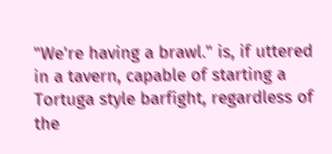"We're having a brawl." is, if uttered in a tavern, capable of starting a Tortuga style barfight, regardless of the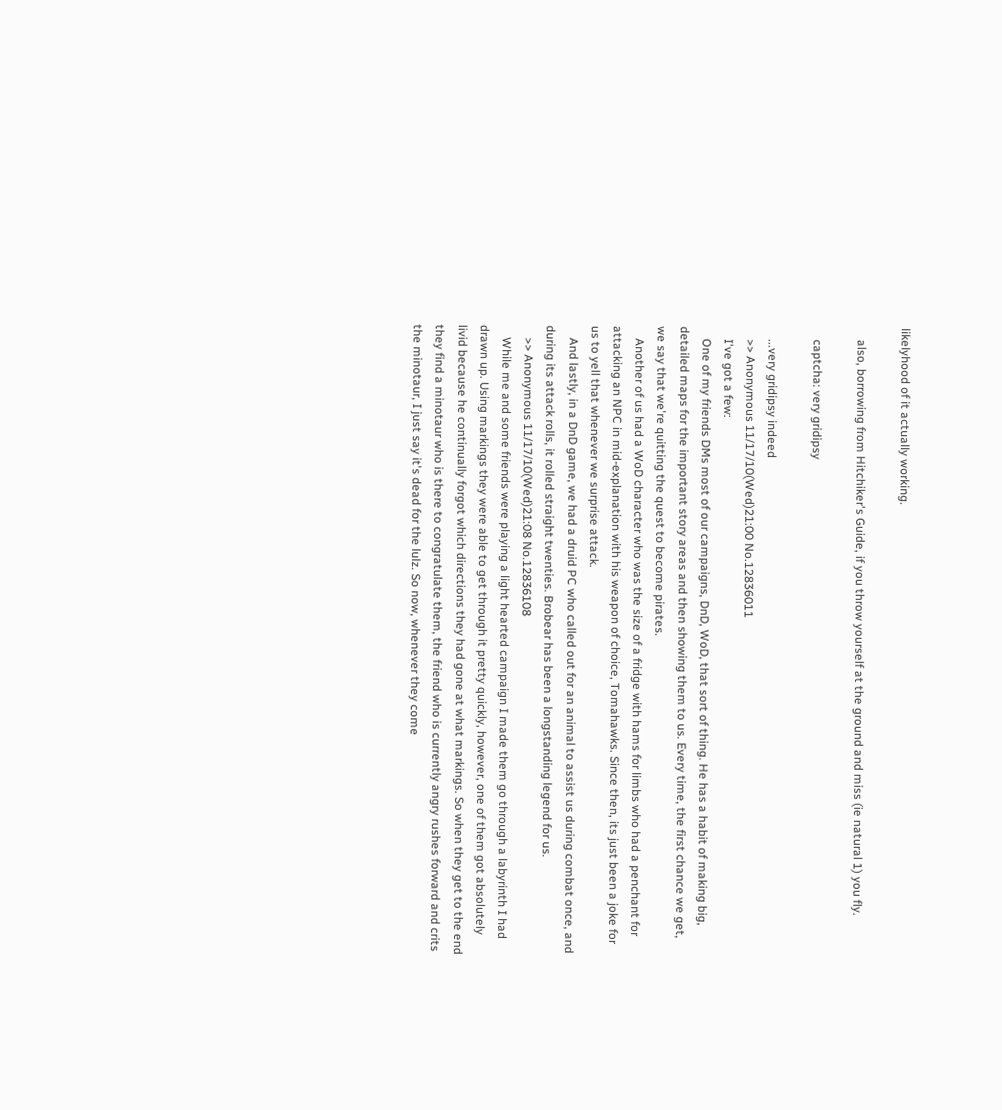likelyhood of it actually working.

    also, borrowing from Hitchiker's Guide, if you throw yourself at the ground and miss (ie natural 1) you fly.

    captcha: very gridipsy

    ...very gridipsy indeed
    >> Anonymous 11/17/10(Wed)21:00 No.12836011
    I've got a few:
    One of my friends DMs most of our campaigns, DnD, WoD, that sort of thing. He has a habit of making big, detailed maps for the important story areas and then showing them to us. Every time, the first chance we get, we say that we're quitting the quest to become pirates.
    Another of us had a WoD character who was the size of a fridge with hams for limbs who had a penchant for attacking an NPC in mid-explanation with his weapon of choice, Tomahawks. Since then, its just been a joke for us to yell that whenever we surprise attack.
    And lastly, in a DnD game, we had a druid PC who called out for an animal to assist us during combat once, and during its attack rolls, it rolled straight twenties. Brobear has been a longstanding legend for us.
    >> Anonymous 11/17/10(Wed)21:08 No.12836108
    While me and some friends were playing a light hearted campaign I made them go through a labyrinth I had drawn up. Using markings they were able to get through it pretty quickly, however, one of them got absolutely livid because he continually forgot which directions they had gone at what markings. So when they get to the end they find a minotaur who is there to congratulate them, the friend who is currently angry rushes forward and crits the minotaur, I just say it's dead for the lulz. So now, whenever they come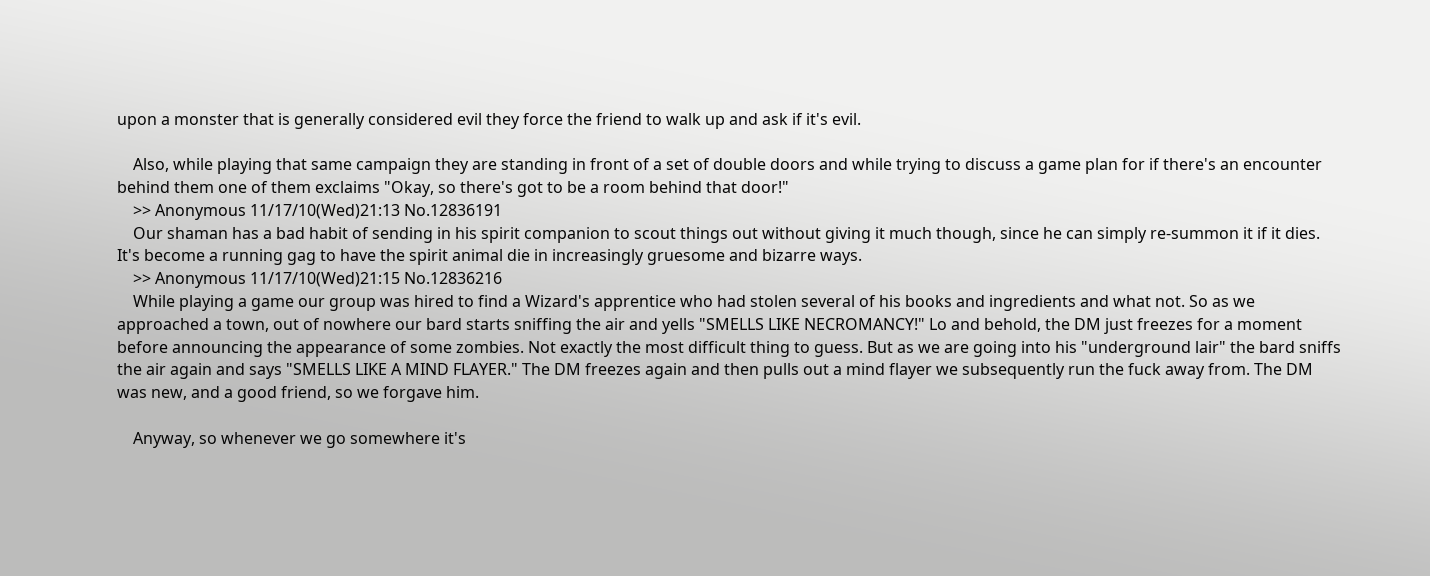upon a monster that is generally considered evil they force the friend to walk up and ask if it's evil.

    Also, while playing that same campaign they are standing in front of a set of double doors and while trying to discuss a game plan for if there's an encounter behind them one of them exclaims "Okay, so there's got to be a room behind that door!"
    >> Anonymous 11/17/10(Wed)21:13 No.12836191
    Our shaman has a bad habit of sending in his spirit companion to scout things out without giving it much though, since he can simply re-summon it if it dies. It's become a running gag to have the spirit animal die in increasingly gruesome and bizarre ways.
    >> Anonymous 11/17/10(Wed)21:15 No.12836216
    While playing a game our group was hired to find a Wizard's apprentice who had stolen several of his books and ingredients and what not. So as we approached a town, out of nowhere our bard starts sniffing the air and yells "SMELLS LIKE NECROMANCY!" Lo and behold, the DM just freezes for a moment before announcing the appearance of some zombies. Not exactly the most difficult thing to guess. But as we are going into his "underground lair" the bard sniffs the air again and says "SMELLS LIKE A MIND FLAYER." The DM freezes again and then pulls out a mind flayer we subsequently run the fuck away from. The DM was new, and a good friend, so we forgave him.

    Anyway, so whenever we go somewhere it's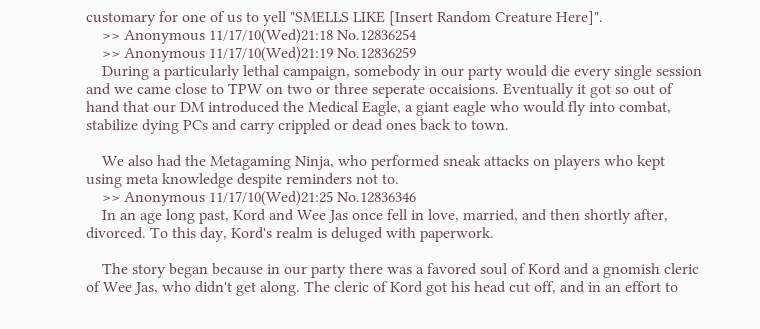customary for one of us to yell "SMELLS LIKE [Insert Random Creature Here]".
    >> Anonymous 11/17/10(Wed)21:18 No.12836254
    >> Anonymous 11/17/10(Wed)21:19 No.12836259
    During a particularly lethal campaign, somebody in our party would die every single session and we came close to TPW on two or three seperate occaisions. Eventually it got so out of hand that our DM introduced the Medical Eagle, a giant eagle who would fly into combat, stabilize dying PCs and carry crippled or dead ones back to town.

    We also had the Metagaming Ninja, who performed sneak attacks on players who kept using meta knowledge despite reminders not to.
    >> Anonymous 11/17/10(Wed)21:25 No.12836346
    In an age long past, Kord and Wee Jas once fell in love, married, and then shortly after, divorced. To this day, Kord's realm is deluged with paperwork.

    The story began because in our party there was a favored soul of Kord and a gnomish cleric of Wee Jas, who didn't get along. The cleric of Kord got his head cut off, and in an effort to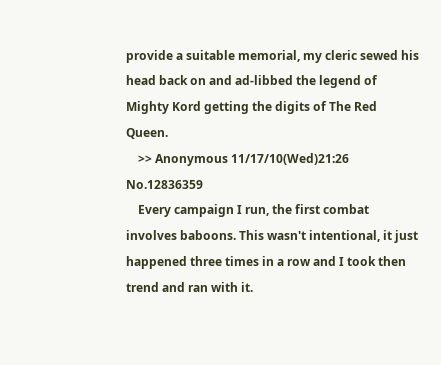provide a suitable memorial, my cleric sewed his head back on and ad-libbed the legend of Mighty Kord getting the digits of The Red Queen.
    >> Anonymous 11/17/10(Wed)21:26 No.12836359
    Every campaign I run, the first combat involves baboons. This wasn't intentional, it just happened three times in a row and I took then trend and ran with it.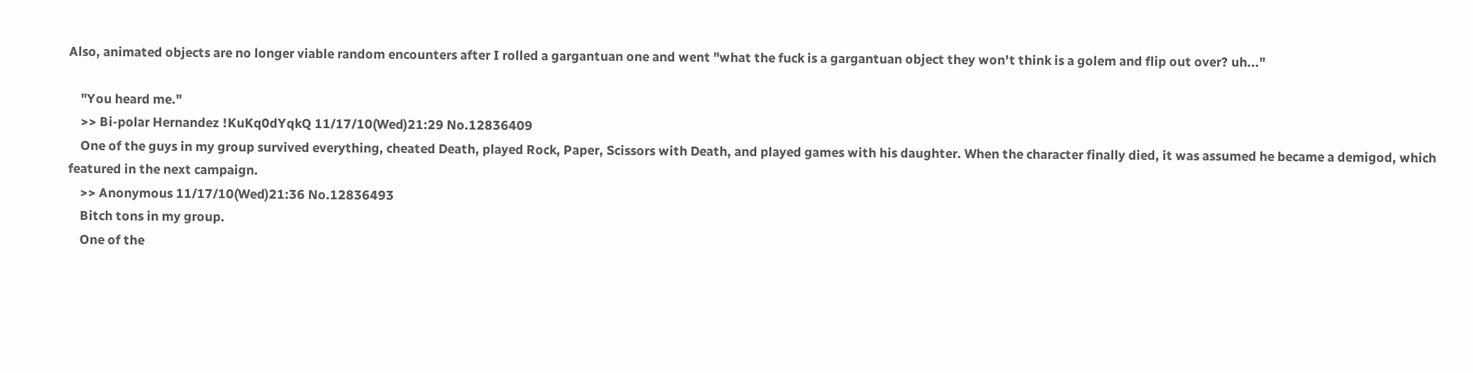Also, animated objects are no longer viable random encounters after I rolled a gargantuan one and went "what the fuck is a gargantuan object they won't think is a golem and flip out over? uh..."

    "You heard me."
    >> Bi-polar Hernandez !KuKq0dYqkQ 11/17/10(Wed)21:29 No.12836409
    One of the guys in my group survived everything, cheated Death, played Rock, Paper, Scissors with Death, and played games with his daughter. When the character finally died, it was assumed he became a demigod, which featured in the next campaign.
    >> Anonymous 11/17/10(Wed)21:36 No.12836493
    Bitch tons in my group.
    One of the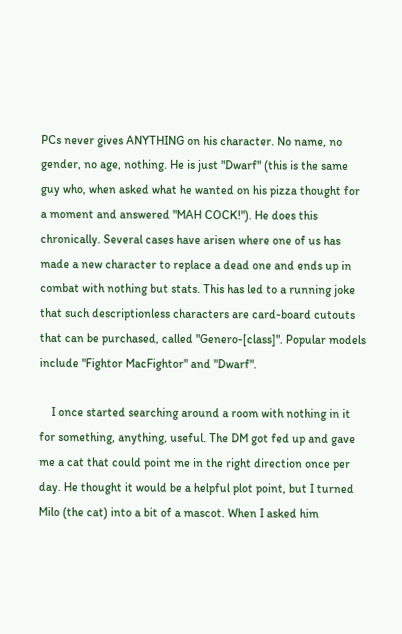PCs never gives ANYTHING on his character. No name, no gender, no age, nothing. He is just "Dwarf" (this is the same guy who, when asked what he wanted on his pizza thought for a moment and answered "MAH COCK!"). He does this chronically. Several cases have arisen where one of us has made a new character to replace a dead one and ends up in combat with nothing but stats. This has led to a running joke that such descriptionless characters are card-board cutouts that can be purchased, called "Genero-[class]". Popular models include "Fightor MacFightor" and "Dwarf".

    I once started searching around a room with nothing in it for something, anything, useful. The DM got fed up and gave me a cat that could point me in the right direction once per day. He thought it would be a helpful plot point, but I turned Milo (the cat) into a bit of a mascot. When I asked him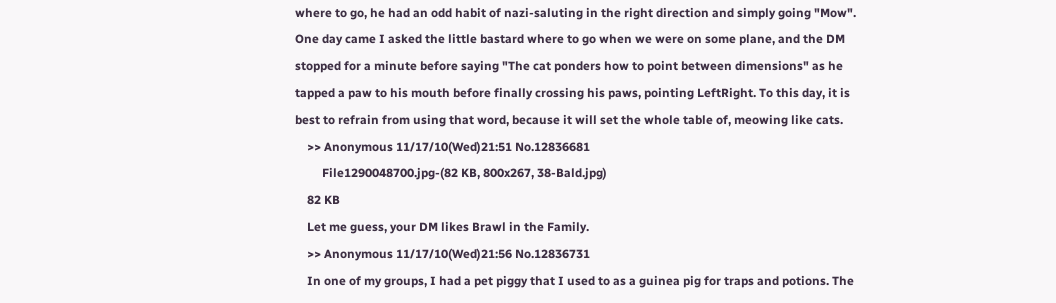where to go, he had an odd habit of nazi-saluting in the right direction and simply going "Mow". One day came I asked the little bastard where to go when we were on some plane, and the DM stopped for a minute before saying "The cat ponders how to point between dimensions" as he tapped a paw to his mouth before finally crossing his paws, pointing LeftRight. To this day, it is best to refrain from using that word, because it will set the whole table of, meowing like cats.
    >> Anonymous 11/17/10(Wed)21:51 No.12836681
         File1290048700.jpg-(82 KB, 800x267, 38-Bald.jpg)
    82 KB
    Let me guess, your DM likes Brawl in the Family.
    >> Anonymous 11/17/10(Wed)21:56 No.12836731
    In one of my groups, I had a pet piggy that I used to as a guinea pig for traps and potions. The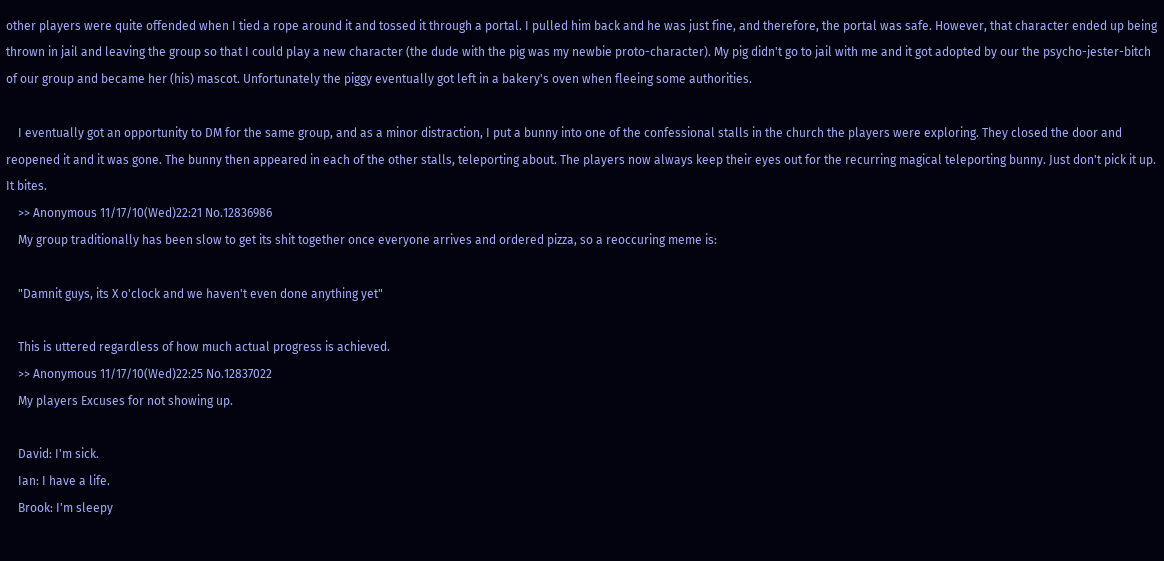other players were quite offended when I tied a rope around it and tossed it through a portal. I pulled him back and he was just fine, and therefore, the portal was safe. However, that character ended up being thrown in jail and leaving the group so that I could play a new character (the dude with the pig was my newbie proto-character). My pig didn't go to jail with me and it got adopted by our the psycho-jester-bitch of our group and became her (his) mascot. Unfortunately the piggy eventually got left in a bakery's oven when fleeing some authorities.

    I eventually got an opportunity to DM for the same group, and as a minor distraction, I put a bunny into one of the confessional stalls in the church the players were exploring. They closed the door and reopened it and it was gone. The bunny then appeared in each of the other stalls, teleporting about. The players now always keep their eyes out for the recurring magical teleporting bunny. Just don't pick it up. It bites.
    >> Anonymous 11/17/10(Wed)22:21 No.12836986
    My group traditionally has been slow to get its shit together once everyone arrives and ordered pizza, so a reoccuring meme is:

    "Damnit guys, its X o'clock and we haven't even done anything yet"

    This is uttered regardless of how much actual progress is achieved.
    >> Anonymous 11/17/10(Wed)22:25 No.12837022
    My players Excuses for not showing up.

    David: I'm sick.
    Ian: I have a life.
    Brook: I'm sleepy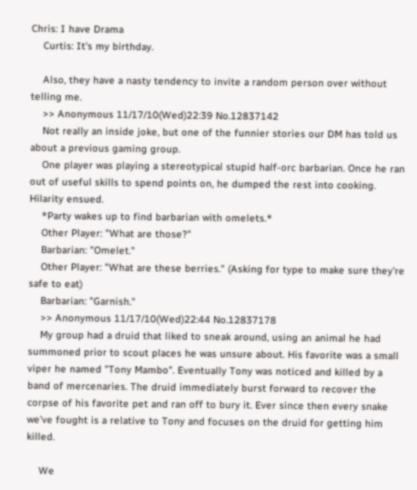Chris: I have Drama
    Curtis: It's my birthday.

    Also, they have a nasty tendency to invite a random person over without telling me.
    >> Anonymous 11/17/10(Wed)22:39 No.12837142
    Not really an inside joke, but one of the funnier stories our DM has told us about a previous gaming group.
    One player was playing a stereotypical stupid half-orc barbarian. Once he ran out of useful skills to spend points on, he dumped the rest into cooking. Hilarity ensued.
    *Party wakes up to find barbarian with omelets.*
    Other Player: "What are those?"
    Barbarian: "Omelet."
    Other Player: "What are these berries." (Asking for type to make sure they're safe to eat)
    Barbarian: "Garnish."
    >> Anonymous 11/17/10(Wed)22:44 No.12837178
    My group had a druid that liked to sneak around, using an animal he had summoned prior to scout places he was unsure about. His favorite was a small viper he named "Tony Mambo". Eventually Tony was noticed and killed by a band of mercenaries. The druid immediately burst forward to recover the corpse of his favorite pet and ran off to bury it. Ever since then every snake we've fought is a relative to Tony and focuses on the druid for getting him killed.

    We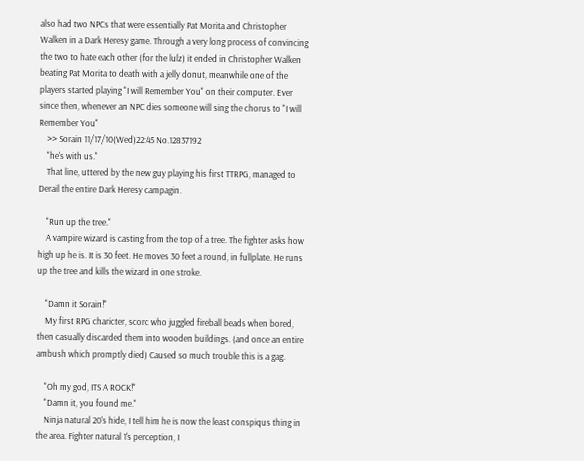also had two NPCs that were essentially Pat Morita and Christopher Walken in a Dark Heresy game. Through a very long process of convincing the two to hate each other (for the lulz) it ended in Christopher Walken beating Pat Morita to death with a jelly donut, meanwhile one of the players started playing "I will Remember You" on their computer. Ever since then, whenever an NPC dies someone will sing the chorus to "I will Remember You"
    >> Sorain 11/17/10(Wed)22:45 No.12837192
    "he's with us."
    That line, uttered by the new guy playing his first TTRPG, managed to Derail the entire Dark Heresy campagin.

    "Run up the tree."
    A vampire wizard is casting from the top of a tree. The fighter asks how high up he is. It is 30 feet. He moves 30 feet a round, in fullplate. He runs up the tree and kills the wizard in one stroke.

    "Damn it Sorain!"
    My first RPG charicter, scorc who juggled fireball beads when bored, then casually discarded them into wooden buildings. (and once an entire ambush which promptly died) Caused so much trouble this is a gag.

    "Oh my god, ITS A ROCK!"
    "Damn it, you found me."
    Ninja natural 20's hide, I tell him he is now the least conspiqus thing in the area. Fighter natural 1's perception, I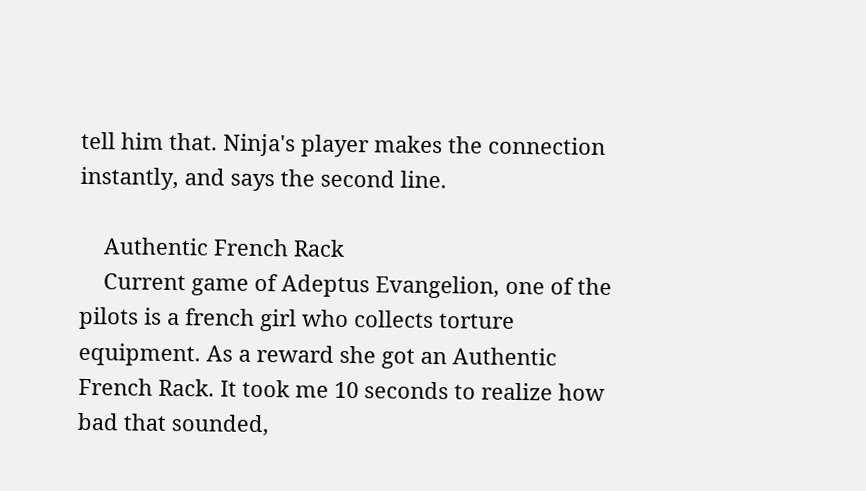tell him that. Ninja's player makes the connection instantly, and says the second line.

    Authentic French Rack
    Current game of Adeptus Evangelion, one of the pilots is a french girl who collects torture equipment. As a reward she got an Authentic French Rack. It took me 10 seconds to realize how bad that sounded,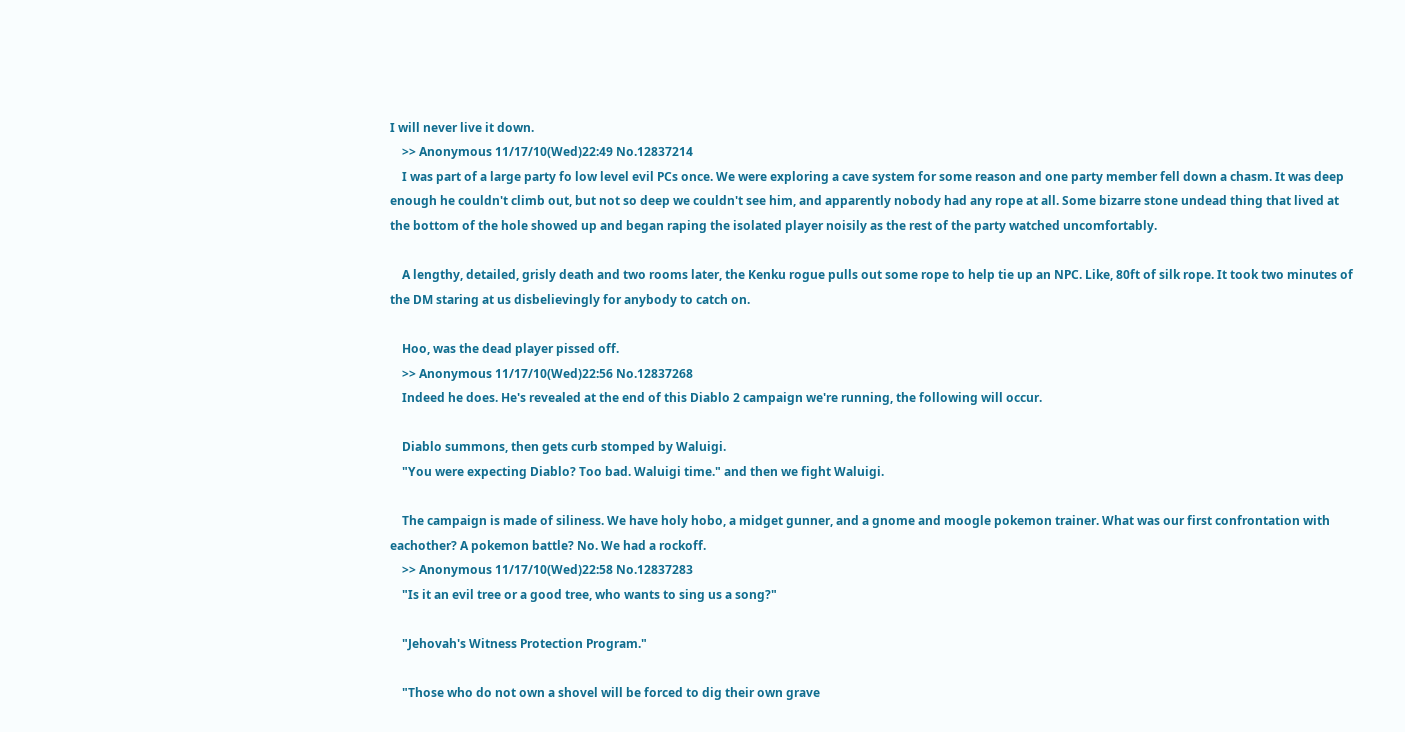I will never live it down.
    >> Anonymous 11/17/10(Wed)22:49 No.12837214
    I was part of a large party fo low level evil PCs once. We were exploring a cave system for some reason and one party member fell down a chasm. It was deep enough he couldn't climb out, but not so deep we couldn't see him, and apparently nobody had any rope at all. Some bizarre stone undead thing that lived at the bottom of the hole showed up and began raping the isolated player noisily as the rest of the party watched uncomfortably.

    A lengthy, detailed, grisly death and two rooms later, the Kenku rogue pulls out some rope to help tie up an NPC. Like, 80ft of silk rope. It took two minutes of the DM staring at us disbelievingly for anybody to catch on.

    Hoo, was the dead player pissed off.
    >> Anonymous 11/17/10(Wed)22:56 No.12837268
    Indeed he does. He's revealed at the end of this Diablo 2 campaign we're running, the following will occur.

    Diablo summons, then gets curb stomped by Waluigi.
    "You were expecting Diablo? Too bad. Waluigi time." and then we fight Waluigi.

    The campaign is made of siliness. We have holy hobo, a midget gunner, and a gnome and moogle pokemon trainer. What was our first confrontation with eachother? A pokemon battle? No. We had a rockoff.
    >> Anonymous 11/17/10(Wed)22:58 No.12837283
    "Is it an evil tree or a good tree, who wants to sing us a song?"

    "Jehovah's Witness Protection Program."

    "Those who do not own a shovel will be forced to dig their own grave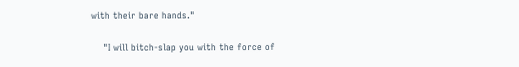with their bare hands."

    "I will bitch-slap you with the force of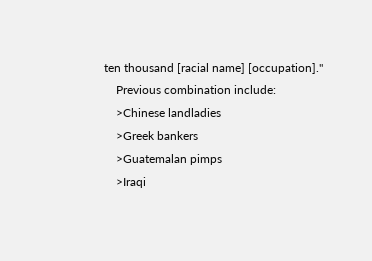ten thousand [racial name] [occupation]."
    Previous combination include:
    >Chinese landladies
    >Greek bankers
    >Guatemalan pimps
    >Iraqi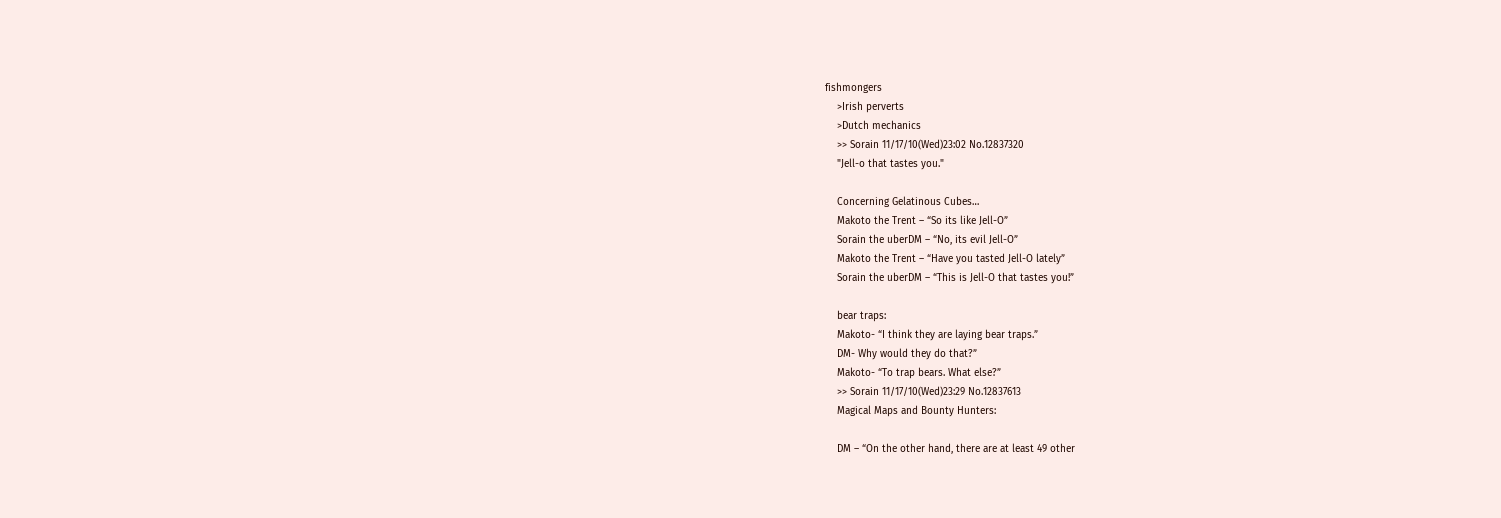fishmongers
    >Irish perverts
    >Dutch mechanics
    >> Sorain 11/17/10(Wed)23:02 No.12837320
    "Jell-o that tastes you."

    Concerning Gelatinous Cubes…
    Makoto the Trent – “So its like Jell-O”
    Sorain the uberDM – “No, its evil Jell-O”
    Makoto the Trent – “Have you tasted Jell-O lately”
    Sorain the uberDM – “This is Jell-O that tastes you!”

    bear traps:
    Makoto- “I think they are laying bear traps.”
    DM- Why would they do that?”
    Makoto- “To trap bears. What else?”
    >> Sorain 11/17/10(Wed)23:29 No.12837613
    Magical Maps and Bounty Hunters:

    DM – “On the other hand, there are at least 49 other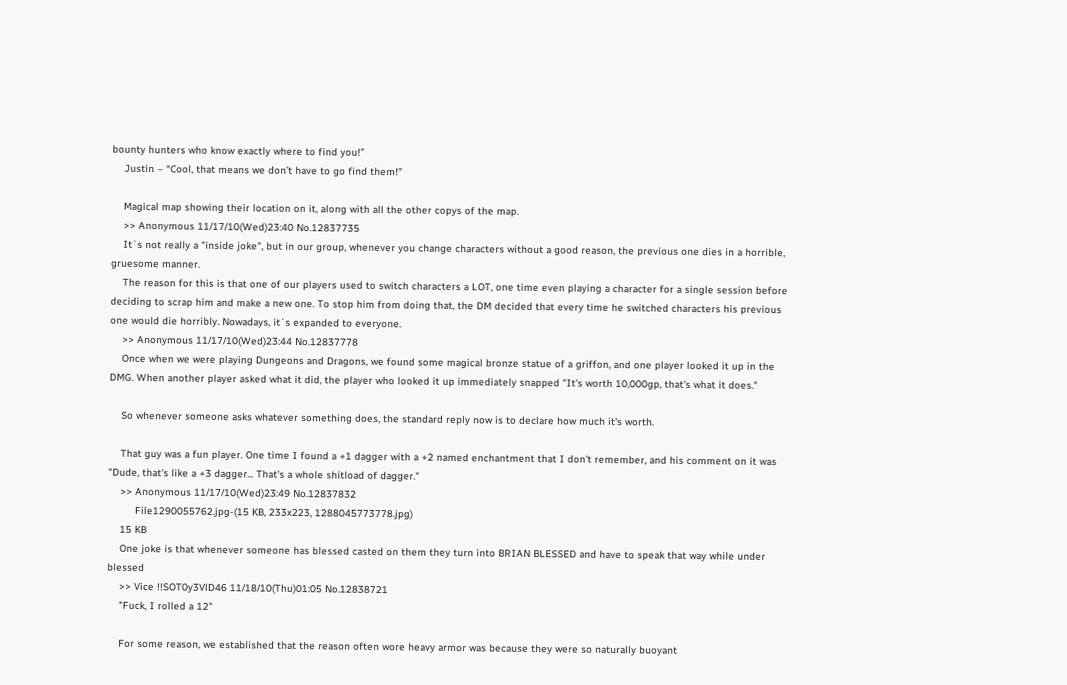bounty hunters who know exactly where to find you!”
    Justin – “Cool, that means we don’t have to go find them!”

    Magical map showing their location on it, along with all the other copys of the map.
    >> Anonymous 11/17/10(Wed)23:40 No.12837735
    It´s not really a "inside joke", but in our group, whenever you change characters without a good reason, the previous one dies in a horrible, gruesome manner.
    The reason for this is that one of our players used to switch characters a LOT, one time even playing a character for a single session before deciding to scrap him and make a new one. To stop him from doing that, the DM decided that every time he switched characters his previous one would die horribly. Nowadays, it´s expanded to everyone.
    >> Anonymous 11/17/10(Wed)23:44 No.12837778
    Once when we were playing Dungeons and Dragons, we found some magical bronze statue of a griffon, and one player looked it up in the DMG. When another player asked what it did, the player who looked it up immediately snapped "It's worth 10,000gp, that's what it does."

    So whenever someone asks whatever something does, the standard reply now is to declare how much it's worth.

    That guy was a fun player. One time I found a +1 dagger with a +2 named enchantment that I don't remember, and his comment on it was "Dude, that's like a +3 dagger... That's a whole shitload of dagger."
    >> Anonymous 11/17/10(Wed)23:49 No.12837832
         File1290055762.jpg-(15 KB, 233x223, 1288045773778.jpg)
    15 KB
    One joke is that whenever someone has blessed casted on them they turn into BRIAN BLESSED and have to speak that way while under blessed
    >> Vice !!SOT0y3VlD46 11/18/10(Thu)01:05 No.12838721
    "Fuck, I rolled a 12"

    For some reason, we established that the reason often wore heavy armor was because they were so naturally buoyant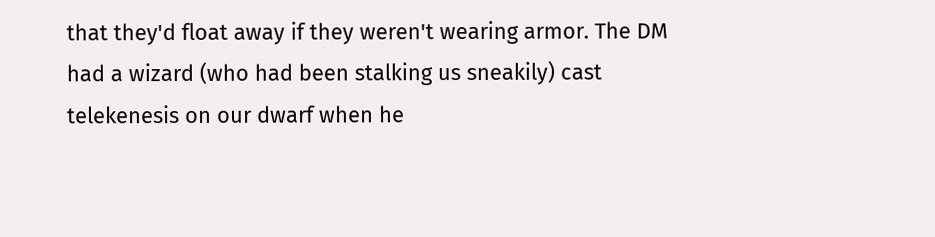that they'd float away if they weren't wearing armor. The DM had a wizard (who had been stalking us sneakily) cast telekenesis on our dwarf when he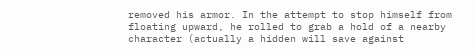removed his armor. In the attempt to stop himself from floating upward, he rolled to grab a hold of a nearby character (actually a hidden will save against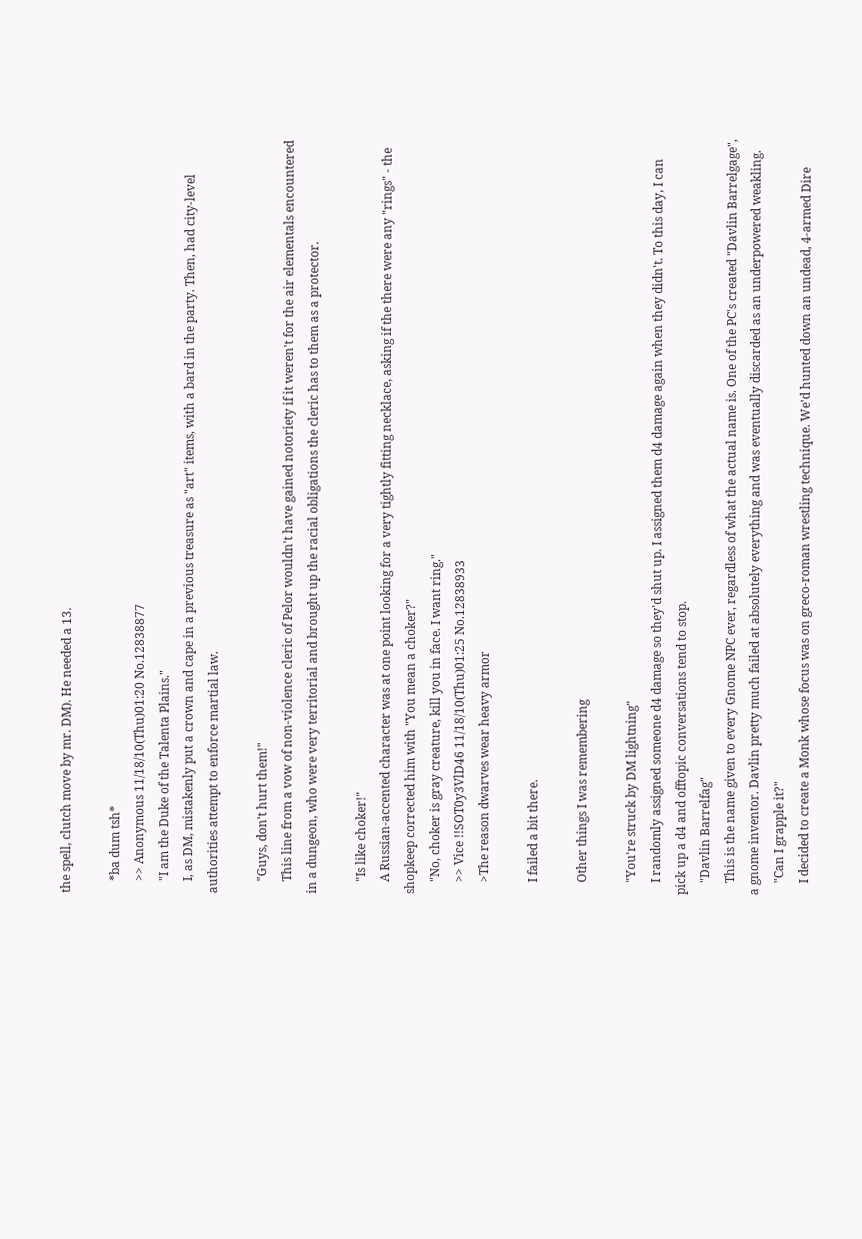the spell, clutch move by mr. DM). He needed a 13.

    *ba dum tsh*
    >> Anonymous 11/18/10(Thu)01:20 No.12838877
    "I am the Duke of the Talenta Plains."
    I, as DM, mistakenly put a crown and cape in a previous treasure as "art" items, with a bard in the party. Then, had city-level authorities attempt to enforce martial law.

    "Guys, don't hurt them!"
    This line from a vow of non-violence cleric of Pelor wouldn't have gained notoriety if it weren't for the air elementals encountered in a dungeon, who were very territorial and brought up the racial obligations the cleric has to them as a protector.

    "Is like choker!"
    A Russian-accented character was at one point looking for a very tightly fitting necklace, asking if the there were any "rings" - the shopkeep corrected him with "You mean a choker?"
    "No, choker is gray creature, kill you in face. I want ring."
    >> Vice !!SOT0y3VlD46 11/18/10(Thu)01:25 No.12838933
    >The reason dwarves wear heavy armor

    I failed a bit there.

    Other things I was remembering

    "You're struck by DM lightning"
    I randomly assigned someone d4 damage so they'd shut up. I assigned them d4 damage again when they didn't. To this day, I can pick up a d4 and offtopic conversations tend to stop.
    "Davlin Barrelfag"
    This is the name given to every Gnome NPC ever, regardless of what the actual name is. One of the PC's created "Davlin Barrelgage", a gnome inventor. Davlin pretty much failed at absolutely everything and was eventually discarded as an underpowered weakling.
    "Can I grapple it?"
    I decided to create a Monk whose focus was on greco-roman wrestling technique. We'd hunted down an undead, 4-armed Dire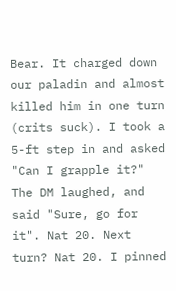Bear. It charged down our paladin and almost killed him in one turn (crits suck). I took a 5-ft step in and asked "Can I grapple it?" The DM laughed, and said "Sure, go for it". Nat 20. Next turn? Nat 20. I pinned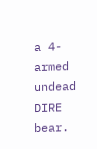a 4-armed undead DIRE bear.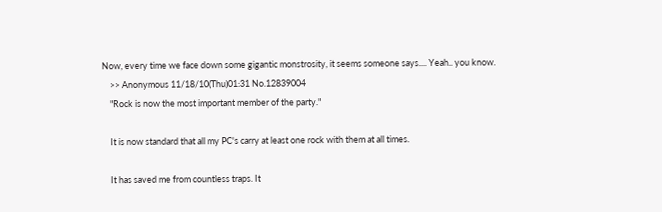Now, every time we face down some gigantic monstrosity, it seems someone says.... Yeah.. you know.
    >> Anonymous 11/18/10(Thu)01:31 No.12839004
    "Rock is now the most important member of the party."

    It is now standard that all my PC's carry at least one rock with them at all times.

    It has saved me from countless traps. It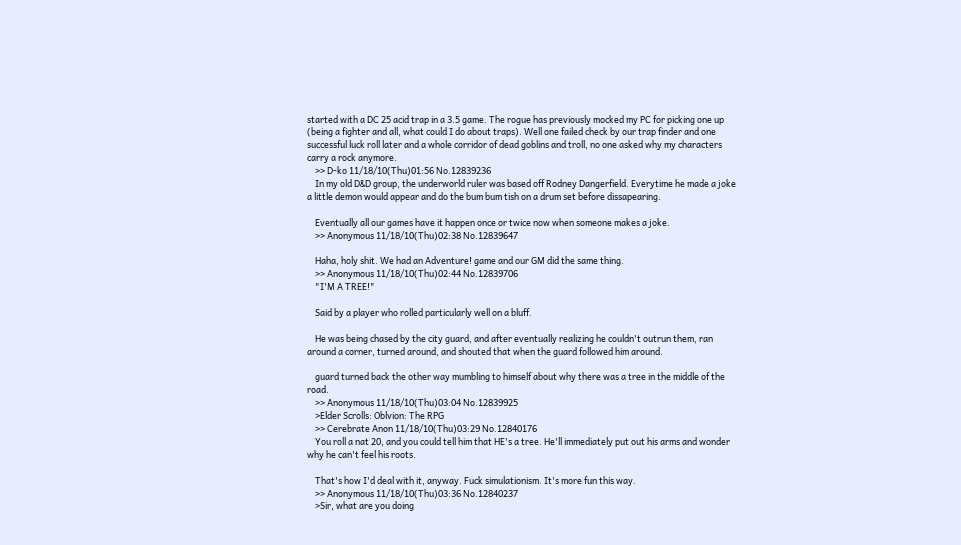started with a DC 25 acid trap in a 3.5 game. The rogue has previously mocked my PC for picking one up (being a fighter and all, what could I do about traps). Well one failed check by our trap finder and one successful luck roll later and a whole corridor of dead goblins and troll, no one asked why my characters carry a rock anymore.
    >> D-ko 11/18/10(Thu)01:56 No.12839236
    In my old D&D group, the underworld ruler was based off Rodney Dangerfield. Everytime he made a joke a little demon would appear and do the bum bum tish on a drum set before dissapearing.

    Eventually all our games have it happen once or twice now when someone makes a joke.
    >> Anonymous 11/18/10(Thu)02:38 No.12839647

    Haha, holy shit. We had an Adventure! game and our GM did the same thing.
    >> Anonymous 11/18/10(Thu)02:44 No.12839706
    "I'M A TREE!"

    Said by a player who rolled particularly well on a bluff.

    He was being chased by the city guard, and after eventually realizing he couldn't outrun them, ran around a corner, turned around, and shouted that when the guard followed him around.

    guard turned back the other way mumbling to himself about why there was a tree in the middle of the road.
    >> Anonymous 11/18/10(Thu)03:04 No.12839925
    >Elder Scrolls: Oblvion: The RPG
    >> Cerebrate Anon 11/18/10(Thu)03:29 No.12840176
    You roll a nat 20, and you could tell him that HE's a tree. He'll immediately put out his arms and wonder why he can't feel his roots.

    That's how I'd deal with it, anyway. Fuck simulationism. It's more fun this way.
    >> Anonymous 11/18/10(Thu)03:36 No.12840237
    >Sir, what are you doing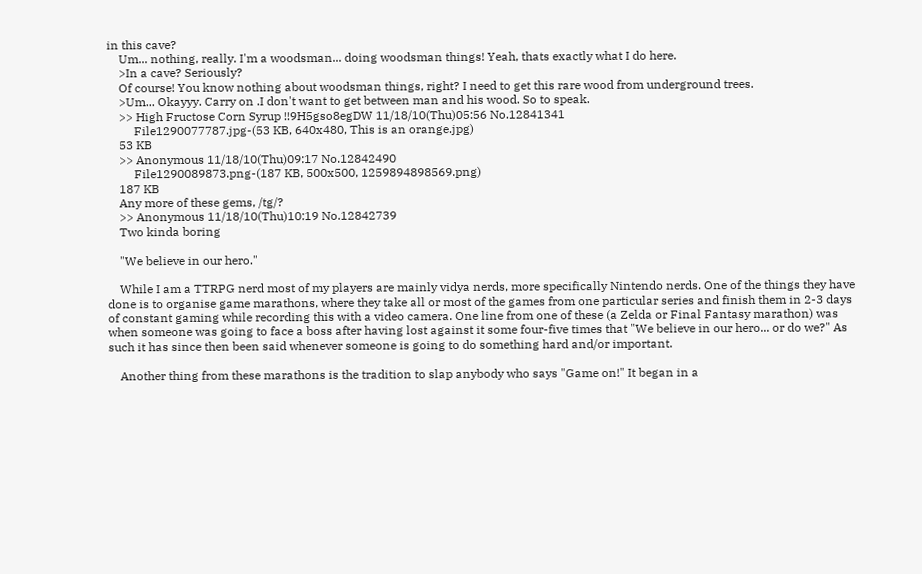in this cave?
    Um... nothing, really. I'm a woodsman... doing woodsman things! Yeah, thats exactly what I do here.
    >In a cave? Seriously?
    Of course! You know nothing about woodsman things, right? I need to get this rare wood from underground trees.
    >Um... Okayyy. Carry on .I don't want to get between man and his wood. So to speak.
    >> High Fructose Corn Syrup !!9H5gso8egDW 11/18/10(Thu)05:56 No.12841341
         File1290077787.jpg-(53 KB, 640x480, This is an orange.jpg)
    53 KB
    >> Anonymous 11/18/10(Thu)09:17 No.12842490
         File1290089873.png-(187 KB, 500x500, 1259894898569.png)
    187 KB
    Any more of these gems, /tg/?
    >> Anonymous 11/18/10(Thu)10:19 No.12842739
    Two kinda boring

    "We believe in our hero."

    While I am a TTRPG nerd most of my players are mainly vidya nerds, more specifically Nintendo nerds. One of the things they have done is to organise game marathons, where they take all or most of the games from one particular series and finish them in 2-3 days of constant gaming while recording this with a video camera. One line from one of these (a Zelda or Final Fantasy marathon) was when someone was going to face a boss after having lost against it some four-five times that "We believe in our hero... or do we?" As such it has since then been said whenever someone is going to do something hard and/or important.

    Another thing from these marathons is the tradition to slap anybody who says "Game on!" It began in a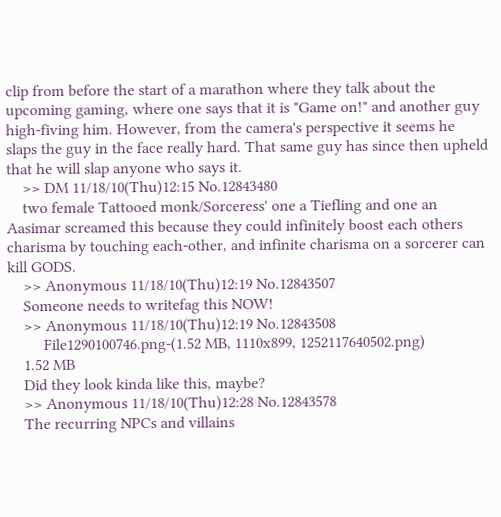clip from before the start of a marathon where they talk about the upcoming gaming, where one says that it is "Game on!" and another guy high-fiving him. However, from the camera's perspective it seems he slaps the guy in the face really hard. That same guy has since then upheld that he will slap anyone who says it.
    >> DM 11/18/10(Thu)12:15 No.12843480
    two female Tattooed monk/Sorceress' one a Tiefling and one an Aasimar screamed this because they could infinitely boost each others charisma by touching each-other, and infinite charisma on a sorcerer can kill GODS.
    >> Anonymous 11/18/10(Thu)12:19 No.12843507
    Someone needs to writefag this NOW!
    >> Anonymous 11/18/10(Thu)12:19 No.12843508
         File1290100746.png-(1.52 MB, 1110x899, 1252117640502.png)
    1.52 MB
    Did they look kinda like this, maybe?
    >> Anonymous 11/18/10(Thu)12:28 No.12843578
    The recurring NPCs and villains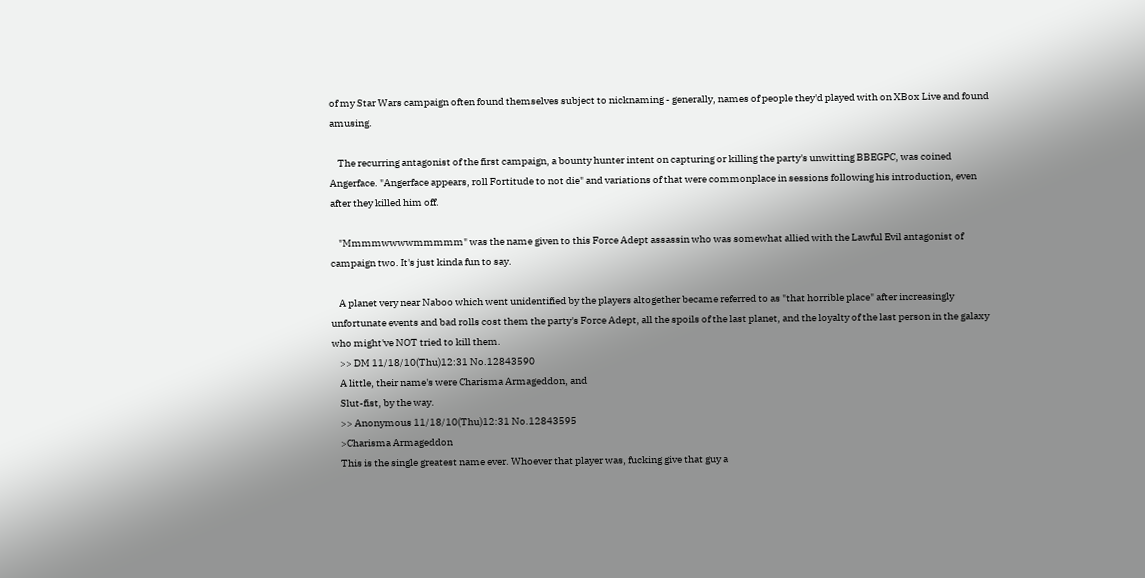of my Star Wars campaign often found themselves subject to nicknaming - generally, names of people they'd played with on XBox Live and found amusing.

    The recurring antagonist of the first campaign, a bounty hunter intent on capturing or killing the party's unwitting BBEGPC, was coined Angerface. "Angerface appears, roll Fortitude to not die" and variations of that were commonplace in sessions following his introduction, even after they killed him off.

    "Mmmmwwwwmmmmm" was the name given to this Force Adept assassin who was somewhat allied with the Lawful Evil antagonist of campaign two. It's just kinda fun to say.

    A planet very near Naboo which went unidentified by the players altogether became referred to as "that horrible place" after increasingly unfortunate events and bad rolls cost them the party's Force Adept, all the spoils of the last planet, and the loyalty of the last person in the galaxy who might've NOT tried to kill them.
    >> DM 11/18/10(Thu)12:31 No.12843590
    A little, their name's were Charisma Armageddon, and
    Slut-fist, by the way.
    >> Anonymous 11/18/10(Thu)12:31 No.12843595
    >Charisma Armageddon
    This is the single greatest name ever. Whoever that player was, fucking give that guy a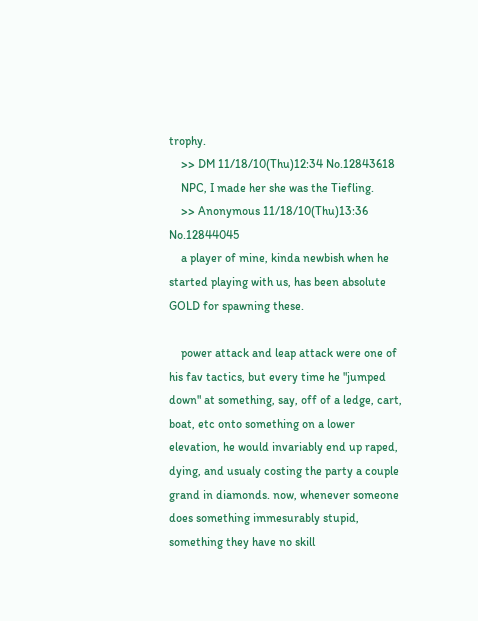trophy.
    >> DM 11/18/10(Thu)12:34 No.12843618
    NPC, I made her she was the Tiefling.
    >> Anonymous 11/18/10(Thu)13:36 No.12844045
    a player of mine, kinda newbish when he started playing with us, has been absolute GOLD for spawning these.

    power attack and leap attack were one of his fav tactics, but every time he "jumped down" at something, say, off of a ledge, cart, boat, etc onto something on a lower elevation, he would invariably end up raped, dying, and usualy costing the party a couple grand in diamonds. now, whenever someone does something immesurably stupid, something they have no skill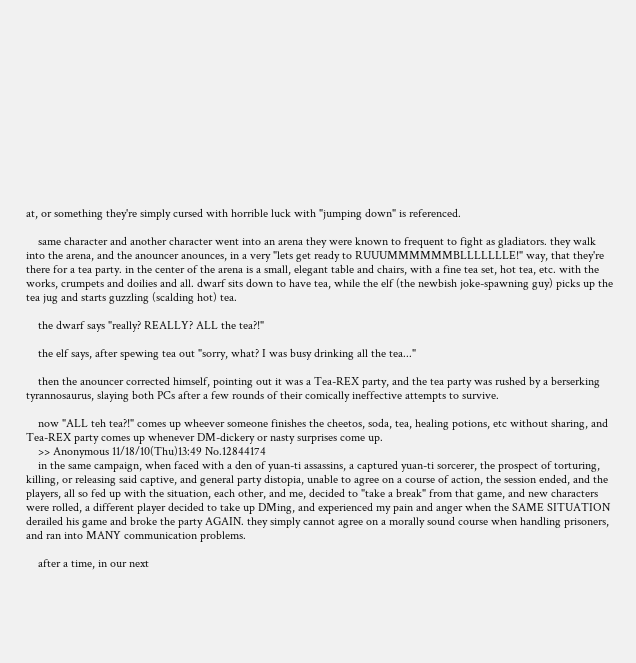at, or something they're simply cursed with horrible luck with "jumping down" is referenced.

    same character and another character went into an arena they were known to frequent to fight as gladiators. they walk into the arena, and the anouncer anounces, in a very "lets get ready to RUUUMMMMMMBLLLLLLLE!" way, that they're there for a tea party. in the center of the arena is a small, elegant table and chairs, with a fine tea set, hot tea, etc. with the works, crumpets and doilies and all. dwarf sits down to have tea, while the elf (the newbish joke-spawning guy) picks up the tea jug and starts guzzling (scalding hot) tea.

    the dwarf says "really? REALLY? ALL the tea?!"

    the elf says, after spewing tea out "sorry, what? I was busy drinking all the tea..."

    then the anouncer corrected himself, pointing out it was a Tea-REX party, and the tea party was rushed by a berserking tyrannosaurus, slaying both PCs after a few rounds of their comically ineffective attempts to survive.

    now "ALL teh tea?!" comes up wheever someone finishes the cheetos, soda, tea, healing potions, etc without sharing, and Tea-REX party comes up whenever DM-dickery or nasty surprises come up.
    >> Anonymous 11/18/10(Thu)13:49 No.12844174
    in the same campaign, when faced with a den of yuan-ti assassins, a captured yuan-ti sorcerer, the prospect of torturing, killing, or releasing said captive, and general party distopia, unable to agree on a course of action, the session ended, and the players, all so fed up with the situation, each other, and me, decided to "take a break" from that game, and new characters were rolled, a different player decided to take up DMing, and experienced my pain and anger when the SAME SITUATION derailed his game and broke the party AGAIN. they simply cannot agree on a morally sound course when handling prisoners, and ran into MANY communication problems.

    after a time, in our next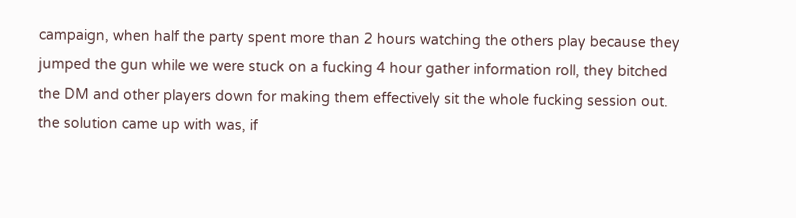campaign, when half the party spent more than 2 hours watching the others play because they jumped the gun while we were stuck on a fucking 4 hour gather information roll, they bitched the DM and other players down for making them effectively sit the whole fucking session out. the solution came up with was, if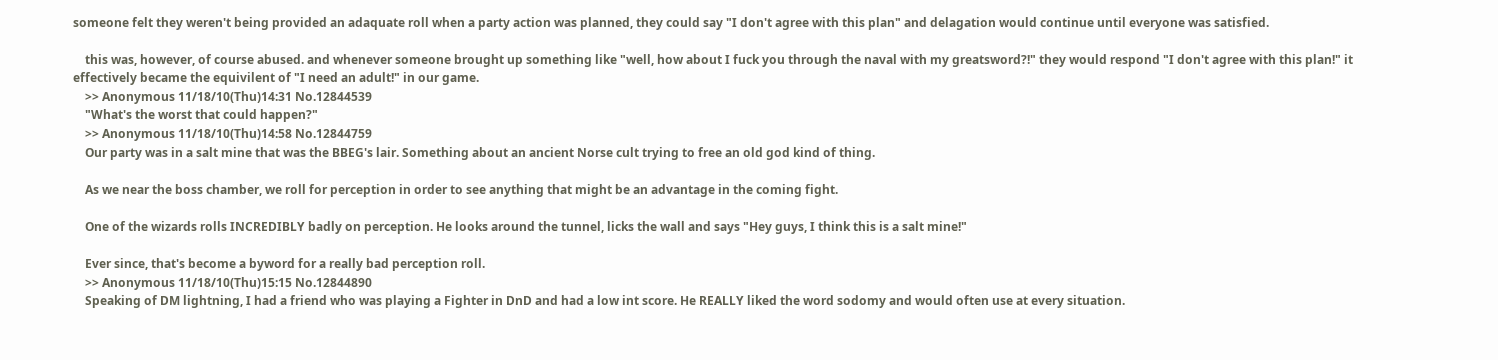someone felt they weren't being provided an adaquate roll when a party action was planned, they could say "I don't agree with this plan" and delagation would continue until everyone was satisfied.

    this was, however, of course abused. and whenever someone brought up something like "well, how about I fuck you through the naval with my greatsword?!" they would respond "I don't agree with this plan!" it effectively became the equivilent of "I need an adult!" in our game.
    >> Anonymous 11/18/10(Thu)14:31 No.12844539
    "What's the worst that could happen?"
    >> Anonymous 11/18/10(Thu)14:58 No.12844759
    Our party was in a salt mine that was the BBEG's lair. Something about an ancient Norse cult trying to free an old god kind of thing.

    As we near the boss chamber, we roll for perception in order to see anything that might be an advantage in the coming fight.

    One of the wizards rolls INCREDIBLY badly on perception. He looks around the tunnel, licks the wall and says "Hey guys, I think this is a salt mine!"

    Ever since, that's become a byword for a really bad perception roll.
    >> Anonymous 11/18/10(Thu)15:15 No.12844890
    Speaking of DM lightning, I had a friend who was playing a Fighter in DnD and had a low int score. He REALLY liked the word sodomy and would often use at every situation.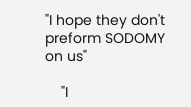"I hope they don't preform SODOMY on us"

    "I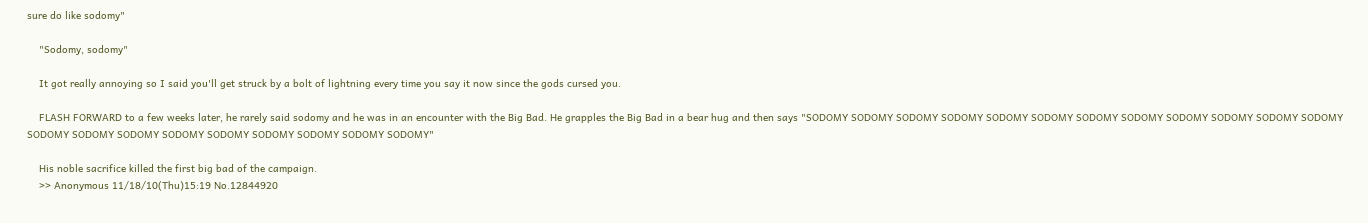sure do like sodomy"

    "Sodomy, sodomy"

    It got really annoying so I said you'll get struck by a bolt of lightning every time you say it now since the gods cursed you.

    FLASH FORWARD to a few weeks later, he rarely said sodomy and he was in an encounter with the Big Bad. He grapples the Big Bad in a bear hug and then says "SODOMY SODOMY SODOMY SODOMY SODOMY SODOMY SODOMY SODOMY SODOMY SODOMY SODOMY SODOMY SODOMY SODOMY SODOMY SODOMY SODOMY SODOMY SODOMY SODOMY SODOMY"

    His noble sacrifice killed the first big bad of the campaign.
    >> Anonymous 11/18/10(Thu)15:19 No.12844920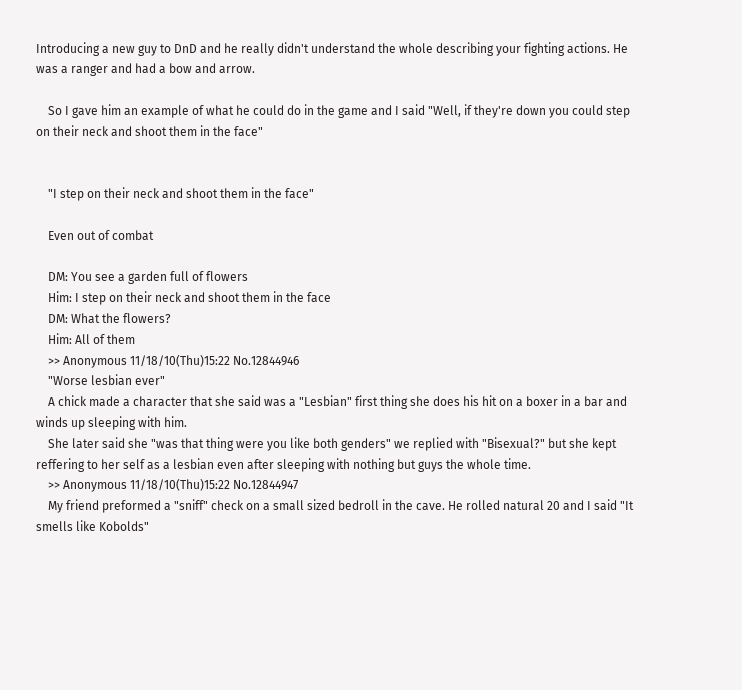Introducing a new guy to DnD and he really didn't understand the whole describing your fighting actions. He was a ranger and had a bow and arrow.

    So I gave him an example of what he could do in the game and I said "Well, if they're down you could step on their neck and shoot them in the face"


    "I step on their neck and shoot them in the face"

    Even out of combat

    DM: You see a garden full of flowers
    Him: I step on their neck and shoot them in the face
    DM: What the flowers?
    Him: All of them
    >> Anonymous 11/18/10(Thu)15:22 No.12844946
    "Worse lesbian ever"
    A chick made a character that she said was a "Lesbian" first thing she does his hit on a boxer in a bar and winds up sleeping with him.
    She later said she "was that thing were you like both genders" we replied with "Bisexual?" but she kept reffering to her self as a lesbian even after sleeping with nothing but guys the whole time.
    >> Anonymous 11/18/10(Thu)15:22 No.12844947
    My friend preformed a "sniff" check on a small sized bedroll in the cave. He rolled natural 20 and I said "It smells like Kobolds"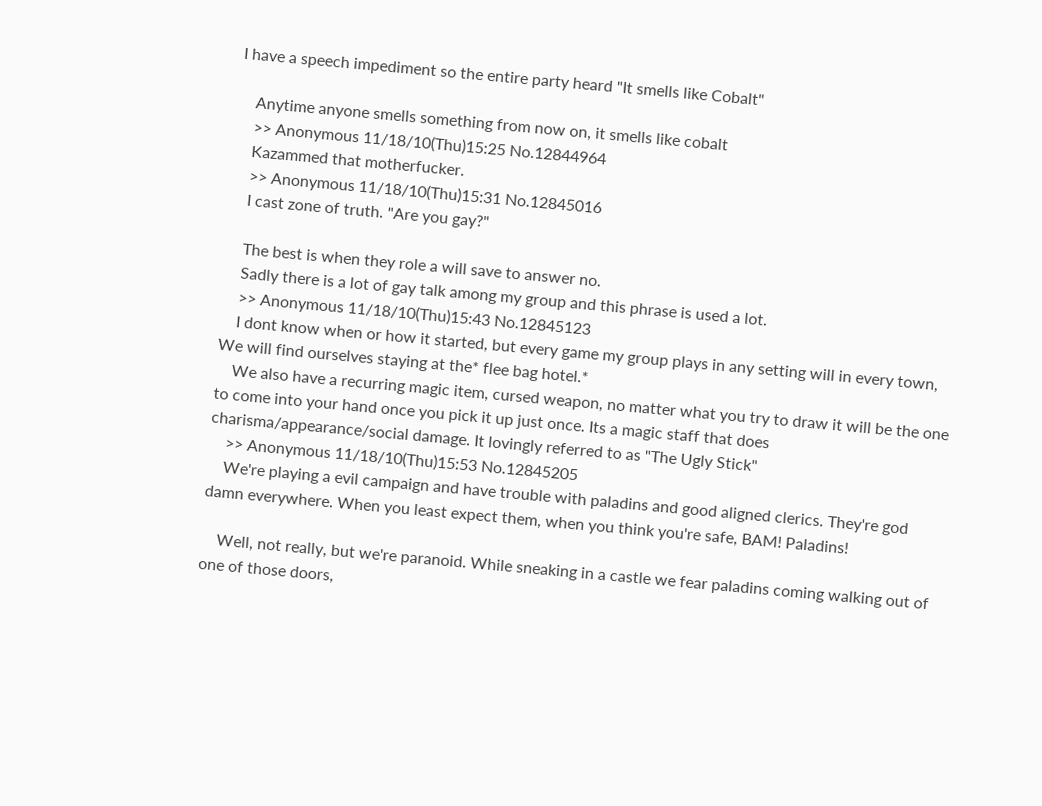I have a speech impediment so the entire party heard "It smells like Cobalt"

    Anytime anyone smells something from now on, it smells like cobalt
    >> Anonymous 11/18/10(Thu)15:25 No.12844964
    Kazammed that motherfucker.
    >> Anonymous 11/18/10(Thu)15:31 No.12845016
    I cast zone of truth. "Are you gay?"

    The best is when they role a will save to answer no.
    Sadly there is a lot of gay talk among my group and this phrase is used a lot.
    >> Anonymous 11/18/10(Thu)15:43 No.12845123
    I dont know when or how it started, but every game my group plays in any setting will in every town, We will find ourselves staying at the* flee bag hotel.*
    We also have a recurring magic item, cursed weapon, no matter what you try to draw it will be the one to come into your hand once you pick it up just once. Its a magic staff that does charisma/appearance/social damage. It lovingly referred to as "The Ugly Stick"
    >> Anonymous 11/18/10(Thu)15:53 No.12845205
    We're playing a evil campaign and have trouble with paladins and good aligned clerics. They're god damn everywhere. When you least expect them, when you think you're safe, BAM! Paladins!

    Well, not really, but we're paranoid. While sneaking in a castle we fear paladins coming walking out of one of those doors,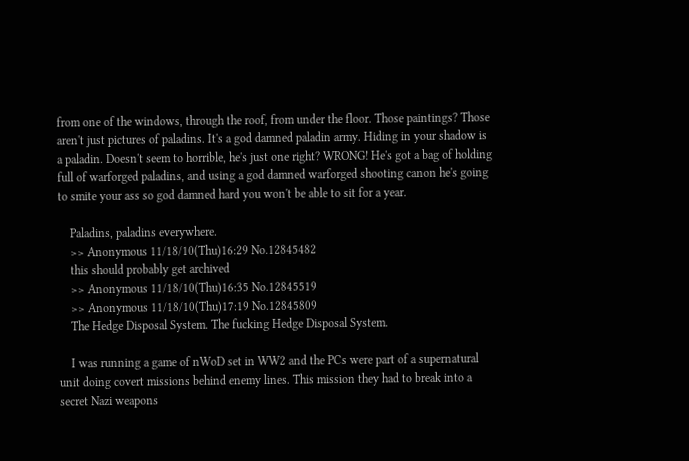from one of the windows, through the roof, from under the floor. Those paintings? Those aren't just pictures of paladins. It's a god damned paladin army. Hiding in your shadow is a paladin. Doesn't seem to horrible, he's just one right? WRONG! He's got a bag of holding full of warforged paladins, and using a god damned warforged shooting canon he's going to smite your ass so god damned hard you won't be able to sit for a year.

    Paladins, paladins everywhere.
    >> Anonymous 11/18/10(Thu)16:29 No.12845482
    this should probably get archived
    >> Anonymous 11/18/10(Thu)16:35 No.12845519
    >> Anonymous 11/18/10(Thu)17:19 No.12845809
    The Hedge Disposal System. The fucking Hedge Disposal System.

    I was running a game of nWoD set in WW2 and the PCs were part of a supernatural unit doing covert missions behind enemy lines. This mission they had to break into a secret Nazi weapons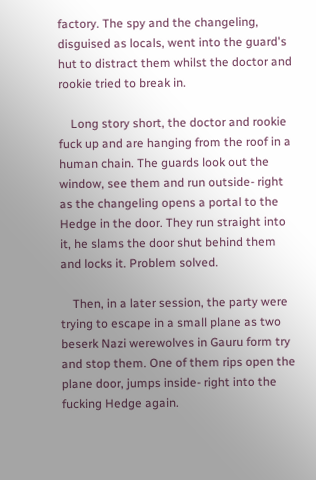factory. The spy and the changeling, disguised as locals, went into the guard's hut to distract them whilst the doctor and rookie tried to break in.

    Long story short, the doctor and rookie fuck up and are hanging from the roof in a human chain. The guards look out the window, see them and run outside- right as the changeling opens a portal to the Hedge in the door. They run straight into it, he slams the door shut behind them and locks it. Problem solved.

    Then, in a later session, the party were trying to escape in a small plane as two beserk Nazi werewolves in Gauru form try and stop them. One of them rips open the plane door, jumps inside- right into the fucking Hedge again.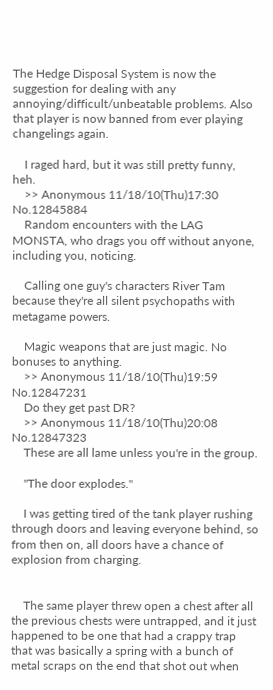The Hedge Disposal System is now the suggestion for dealing with any annoying/difficult/unbeatable problems. Also that player is now banned from ever playing changelings again.

    I raged hard, but it was still pretty funny, heh.
    >> Anonymous 11/18/10(Thu)17:30 No.12845884
    Random encounters with the LAG MONSTA, who drags you off without anyone, including you, noticing.

    Calling one guy's characters River Tam because they're all silent psychopaths with metagame powers.

    Magic weapons that are just magic. No bonuses to anything.
    >> Anonymous 11/18/10(Thu)19:59 No.12847231
    Do they get past DR?
    >> Anonymous 11/18/10(Thu)20:08 No.12847323
    These are all lame unless you're in the group.

    "The door explodes."

    I was getting tired of the tank player rushing through doors and leaving everyone behind, so from then on, all doors have a chance of explosion from charging.


    The same player threw open a chest after all the previous chests were untrapped, and it just happened to be one that had a crappy trap that was basically a spring with a bunch of metal scraps on the end that shot out when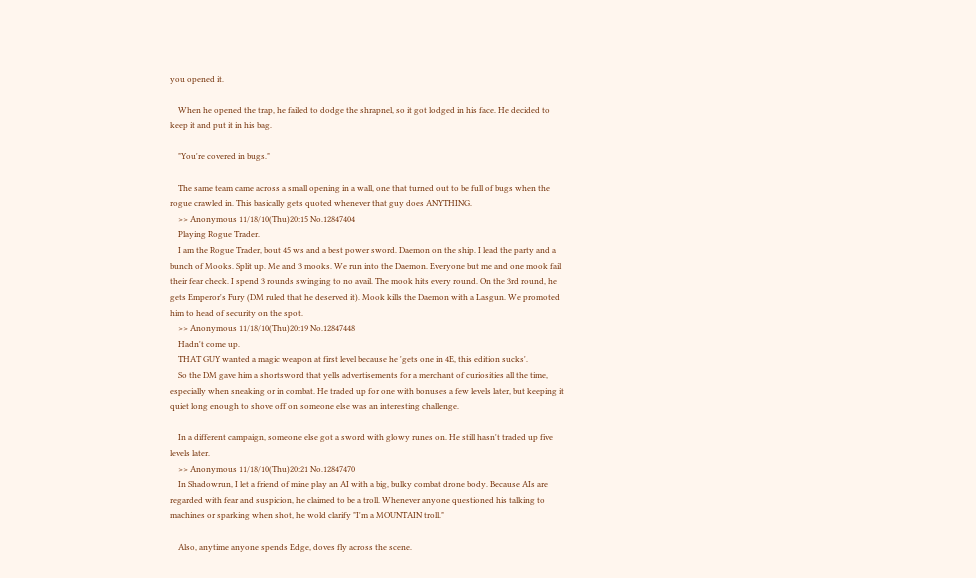you opened it.

    When he opened the trap, he failed to dodge the shrapnel, so it got lodged in his face. He decided to keep it and put it in his bag.

    "You're covered in bugs."

    The same team came across a small opening in a wall, one that turned out to be full of bugs when the rogue crawled in. This basically gets quoted whenever that guy does ANYTHING.
    >> Anonymous 11/18/10(Thu)20:15 No.12847404
    Playing Rogue Trader.
    I am the Rogue Trader, bout 45 ws and a best power sword. Daemon on the ship. I lead the party and a bunch of Mooks. Split up. Me and 3 mooks. We run into the Daemon. Everyone but me and one mook fail their fear check. I spend 3 rounds swinging to no avail. The mook hits every round. On the 3rd round, he gets Emperor's Fury (DM ruled that he deserved it). Mook kills the Daemon with a Lasgun. We promoted him to head of security on the spot.
    >> Anonymous 11/18/10(Thu)20:19 No.12847448
    Hadn't come up.
    THAT GUY wanted a magic weapon at first level because he 'gets one in 4E, this edition sucks'.
    So the DM gave him a shortsword that yells advertisements for a merchant of curiosities all the time, especially when sneaking or in combat. He traded up for one with bonuses a few levels later, but keeping it quiet long enough to shove off on someone else was an interesting challenge.

    In a different campaign, someone else got a sword with glowy runes on. He still hasn't traded up five levels later.
    >> Anonymous 11/18/10(Thu)20:21 No.12847470
    In Shadowrun, I let a friend of mine play an AI with a big, bulky combat drone body. Because AIs are regarded with fear and suspicion, he claimed to be a troll. Whenever anyone questioned his talking to machines or sparking when shot, he wold clarify "I'm a MOUNTAIN troll."

    Also, anytime anyone spends Edge, doves fly across the scene.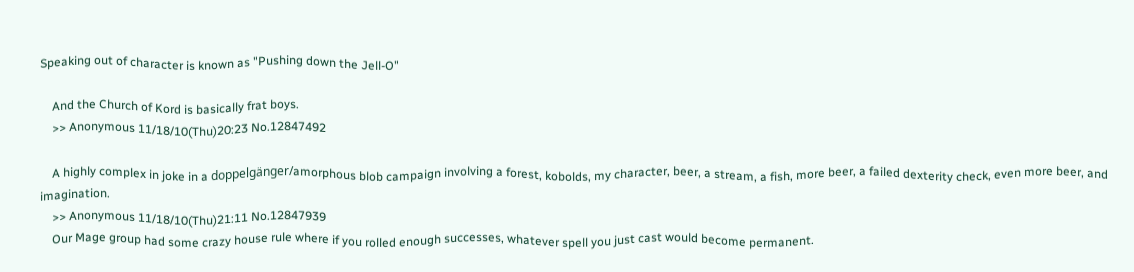Speaking out of character is known as "Pushing down the Jell-O"

    And the Church of Kord is basically frat boys.
    >> Anonymous 11/18/10(Thu)20:23 No.12847492

    A highly complex in joke in a doppelgänger/amorphous blob campaign involving a forest, kobolds, my character, beer, a stream, a fish, more beer, a failed dexterity check, even more beer, and imagination.
    >> Anonymous 11/18/10(Thu)21:11 No.12847939
    Our Mage group had some crazy house rule where if you rolled enough successes, whatever spell you just cast would become permanent.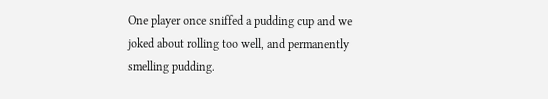One player once sniffed a pudding cup and we joked about rolling too well, and permanently smelling pudding.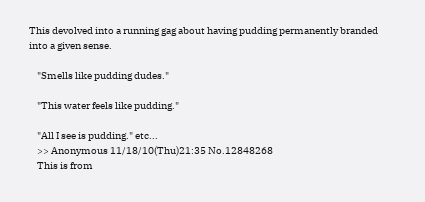This devolved into a running gag about having pudding permanently branded into a given sense.

    "Smells like pudding dudes."

    "This water feels like pudding."

    "All I see is pudding." etc...
    >> Anonymous 11/18/10(Thu)21:35 No.12848268
    This is from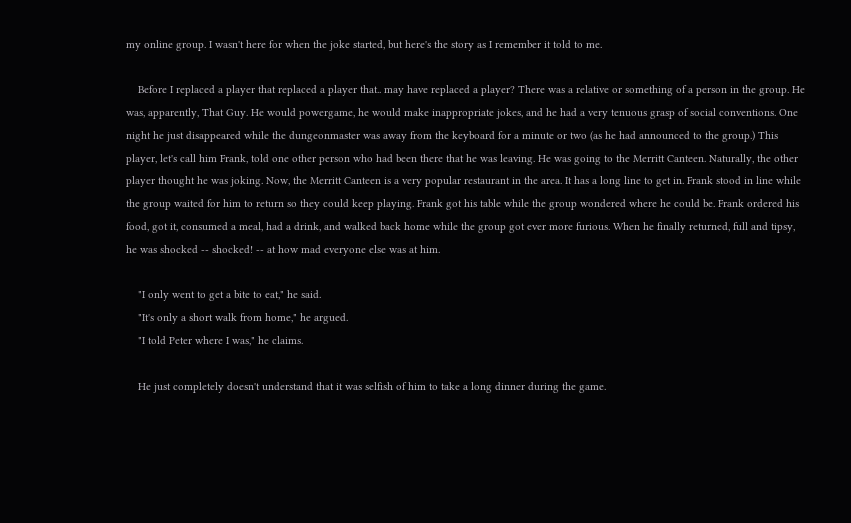my online group. I wasn't here for when the joke started, but here's the story as I remember it told to me.

    Before I replaced a player that replaced a player that.. may have replaced a player? There was a relative or something of a person in the group. He was, apparently, That Guy. He would powergame, he would make inappropriate jokes, and he had a very tenuous grasp of social conventions. One night he just disappeared while the dungeonmaster was away from the keyboard for a minute or two (as he had announced to the group.) This player, let's call him Frank, told one other person who had been there that he was leaving. He was going to the Merritt Canteen. Naturally, the other player thought he was joking. Now, the Merritt Canteen is a very popular restaurant in the area. It has a long line to get in. Frank stood in line while the group waited for him to return so they could keep playing. Frank got his table while the group wondered where he could be. Frank ordered his food, got it, consumed a meal, had a drink, and walked back home while the group got ever more furious. When he finally returned, full and tipsy, he was shocked -- shocked! -- at how mad everyone else was at him.

    "I only went to get a bite to eat," he said.
    "It's only a short walk from home," he argued.
    "I told Peter where I was," he claims.

    He just completely doesn't understand that it was selfish of him to take a long dinner during the game.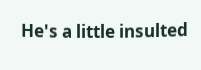He's a little insulted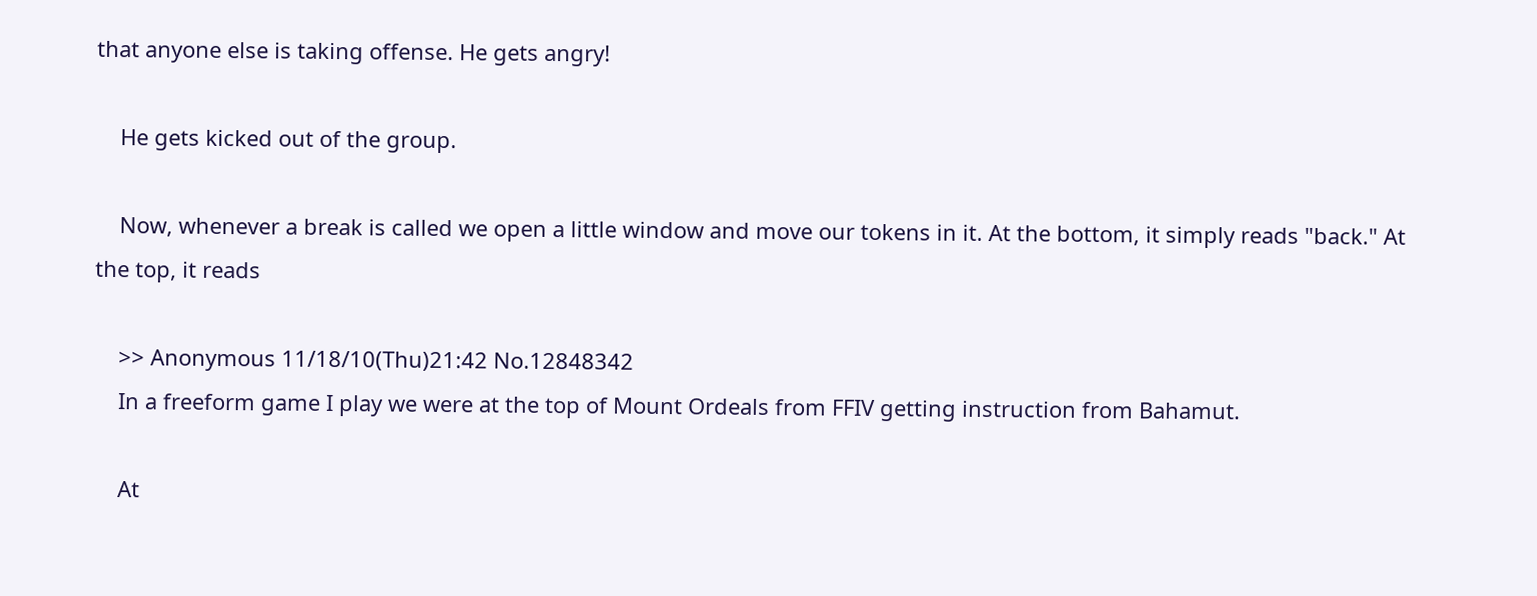that anyone else is taking offense. He gets angry!

    He gets kicked out of the group.

    Now, whenever a break is called we open a little window and move our tokens in it. At the bottom, it simply reads "back." At the top, it reads

    >> Anonymous 11/18/10(Thu)21:42 No.12848342
    In a freeform game I play we were at the top of Mount Ordeals from FFIV getting instruction from Bahamut.

    At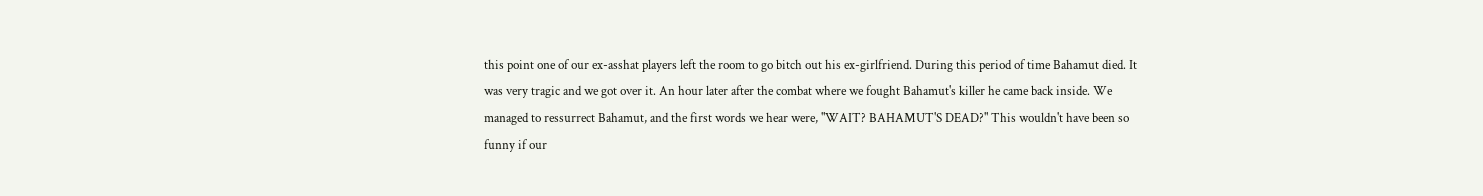this point one of our ex-asshat players left the room to go bitch out his ex-girlfriend. During this period of time Bahamut died. It was very tragic and we got over it. An hour later after the combat where we fought Bahamut's killer he came back inside. We managed to ressurrect Bahamut, and the first words we hear were, "WAIT? BAHAMUT'S DEAD?" This wouldn't have been so funny if our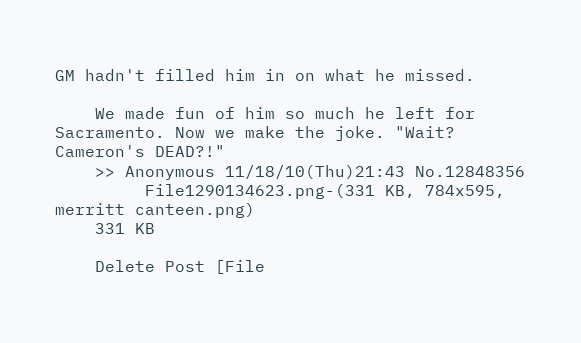GM hadn't filled him in on what he missed.

    We made fun of him so much he left for Sacramento. Now we make the joke. "Wait? Cameron's DEAD?!"
    >> Anonymous 11/18/10(Thu)21:43 No.12848356
         File1290134623.png-(331 KB, 784x595, merritt canteen.png)
    331 KB

    Delete Post [File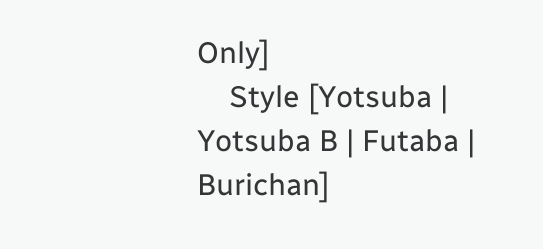Only]
    Style [Yotsuba | Yotsuba B | Futaba | Burichan]